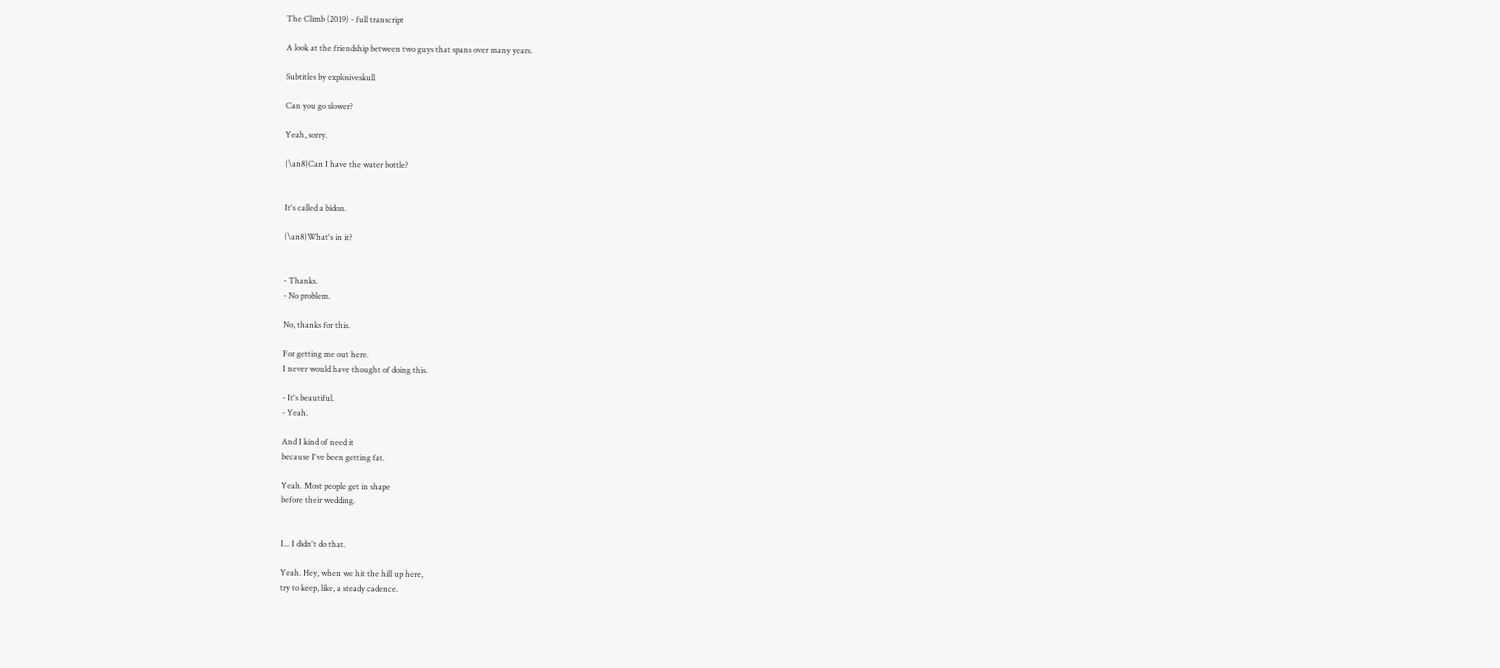The Climb (2019) - full transcript

A look at the friendship between two guys that spans over many years.

Subtitles by explosiveskull

Can you go slower?

Yeah, sorry.

{\an8}Can I have the water bottle?


It's called a bidon.

{\an8}What's in it?


- Thanks.
- No problem.

No, thanks for this.

For getting me out here.
I never would have thought of doing this.

- It's beautiful.
- Yeah.

And I kind of need it
because I've been getting fat.

Yeah. Most people get in shape
before their wedding.


I... I didn't do that.

Yeah. Hey, when we hit the hill up here,
try to keep, like, a steady cadence.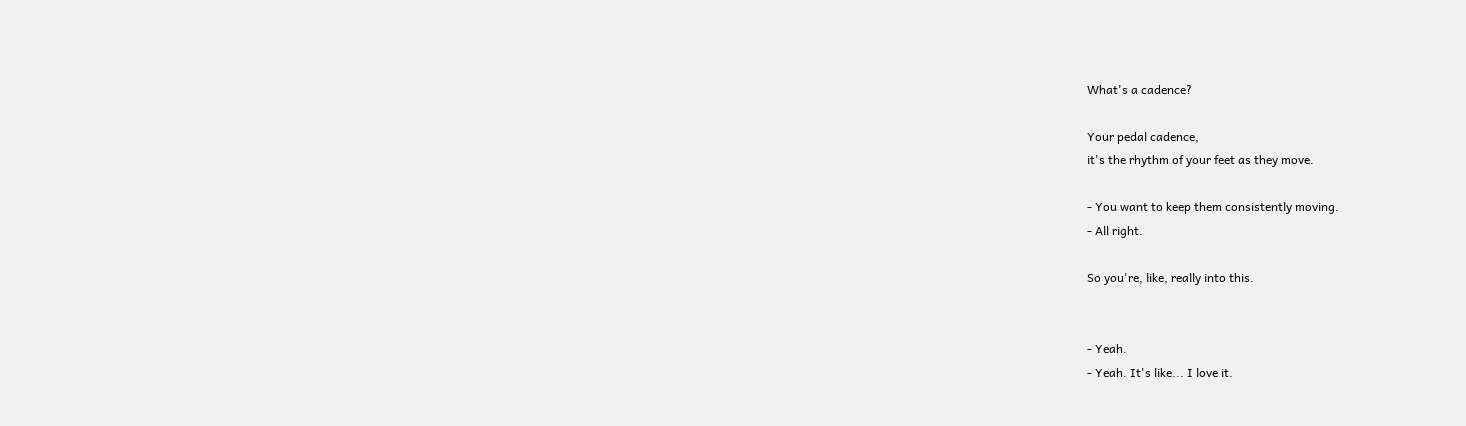What's a cadence?

Your pedal cadence,
it's the rhythm of your feet as they move.

- You want to keep them consistently moving.
- All right.

So you're, like, really into this.


- Yeah.
- Yeah. It's like... I love it.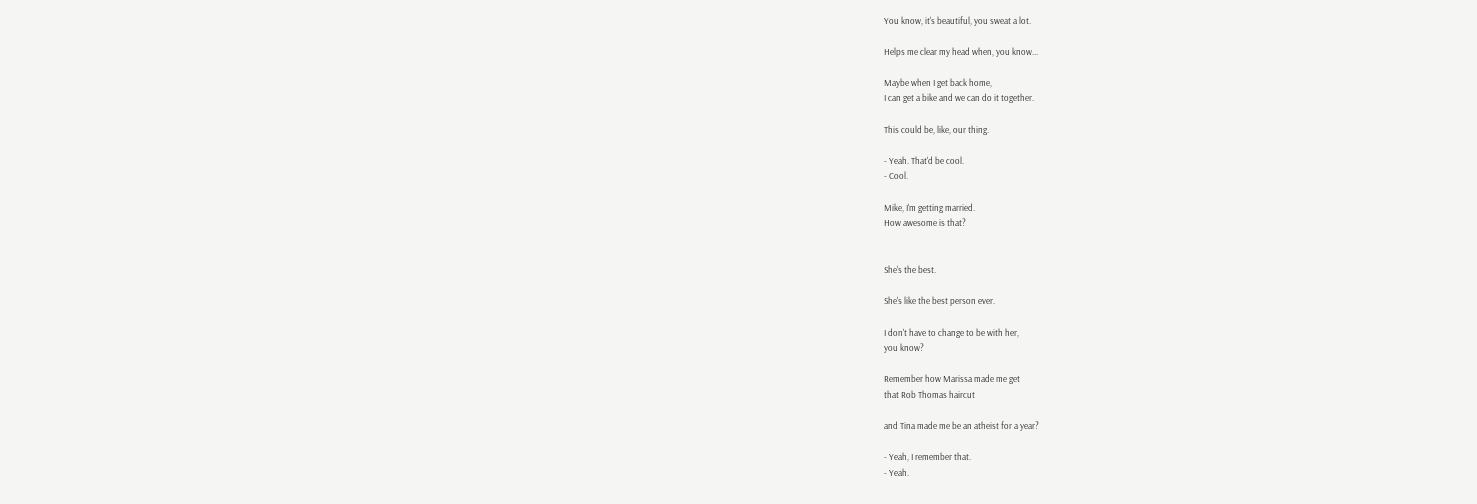You know, it's beautiful, you sweat a lot.

Helps me clear my head when, you know...

Maybe when I get back home,
I can get a bike and we can do it together.

This could be, like, our thing.

- Yeah. That'd be cool.
- Cool.

Mike, I'm getting married.
How awesome is that?


She's the best.

She's like the best person ever.

I don't have to change to be with her,
you know?

Remember how Marissa made me get
that Rob Thomas haircut

and Tina made me be an atheist for a year?

- Yeah, I remember that.
- Yeah.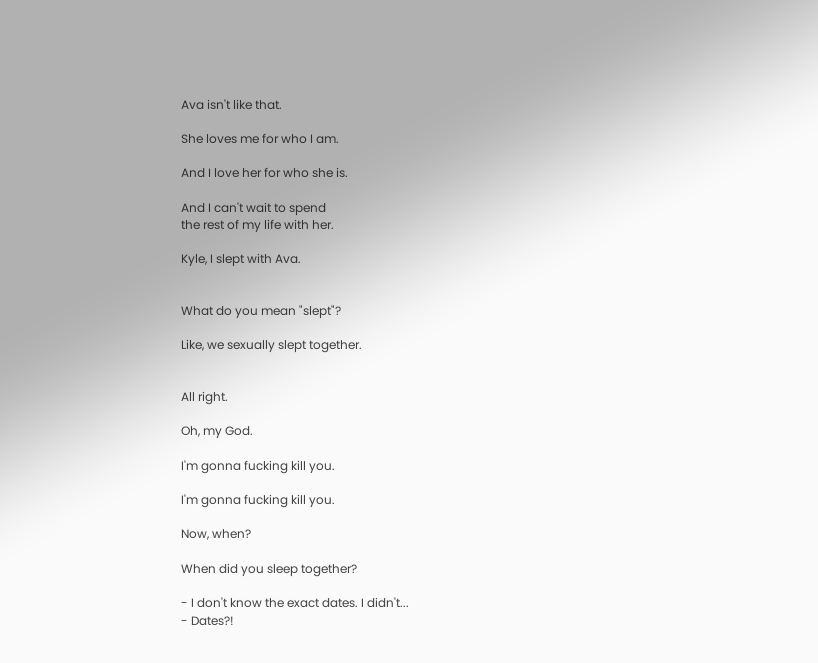Ava isn't like that.

She loves me for who I am.

And I love her for who she is.

And I can't wait to spend
the rest of my life with her.

Kyle, I slept with Ava.


What do you mean "slept"?

Like, we sexually slept together.


All right.

Oh, my God.

I'm gonna fucking kill you.

I'm gonna fucking kill you.

Now, when?

When did you sleep together?

- I don't know the exact dates. I didn't...
- Dates?!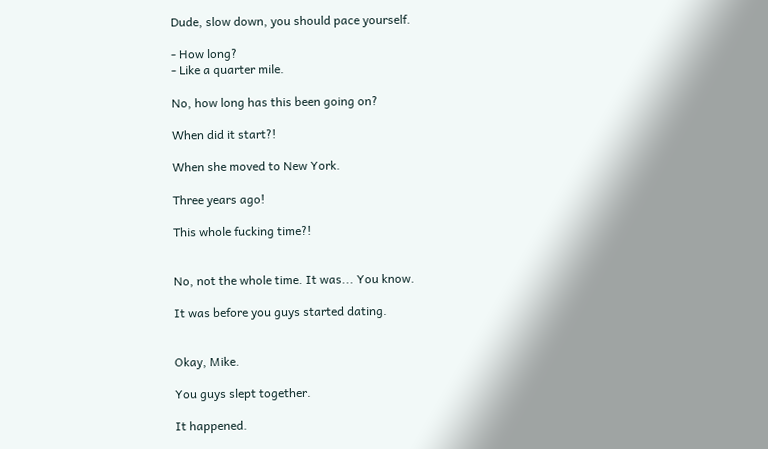Dude, slow down, you should pace yourself.

- How long?
- Like a quarter mile.

No, how long has this been going on?

When did it start?!

When she moved to New York.

Three years ago!

This whole fucking time?!


No, not the whole time. It was... You know.

It was before you guys started dating.


Okay, Mike.

You guys slept together.

It happened.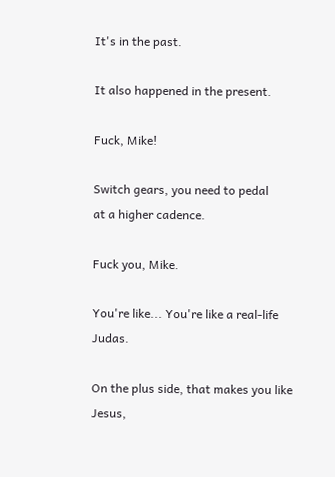It's in the past.

It also happened in the present.

Fuck, Mike!

Switch gears, you need to pedal
at a higher cadence.

Fuck you, Mike.

You're like... You're like a real-life Judas.

On the plus side, that makes you like Jesus,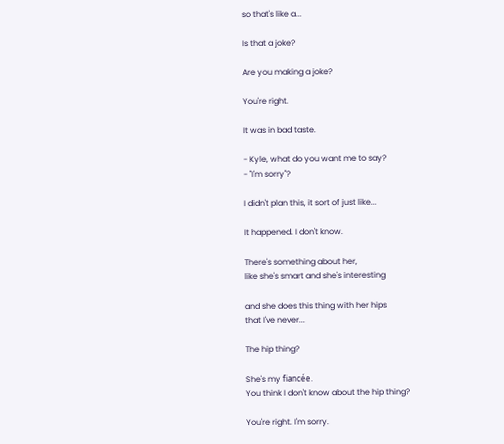so that's like a...

Is that a joke?

Are you making a joke?

You're right.

It was in bad taste.

- Kyle, what do you want me to say?
- "I'm sorry"?

I didn't plan this, it sort of just like...

It happened. I don't know.

There's something about her,
like she's smart and she's interesting

and she does this thing with her hips
that I've never...

The hip thing?

She's my fiancée.
You think I don't know about the hip thing?

You're right. I'm sorry.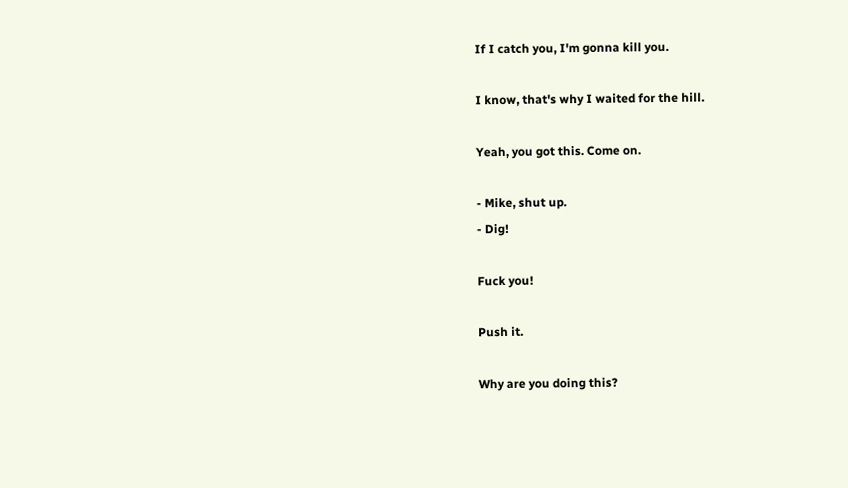If I catch you, I'm gonna kill you.

I know, that's why I waited for the hill.

Yeah, you got this. Come on.

- Mike, shut up.
- Dig!

Fuck you!

Push it.

Why are you doing this?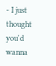- I just thought you'd wanna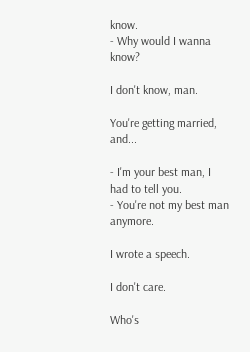know.
- Why would I wanna know?

I don't know, man.

You're getting married, and...

- I'm your best man, I had to tell you.
- You're not my best man anymore.

I wrote a speech.

I don't care.

Who's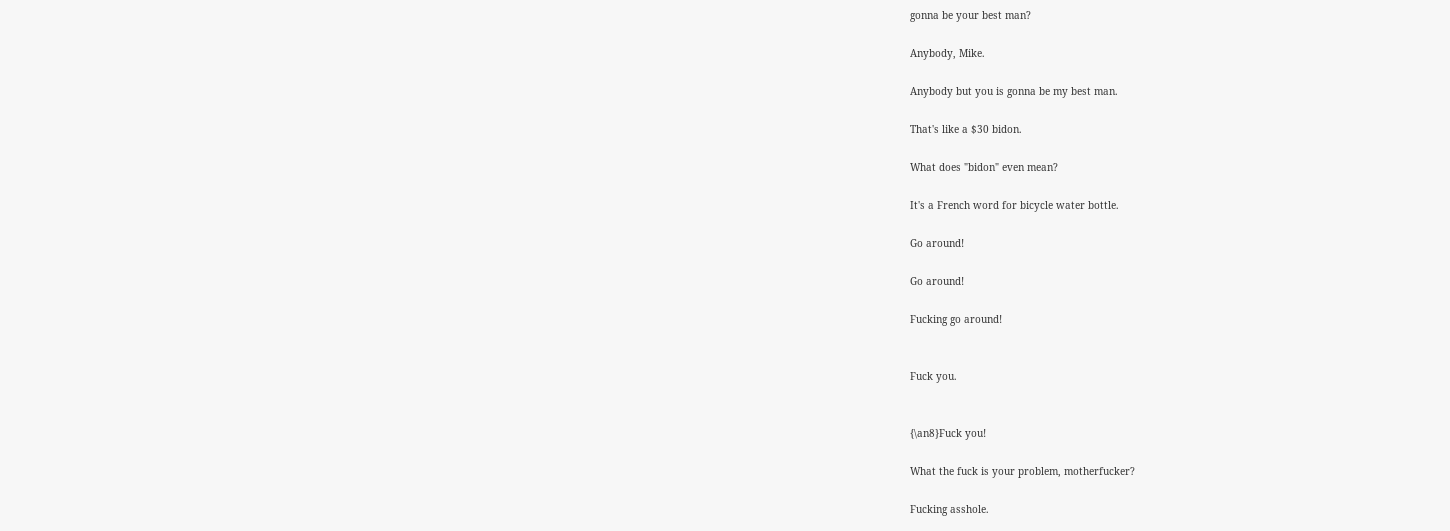gonna be your best man?

Anybody, Mike.

Anybody but you is gonna be my best man.

That's like a $30 bidon.

What does "bidon" even mean?

It's a French word for bicycle water bottle.

Go around!

Go around!

Fucking go around!


Fuck you.


{\an8}Fuck you!

What the fuck is your problem, motherfucker?

Fucking asshole.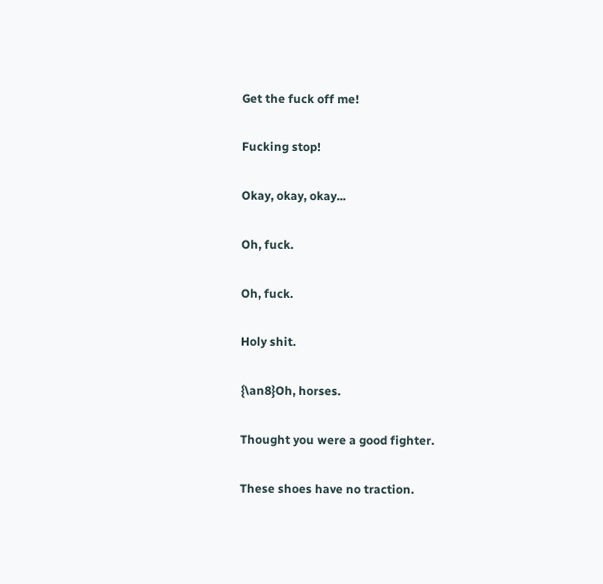Get the fuck off me!

Fucking stop!

Okay, okay, okay...

Oh, fuck.

Oh, fuck.

Holy shit.

{\an8}Oh, horses.

Thought you were a good fighter.

These shoes have no traction.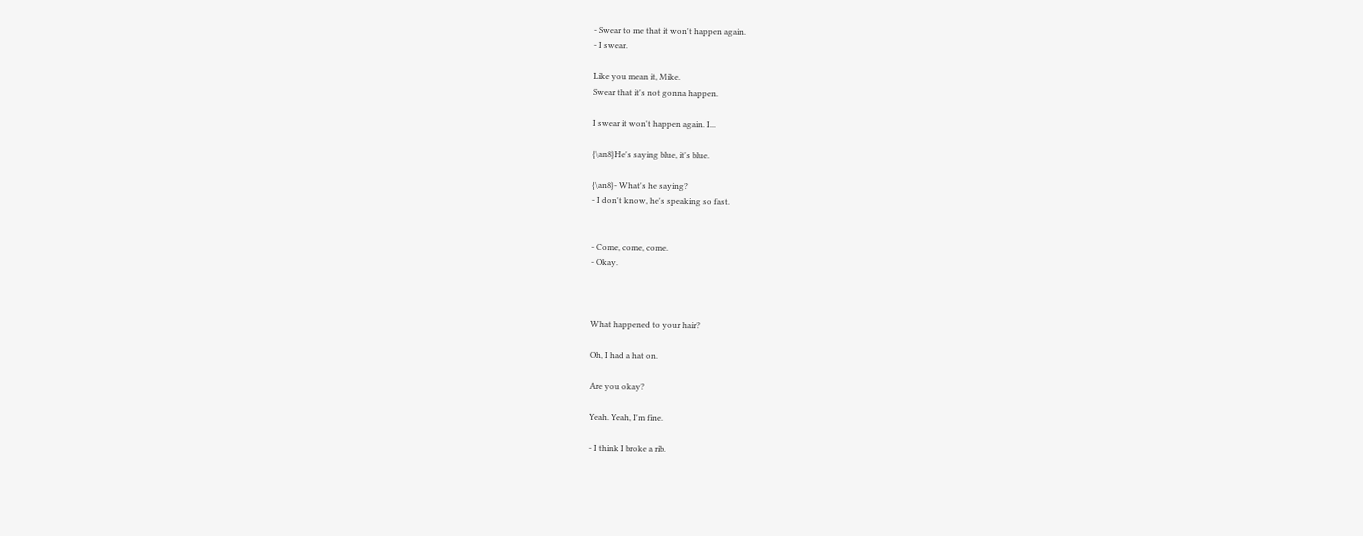- Swear to me that it won't happen again.
- I swear.

Like you mean it, Mike.
Swear that it's not gonna happen.

I swear it won't happen again. I...

{\an8}He's saying blue, it's blue.

{\an8}- What's he saying?
- I don't know, he's speaking so fast.


- Come, come, come.
- Okay.



What happened to your hair?

Oh, I had a hat on.

Are you okay?

Yeah. Yeah, I'm fine.

- I think I broke a rib.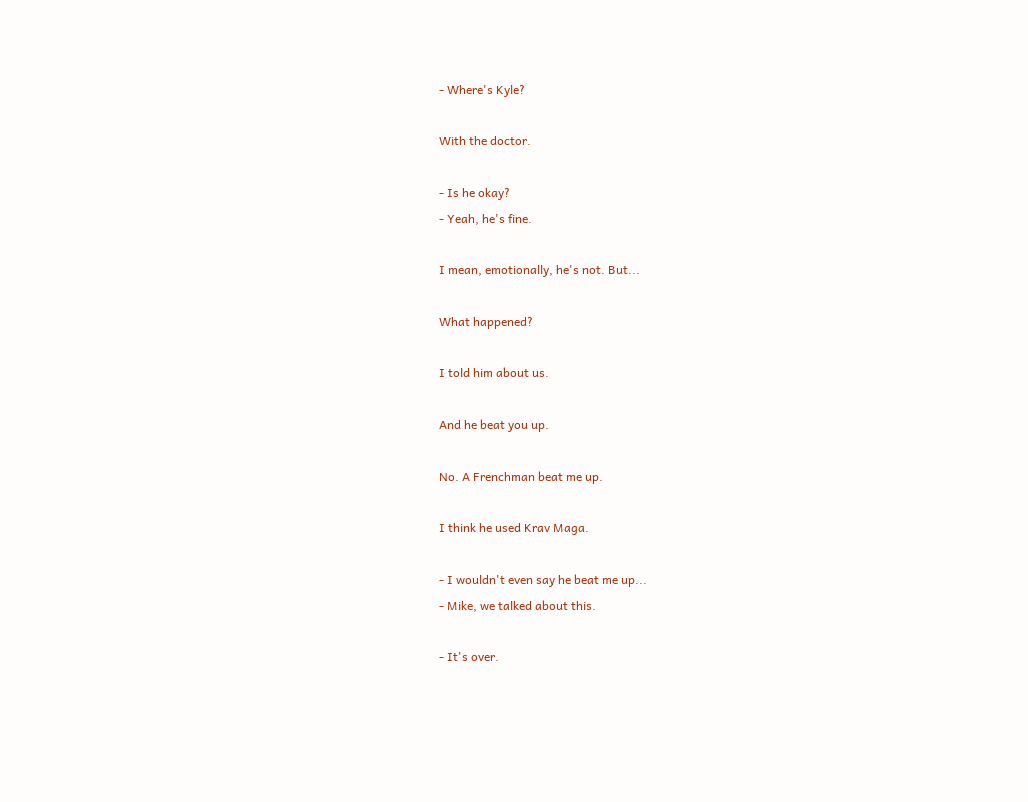- Where's Kyle?

With the doctor.

- Is he okay?
- Yeah, he's fine.

I mean, emotionally, he's not. But...

What happened?

I told him about us.

And he beat you up.

No. A Frenchman beat me up.

I think he used Krav Maga.

- I wouldn't even say he beat me up...
- Mike, we talked about this.

- It's over.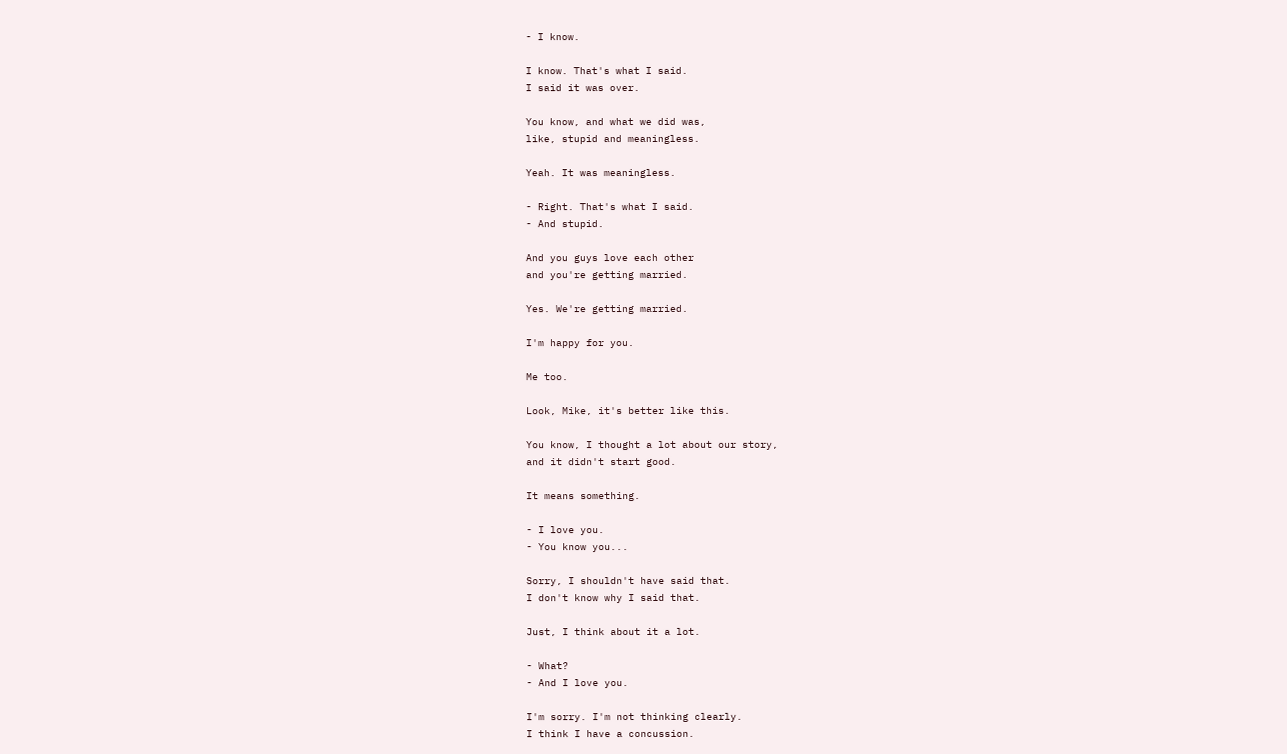- I know.

I know. That's what I said.
I said it was over.

You know, and what we did was,
like, stupid and meaningless.

Yeah. It was meaningless.

- Right. That's what I said.
- And stupid.

And you guys love each other
and you're getting married.

Yes. We're getting married.

I'm happy for you.

Me too.

Look, Mike, it's better like this.

You know, I thought a lot about our story,
and it didn't start good.

It means something.

- I love you.
- You know you...

Sorry, I shouldn't have said that.
I don't know why I said that.

Just, I think about it a lot.

- What?
- And I love you.

I'm sorry. I'm not thinking clearly.
I think I have a concussion.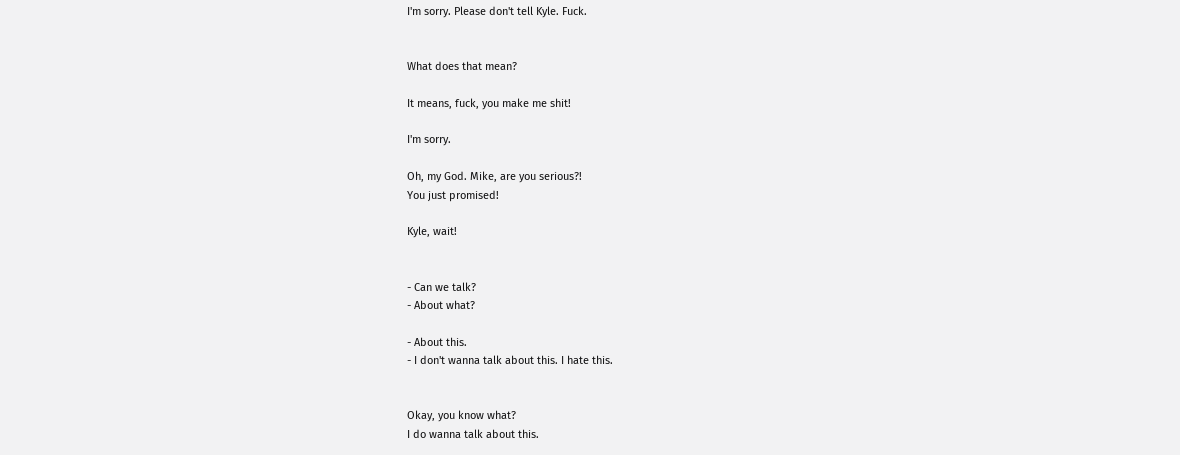I'm sorry. Please don't tell Kyle. Fuck.


What does that mean?

It means, fuck, you make me shit!

I'm sorry.

Oh, my God. Mike, are you serious?!
You just promised!

Kyle, wait!


- Can we talk?
- About what?

- About this.
- I don't wanna talk about this. I hate this.


Okay, you know what?
I do wanna talk about this.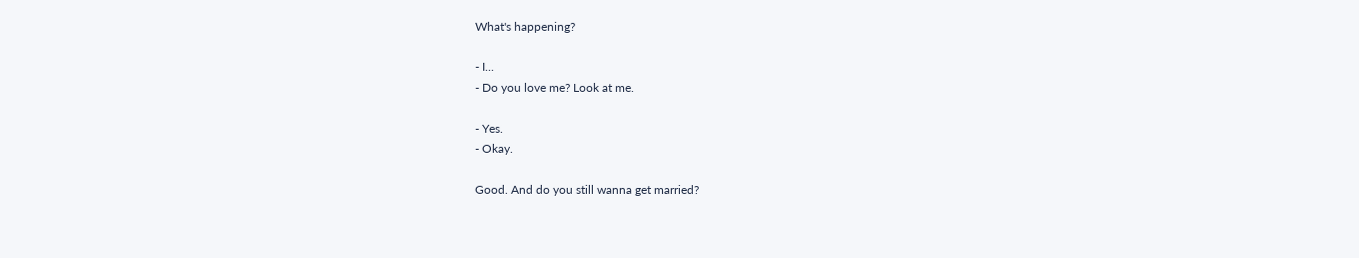What's happening?

- I...
- Do you love me? Look at me.

- Yes.
- Okay.

Good. And do you still wanna get married?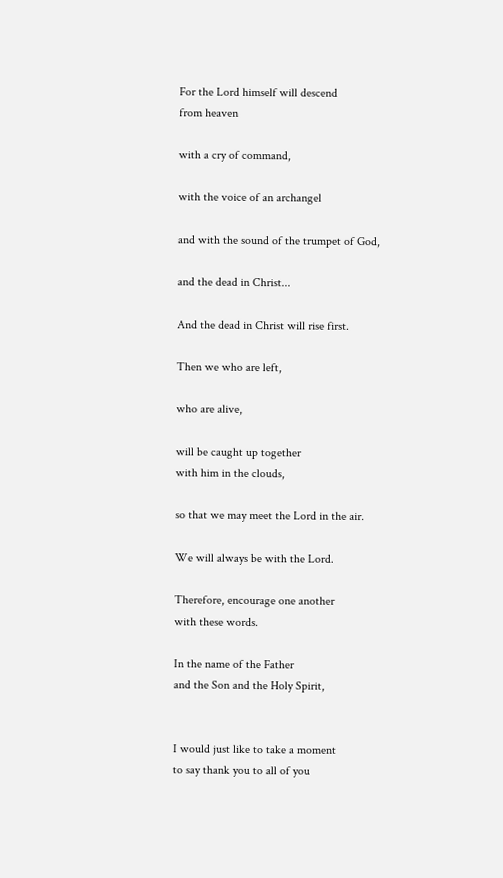For the Lord himself will descend
from heaven

with a cry of command,

with the voice of an archangel

and with the sound of the trumpet of God,

and the dead in Christ...

And the dead in Christ will rise first.

Then we who are left,

who are alive,

will be caught up together
with him in the clouds,

so that we may meet the Lord in the air.

We will always be with the Lord.

Therefore, encourage one another
with these words.

In the name of the Father
and the Son and the Holy Spirit,


I would just like to take a moment
to say thank you to all of you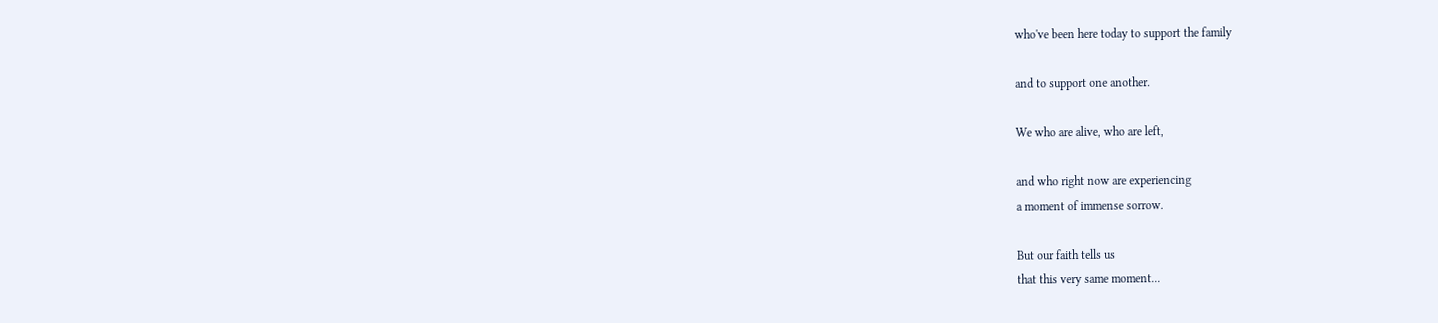who've been here today to support the family

and to support one another.

We who are alive, who are left,

and who right now are experiencing
a moment of immense sorrow.

But our faith tells us
that this very same moment...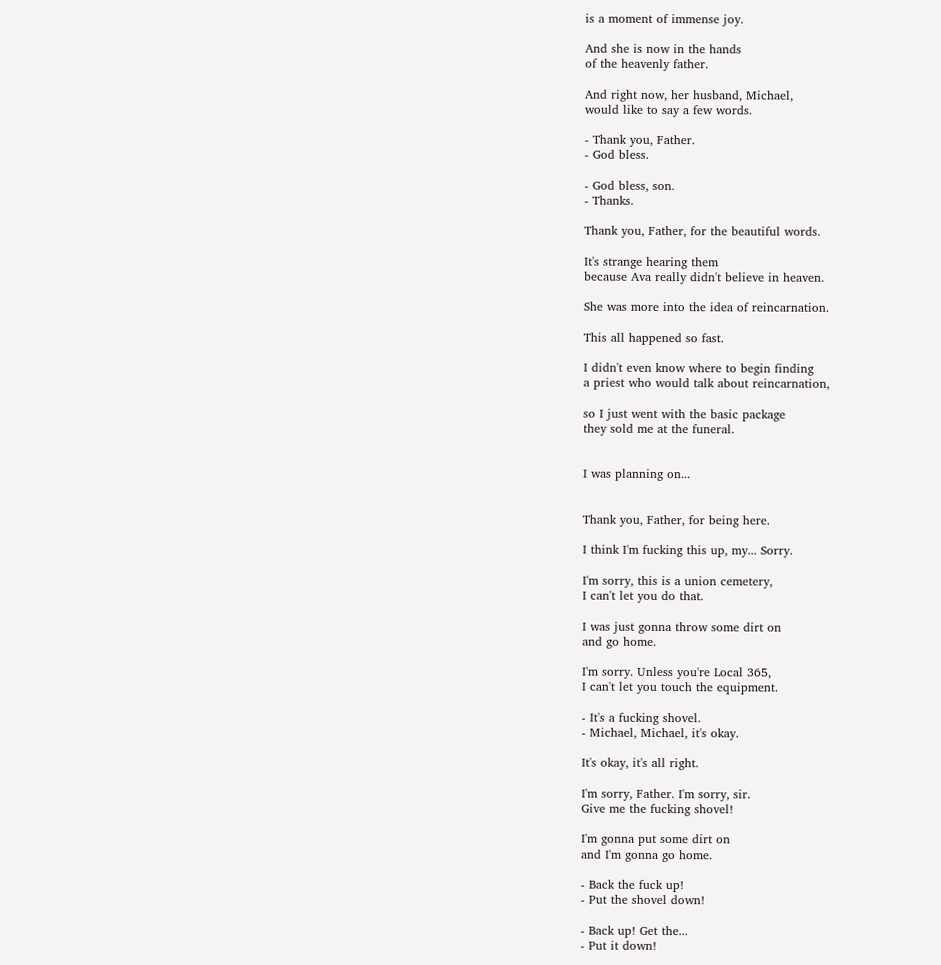is a moment of immense joy.

And she is now in the hands
of the heavenly father.

And right now, her husband, Michael,
would like to say a few words.

- Thank you, Father.
- God bless.

- God bless, son.
- Thanks.

Thank you, Father, for the beautiful words.

It's strange hearing them
because Ava really didn't believe in heaven.

She was more into the idea of reincarnation.

This all happened so fast.

I didn't even know where to begin finding
a priest who would talk about reincarnation,

so I just went with the basic package
they sold me at the funeral.


I was planning on...


Thank you, Father, for being here.

I think I'm fucking this up, my... Sorry.

I'm sorry, this is a union cemetery,
I can't let you do that.

I was just gonna throw some dirt on
and go home.

I'm sorry. Unless you're Local 365,
I can't let you touch the equipment.

- It's a fucking shovel.
- Michael, Michael, it's okay.

It's okay, it's all right.

I'm sorry, Father. I'm sorry, sir.
Give me the fucking shovel!

I'm gonna put some dirt on
and I'm gonna go home.

- Back the fuck up!
- Put the shovel down!

- Back up! Get the...
- Put it down!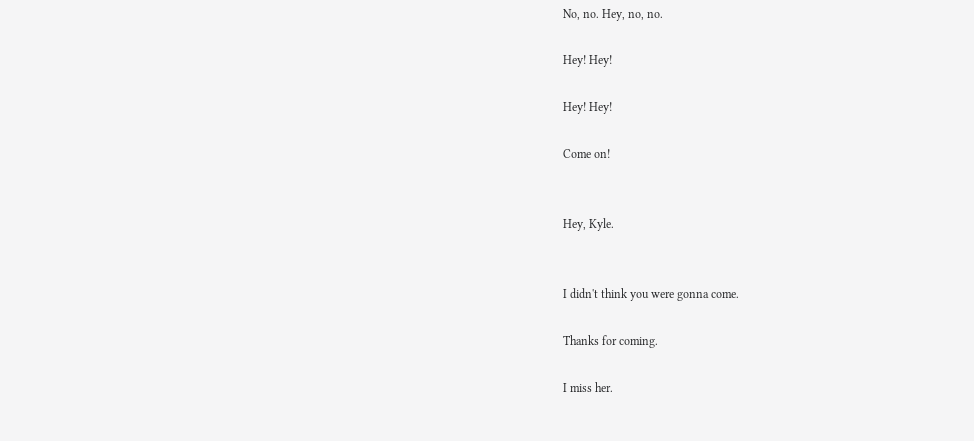No, no. Hey, no, no.

Hey! Hey!

Hey! Hey!

Come on!


Hey, Kyle.


I didn't think you were gonna come.

Thanks for coming.

I miss her.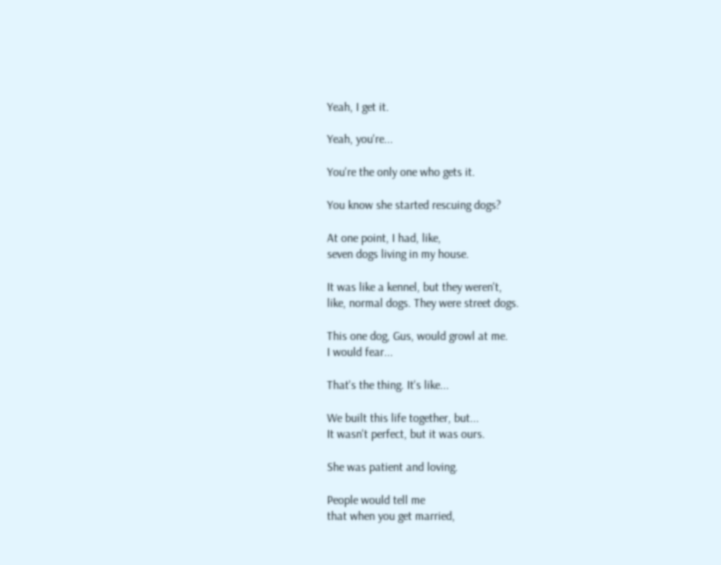Yeah, I get it.

Yeah, you're...

You're the only one who gets it.

You know she started rescuing dogs?

At one point, I had, like,
seven dogs living in my house.

It was like a kennel, but they weren't,
like, normal dogs. They were street dogs.

This one dog, Gus, would growl at me.
I would fear...

That's the thing. It's like...

We built this life together, but...
It wasn't perfect, but it was ours.

She was patient and loving.

People would tell me
that when you get married,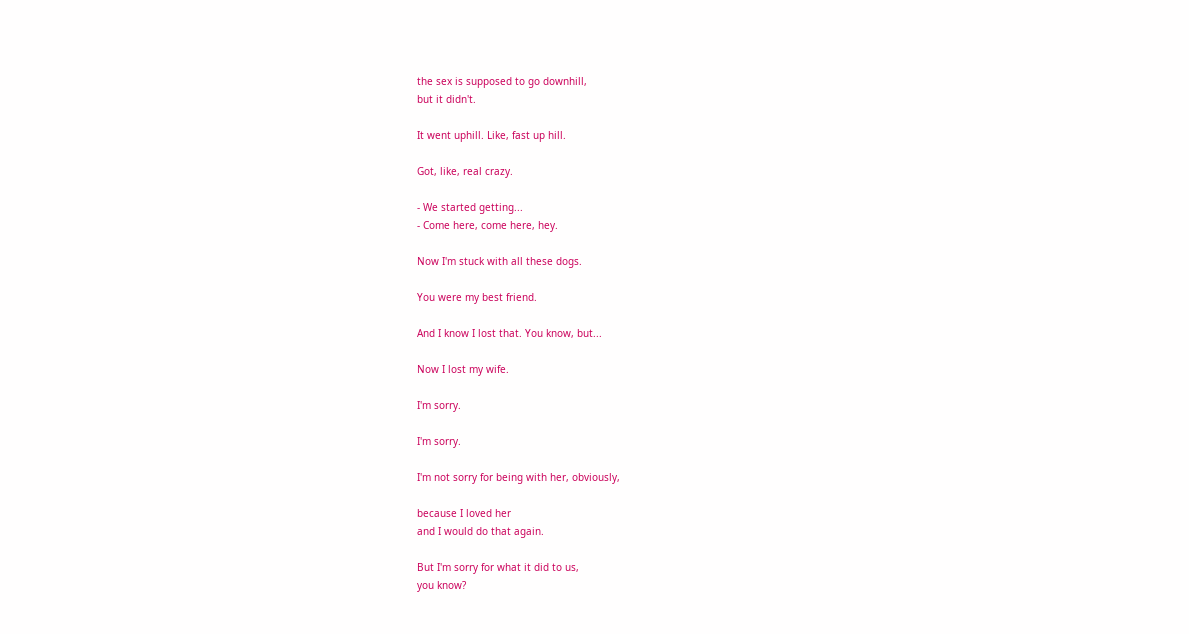the sex is supposed to go downhill,
but it didn't.

It went uphill. Like, fast up hill.

Got, like, real crazy.

- We started getting...
- Come here, come here, hey.

Now I'm stuck with all these dogs.

You were my best friend.

And I know I lost that. You know, but...

Now I lost my wife.

I'm sorry.

I'm sorry.

I'm not sorry for being with her, obviously,

because I loved her
and I would do that again.

But I'm sorry for what it did to us,
you know?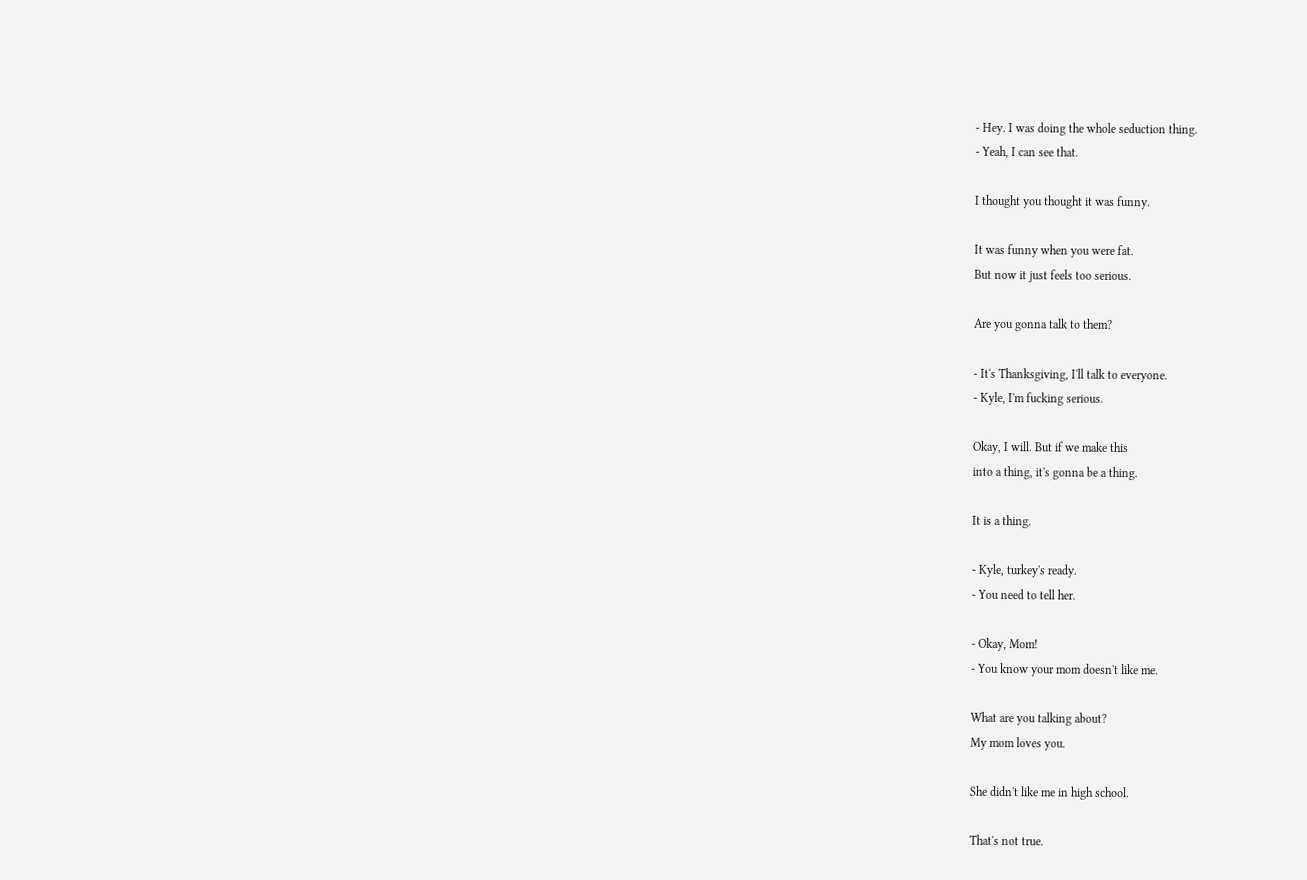- Hey. I was doing the whole seduction thing.
- Yeah, I can see that.

I thought you thought it was funny.

It was funny when you were fat.
But now it just feels too serious.

Are you gonna talk to them?

- It's Thanksgiving, I'll talk to everyone.
- Kyle, I'm fucking serious.

Okay, I will. But if we make this
into a thing, it's gonna be a thing.

It is a thing.

- Kyle, turkey's ready.
- You need to tell her.

- Okay, Mom!
- You know your mom doesn't like me.

What are you talking about?
My mom loves you.

She didn't like me in high school.

That's not true.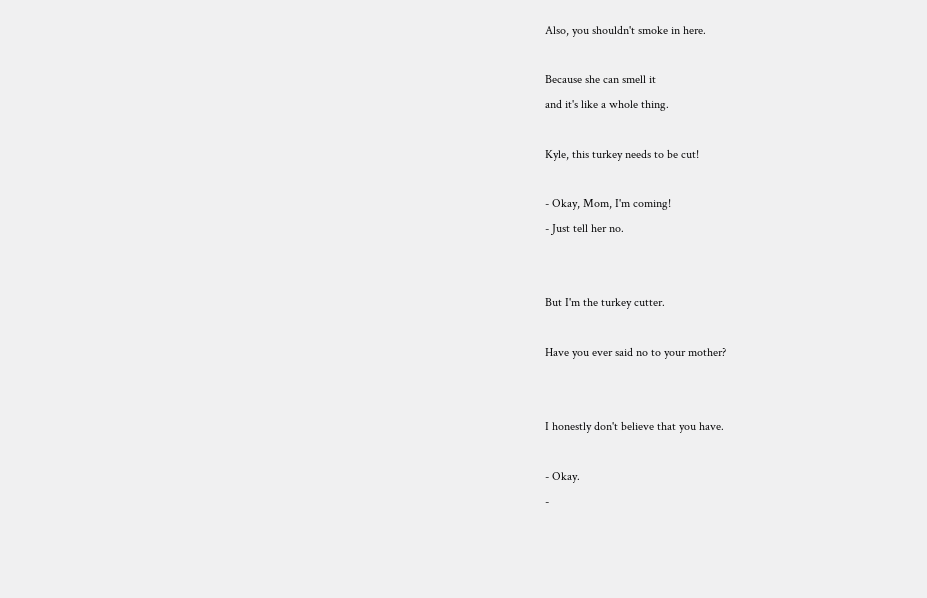Also, you shouldn't smoke in here.

Because she can smell it
and it's like a whole thing.

Kyle, this turkey needs to be cut!

- Okay, Mom, I'm coming!
- Just tell her no.


But I'm the turkey cutter.

Have you ever said no to your mother?


I honestly don't believe that you have.

- Okay.
-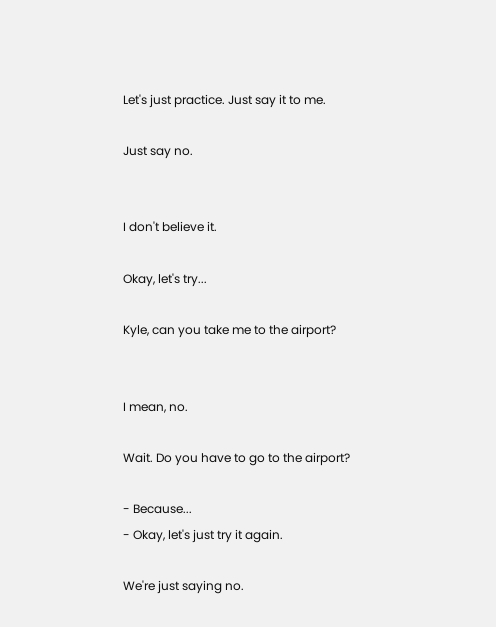Let's just practice. Just say it to me.

Just say no.


I don't believe it.

Okay, let's try...

Kyle, can you take me to the airport?


I mean, no.

Wait. Do you have to go to the airport?

- Because...
- Okay, let's just try it again.

We're just saying no.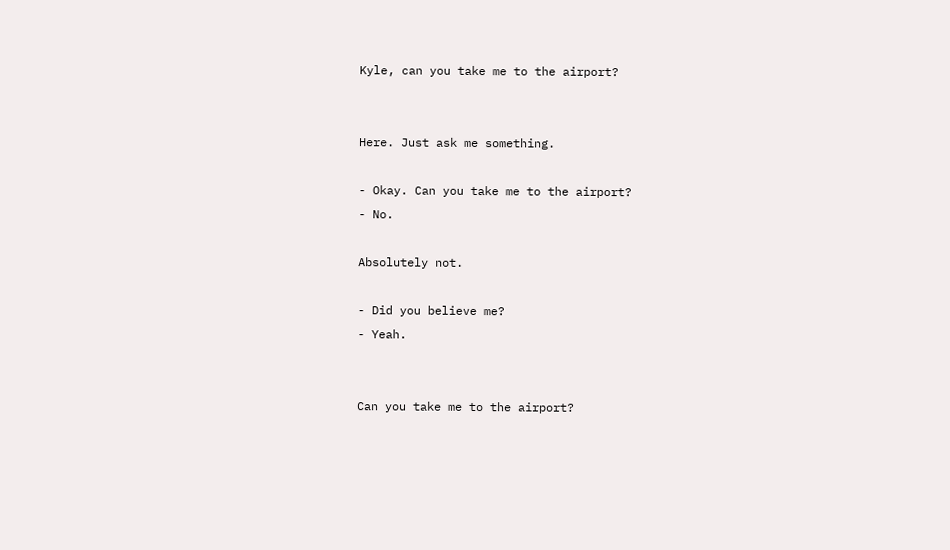Kyle, can you take me to the airport?


Here. Just ask me something.

- Okay. Can you take me to the airport?
- No.

Absolutely not.

- Did you believe me?
- Yeah.


Can you take me to the airport?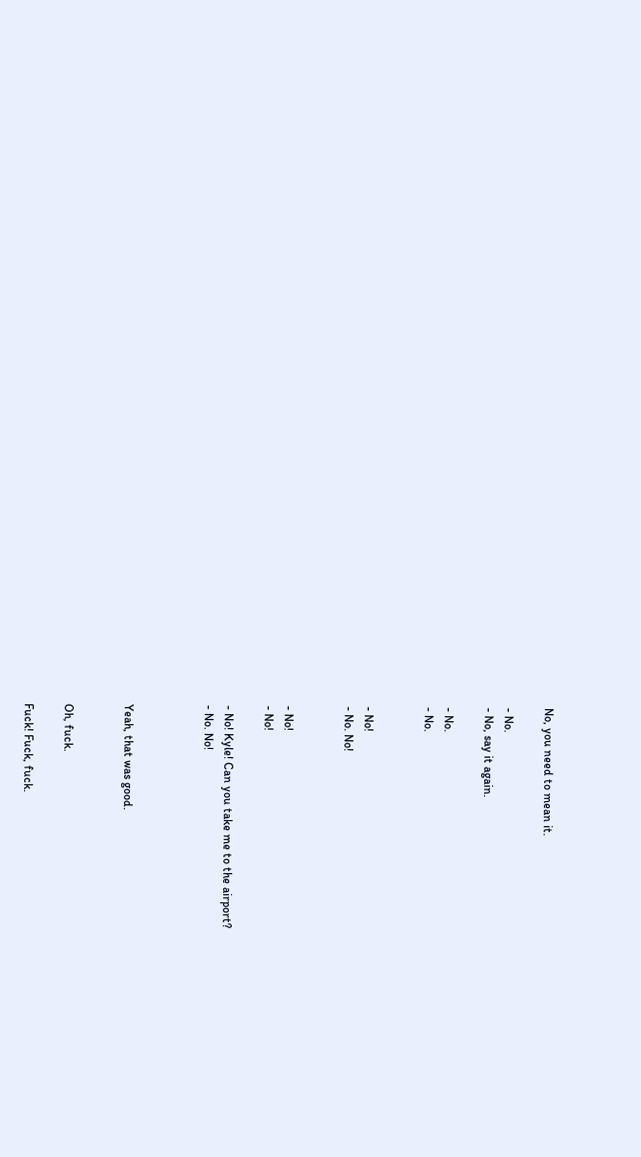No, you need to mean it.

- No.
- No, say it again.

- No.
- No.


- No!
- No. No!


- No!
- No!

- No! Kyle! Can you take me to the airport?
- No. No!



Yeah, that was good.


Oh, fuck.

Fuck! Fuck, fuck.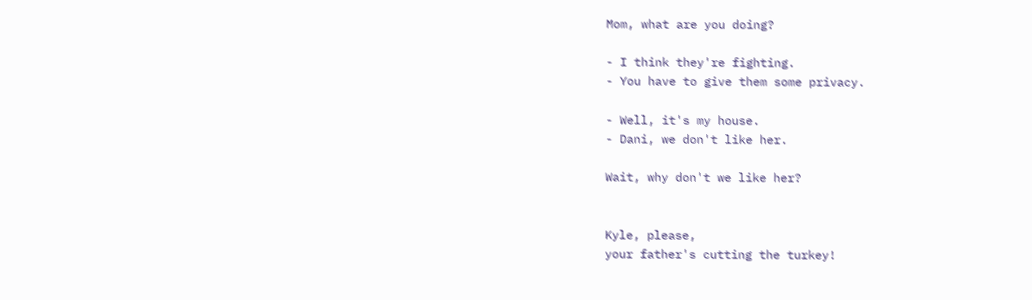Mom, what are you doing?

- I think they're fighting.
- You have to give them some privacy.

- Well, it's my house.
- Dani, we don't like her.

Wait, why don't we like her?


Kyle, please,
your father's cutting the turkey!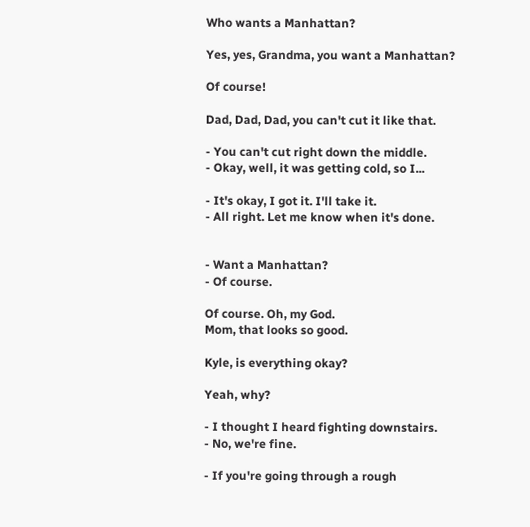Who wants a Manhattan?

Yes, yes, Grandma, you want a Manhattan?

Of course!

Dad, Dad, Dad, you can't cut it like that.

- You can't cut right down the middle.
- Okay, well, it was getting cold, so I...

- It's okay, I got it. I'll take it.
- All right. Let me know when it's done.


- Want a Manhattan?
- Of course.

Of course. Oh, my God.
Mom, that looks so good.

Kyle, is everything okay?

Yeah, why?

- I thought I heard fighting downstairs.
- No, we're fine.

- If you're going through a rough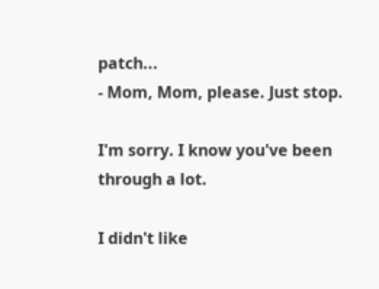patch...
- Mom, Mom, please. Just stop.

I'm sorry. I know you've been through a lot.

I didn't like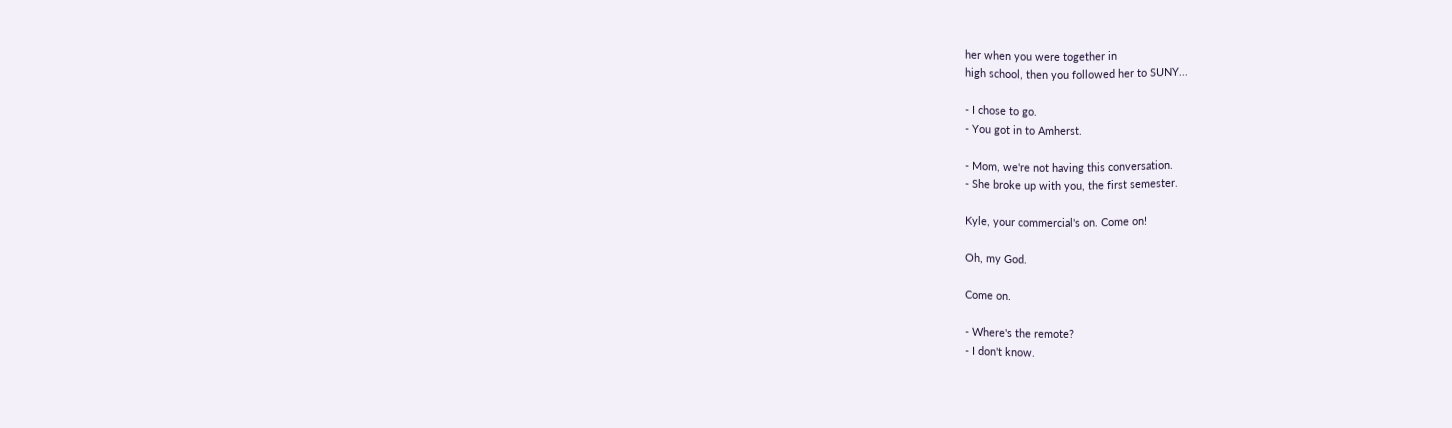her when you were together in
high school, then you followed her to SUNY...

- I chose to go.
- You got in to Amherst.

- Mom, we're not having this conversation.
- She broke up with you, the first semester.

Kyle, your commercial's on. Come on!

Oh, my God.

Come on.

- Where's the remote?
- I don't know.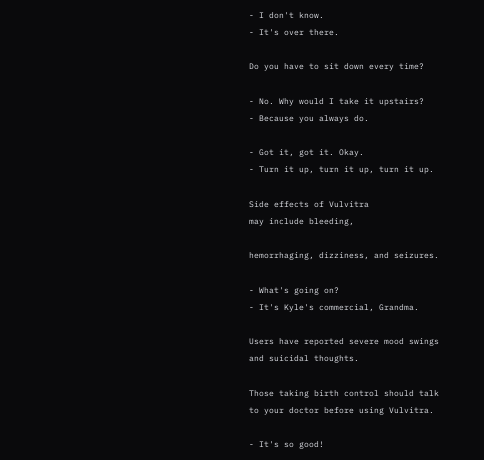- I don't know.
- It's over there.

Do you have to sit down every time?

- No. Why would I take it upstairs?
- Because you always do.

- Got it, got it. Okay.
- Turn it up, turn it up, turn it up.

Side effects of Vulvitra
may include bleeding,

hemorrhaging, dizziness, and seizures.

- What's going on?
- It's Kyle's commercial, Grandma.

Users have reported severe mood swings
and suicidal thoughts.

Those taking birth control should talk
to your doctor before using Vulvitra.

- It's so good!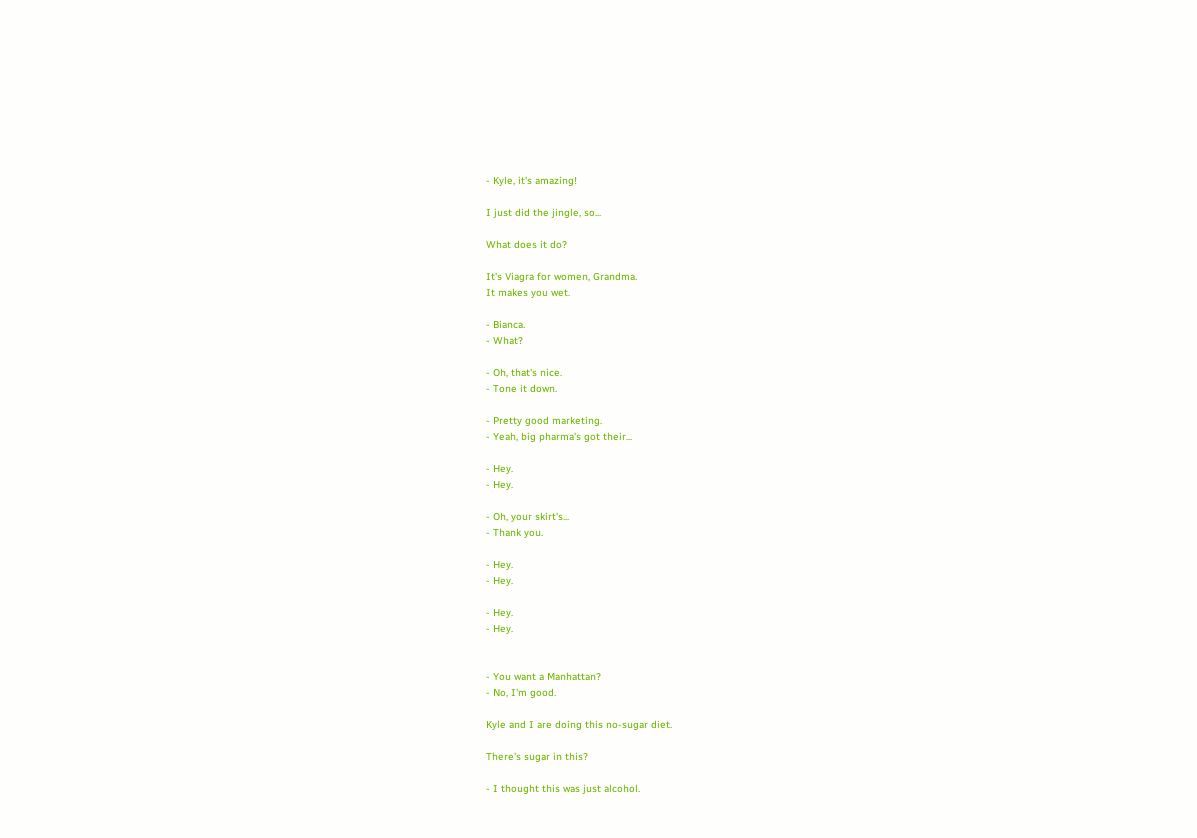- Kyle, it's amazing!

I just did the jingle, so...

What does it do?

It's Viagra for women, Grandma.
It makes you wet.

- Bianca.
- What?

- Oh, that's nice.
- Tone it down.

- Pretty good marketing.
- Yeah, big pharma's got their...

- Hey.
- Hey.

- Oh, your skirt's...
- Thank you.

- Hey.
- Hey.

- Hey.
- Hey.


- You want a Manhattan?
- No, I'm good.

Kyle and I are doing this no-sugar diet.

There's sugar in this?

- I thought this was just alcohol.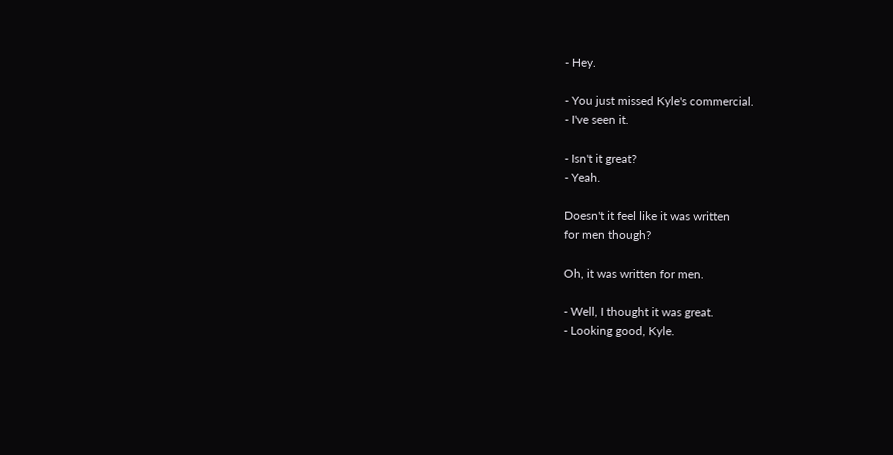- Hey.

- You just missed Kyle's commercial.
- I've seen it.

- Isn't it great?
- Yeah.

Doesn't it feel like it was written
for men though?

Oh, it was written for men.

- Well, I thought it was great.
- Looking good, Kyle.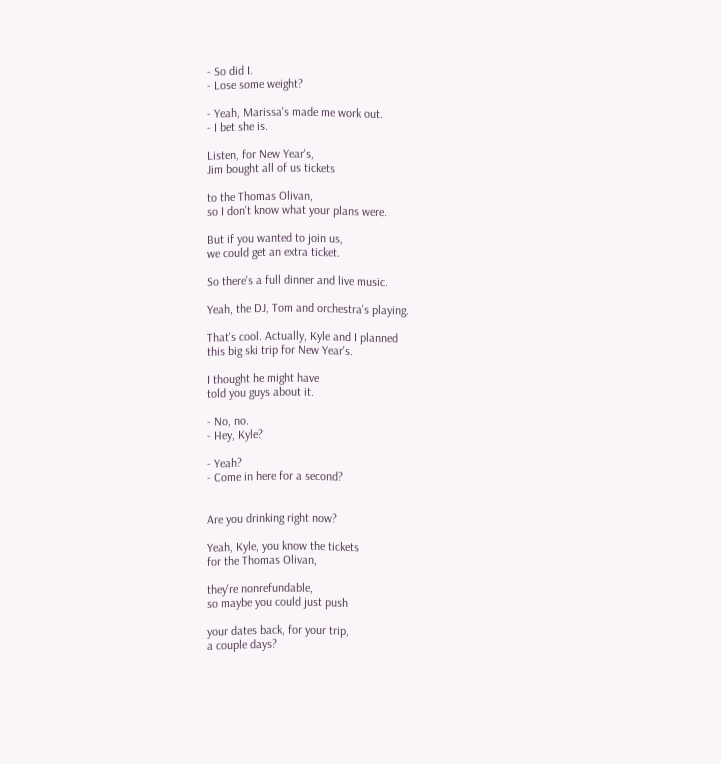- So did I.
- Lose some weight?

- Yeah, Marissa's made me work out.
- I bet she is.

Listen, for New Year's,
Jim bought all of us tickets

to the Thomas Olivan,
so I don't know what your plans were.

But if you wanted to join us,
we could get an extra ticket.

So there's a full dinner and live music.

Yeah, the DJ, Tom and orchestra's playing.

That's cool. Actually, Kyle and I planned
this big ski trip for New Year's.

I thought he might have
told you guys about it.

- No, no.
- Hey, Kyle?

- Yeah?
- Come in here for a second?


Are you drinking right now?

Yeah, Kyle, you know the tickets
for the Thomas Olivan,

they're nonrefundable,
so maybe you could just push

your dates back, for your trip,
a couple days?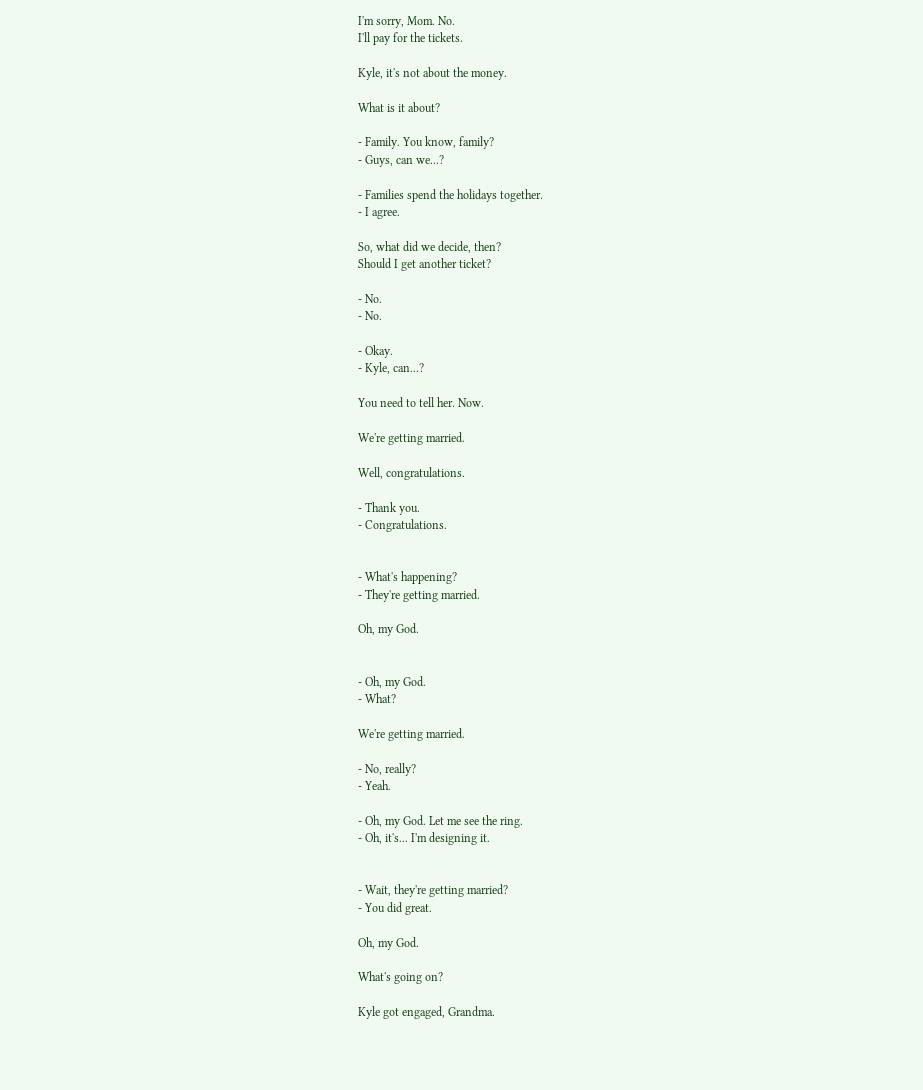I'm sorry, Mom. No.
I'll pay for the tickets.

Kyle, it's not about the money.

What is it about?

- Family. You know, family?
- Guys, can we...?

- Families spend the holidays together.
- I agree.

So, what did we decide, then?
Should I get another ticket?

- No.
- No.

- Okay.
- Kyle, can...?

You need to tell her. Now.

We're getting married.

Well, congratulations.

- Thank you.
- Congratulations.


- What's happening?
- They're getting married.

Oh, my God.


- Oh, my God.
- What?

We're getting married.

- No, really?
- Yeah.

- Oh, my God. Let me see the ring.
- Oh, it's... I'm designing it.


- Wait, they're getting married?
- You did great.

Oh, my God.

What's going on?

Kyle got engaged, Grandma.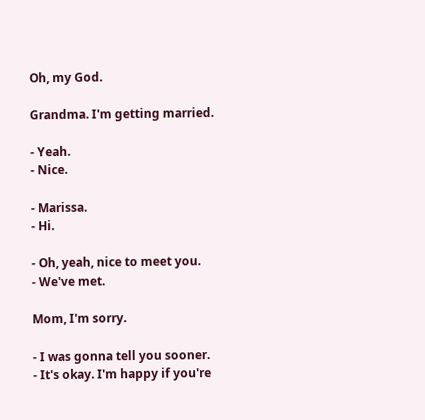Oh, my God.

Grandma. I'm getting married.

- Yeah.
- Nice.

- Marissa.
- Hi.

- Oh, yeah, nice to meet you.
- We've met.

Mom, I'm sorry.

- I was gonna tell you sooner.
- It's okay. I'm happy if you're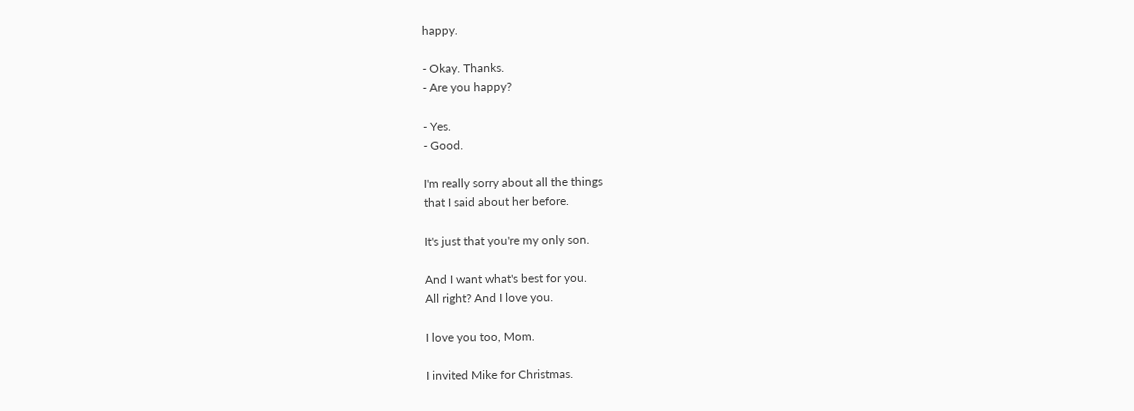happy.

- Okay. Thanks.
- Are you happy?

- Yes.
- Good.

I'm really sorry about all the things
that I said about her before.

It's just that you're my only son.

And I want what's best for you.
All right? And I love you.

I love you too, Mom.

I invited Mike for Christmas.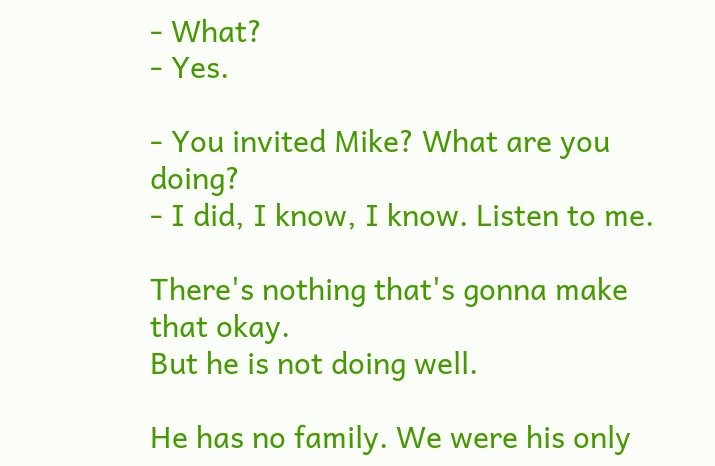- What?
- Yes.

- You invited Mike? What are you doing?
- I did, I know, I know. Listen to me.

There's nothing that's gonna make that okay.
But he is not doing well.

He has no family. We were his only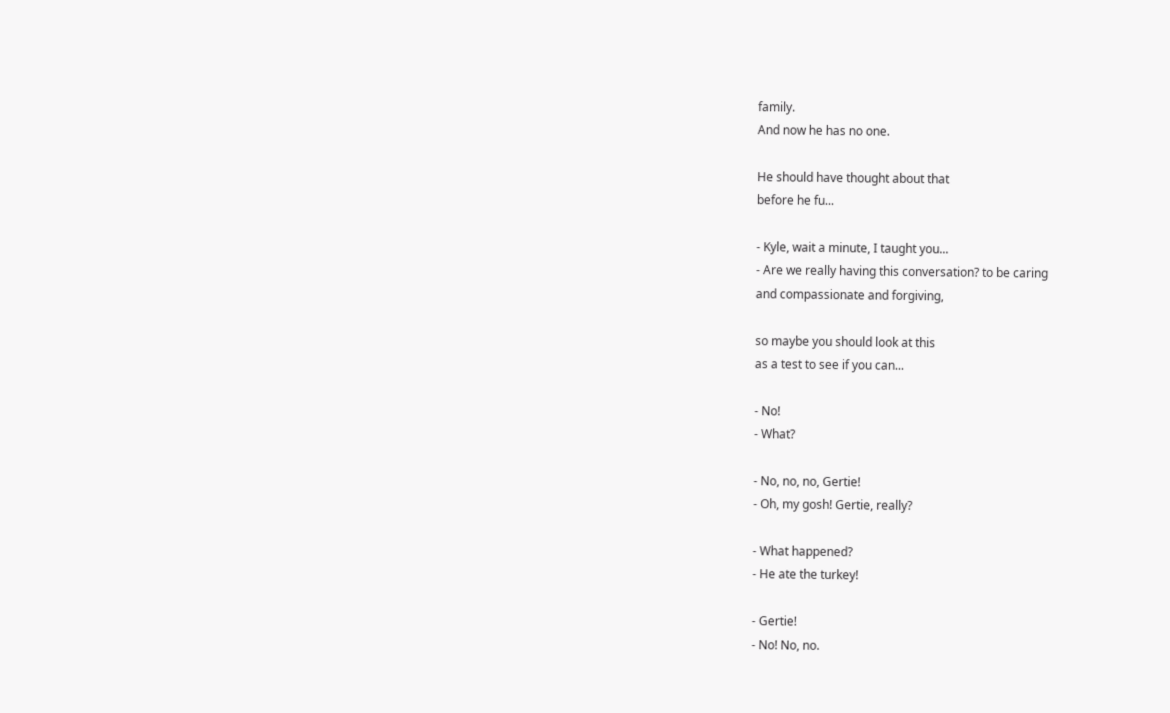family.
And now he has no one.

He should have thought about that
before he fu...

- Kyle, wait a minute, I taught you...
- Are we really having this conversation? to be caring
and compassionate and forgiving,

so maybe you should look at this
as a test to see if you can...

- No!
- What?

- No, no, no, Gertie!
- Oh, my gosh! Gertie, really?

- What happened?
- He ate the turkey!

- Gertie!
- No! No, no.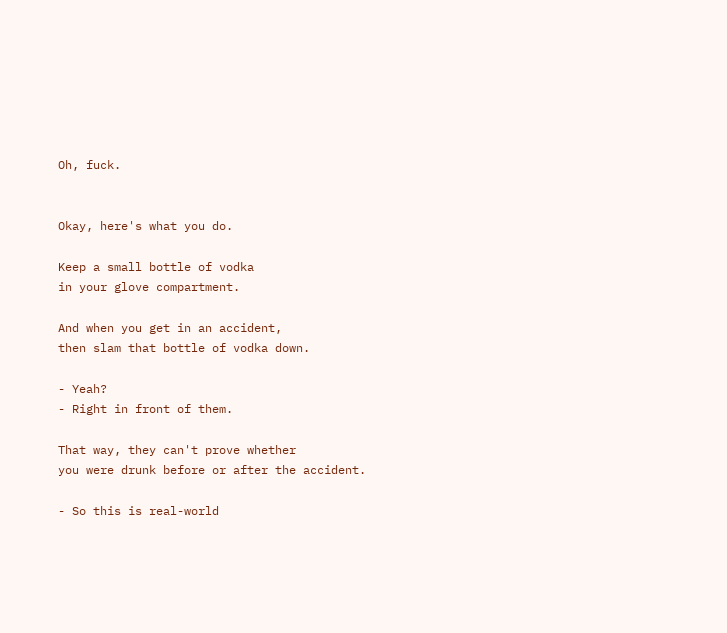Oh, fuck.


Okay, here's what you do.

Keep a small bottle of vodka
in your glove compartment.

And when you get in an accident,
then slam that bottle of vodka down.

- Yeah?
- Right in front of them.

That way, they can't prove whether
you were drunk before or after the accident.

- So this is real-world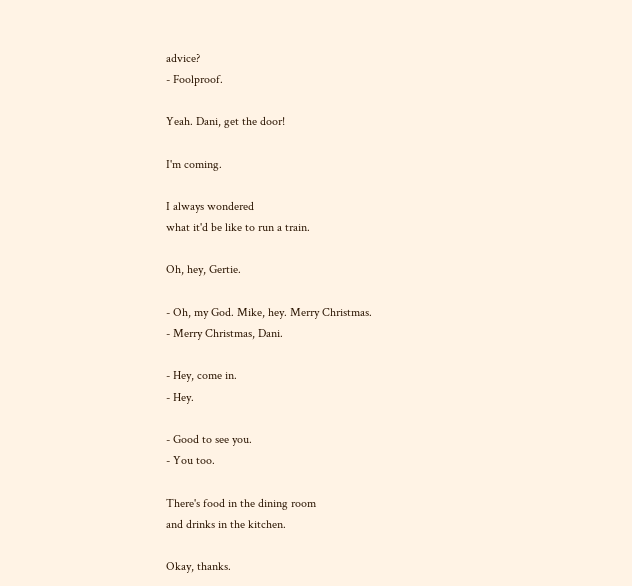advice?
- Foolproof.

Yeah. Dani, get the door!

I'm coming.

I always wondered
what it'd be like to run a train.

Oh, hey, Gertie.

- Oh, my God. Mike, hey. Merry Christmas.
- Merry Christmas, Dani.

- Hey, come in.
- Hey.

- Good to see you.
- You too.

There's food in the dining room
and drinks in the kitchen.

Okay, thanks.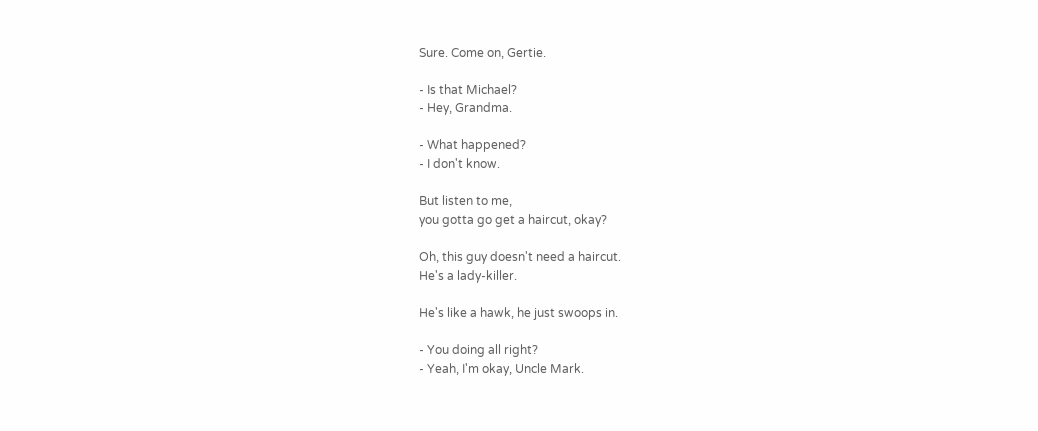Sure. Come on, Gertie.

- Is that Michael?
- Hey, Grandma.

- What happened?
- I don't know.

But listen to me,
you gotta go get a haircut, okay?

Oh, this guy doesn't need a haircut.
He's a lady-killer.

He's like a hawk, he just swoops in.

- You doing all right?
- Yeah, I'm okay, Uncle Mark.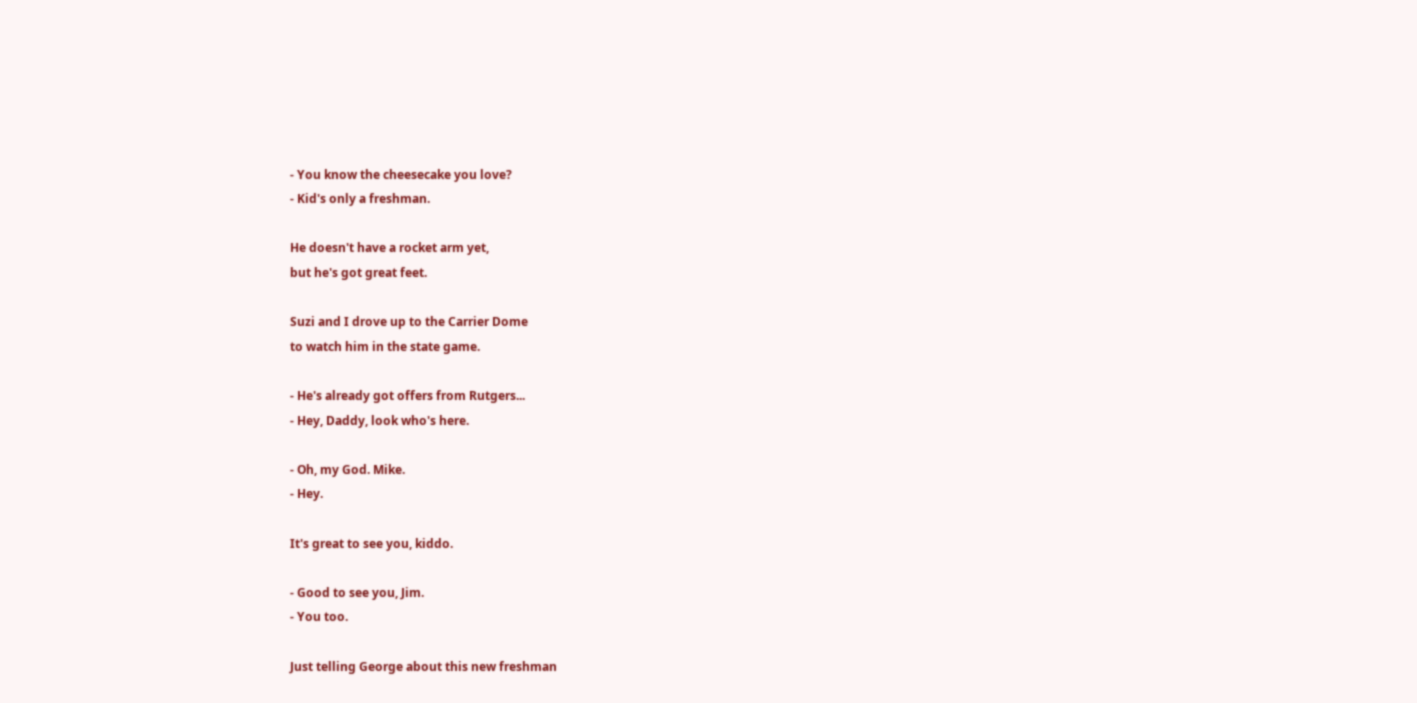- You know the cheesecake you love?
- Kid's only a freshman.

He doesn't have a rocket arm yet,
but he's got great feet.

Suzi and I drove up to the Carrier Dome
to watch him in the state game.

- He's already got offers from Rutgers...
- Hey, Daddy, look who's here.

- Oh, my God. Mike.
- Hey.

It's great to see you, kiddo.

- Good to see you, Jim.
- You too.

Just telling George about this new freshman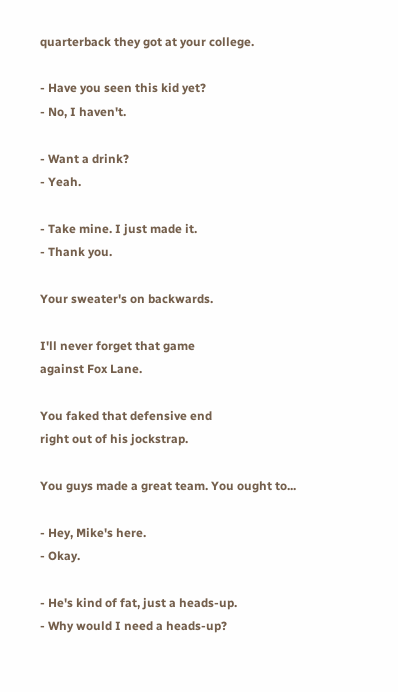quarterback they got at your college.

- Have you seen this kid yet?
- No, I haven't.

- Want a drink?
- Yeah.

- Take mine. I just made it.
- Thank you.

Your sweater's on backwards.

I'll never forget that game
against Fox Lane.

You faked that defensive end
right out of his jockstrap.

You guys made a great team. You ought to...

- Hey, Mike's here.
- Okay.

- He's kind of fat, just a heads-up.
- Why would I need a heads-up?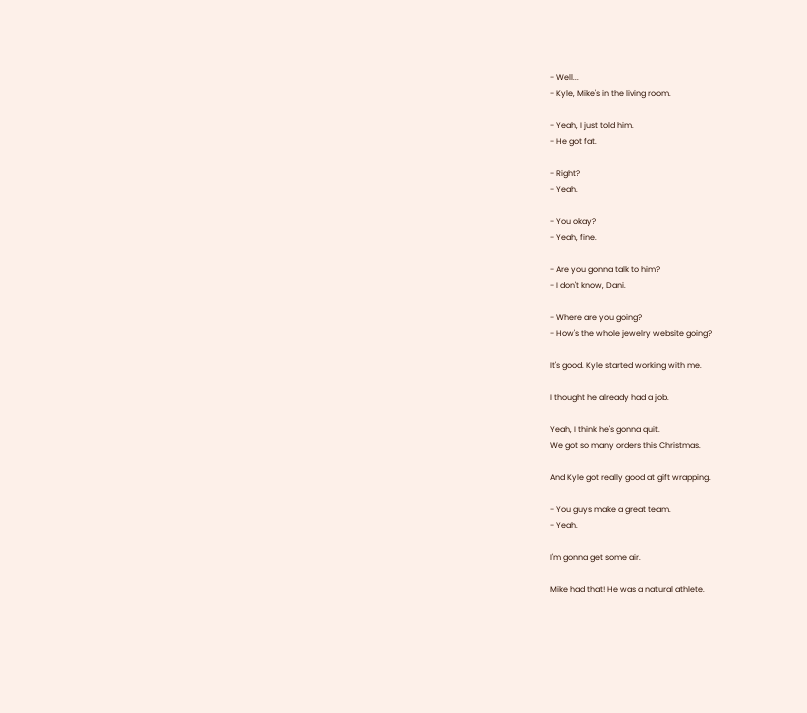- Well...
- Kyle, Mike's in the living room.

- Yeah, I just told him.
- He got fat.

- Right?
- Yeah.

- You okay?
- Yeah, fine.

- Are you gonna talk to him?
- I don't know, Dani.

- Where are you going?
- How's the whole jewelry website going?

It's good. Kyle started working with me.

I thought he already had a job.

Yeah, I think he's gonna quit.
We got so many orders this Christmas.

And Kyle got really good at gift wrapping.

- You guys make a great team.
- Yeah.

I'm gonna get some air.

Mike had that! He was a natural athlete.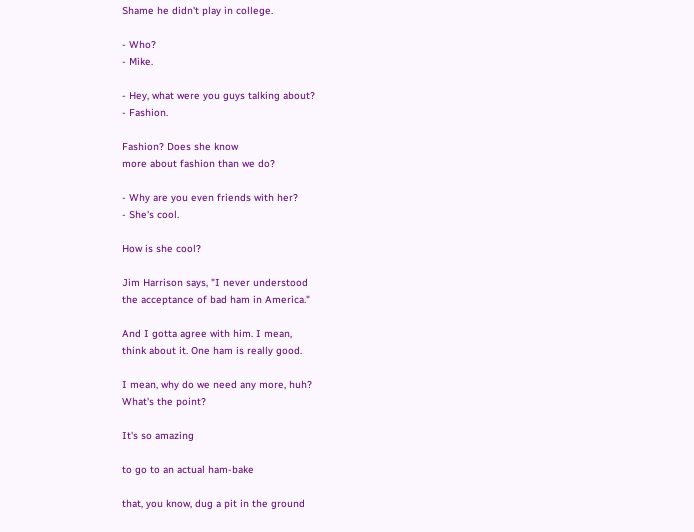Shame he didn't play in college.

- Who?
- Mike.

- Hey, what were you guys talking about?
- Fashion.

Fashion? Does she know
more about fashion than we do?

- Why are you even friends with her?
- She's cool.

How is she cool?

Jim Harrison says, "I never understood
the acceptance of bad ham in America."

And I gotta agree with him. I mean,
think about it. One ham is really good.

I mean, why do we need any more, huh?
What's the point?

It's so amazing

to go to an actual ham-bake

that, you know, dug a pit in the ground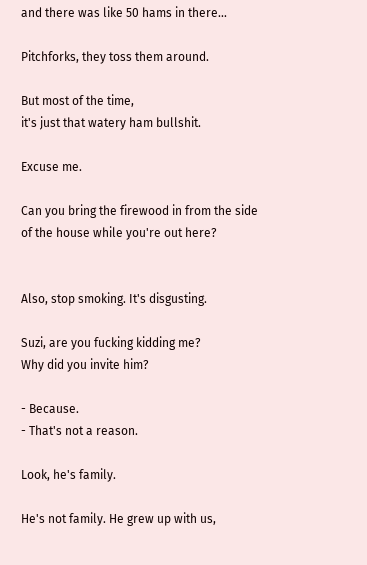and there was like 50 hams in there...

Pitchforks, they toss them around.

But most of the time,
it's just that watery ham bullshit.

Excuse me.

Can you bring the firewood in from the side
of the house while you're out here?


Also, stop smoking. It's disgusting.

Suzi, are you fucking kidding me?
Why did you invite him?

- Because.
- That's not a reason.

Look, he's family.

He's not family. He grew up with us,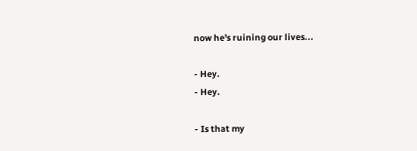now he's ruining our lives...

- Hey.
- Hey.

- Is that my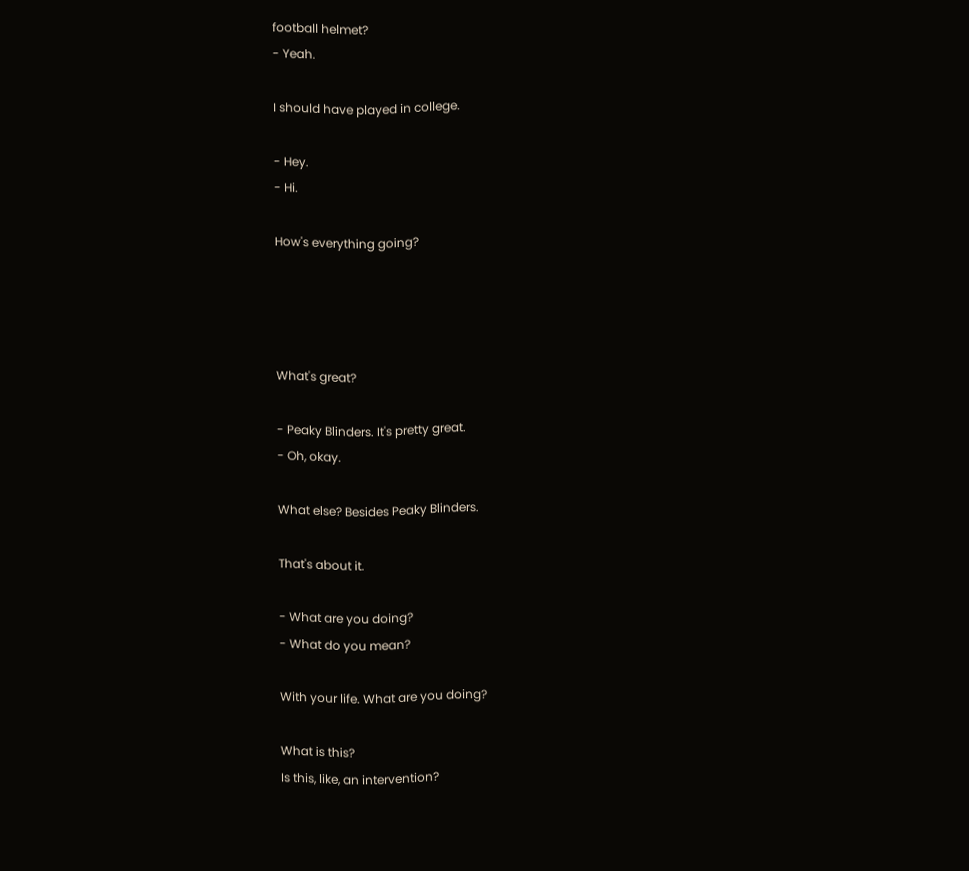football helmet?
- Yeah.

I should have played in college.

- Hey.
- Hi.

How's everything going?




What's great?

- Peaky Blinders. It's pretty great.
- Oh, okay.

What else? Besides Peaky Blinders.

That's about it.

- What are you doing?
- What do you mean?

With your life. What are you doing?

What is this?
Is this, like, an intervention?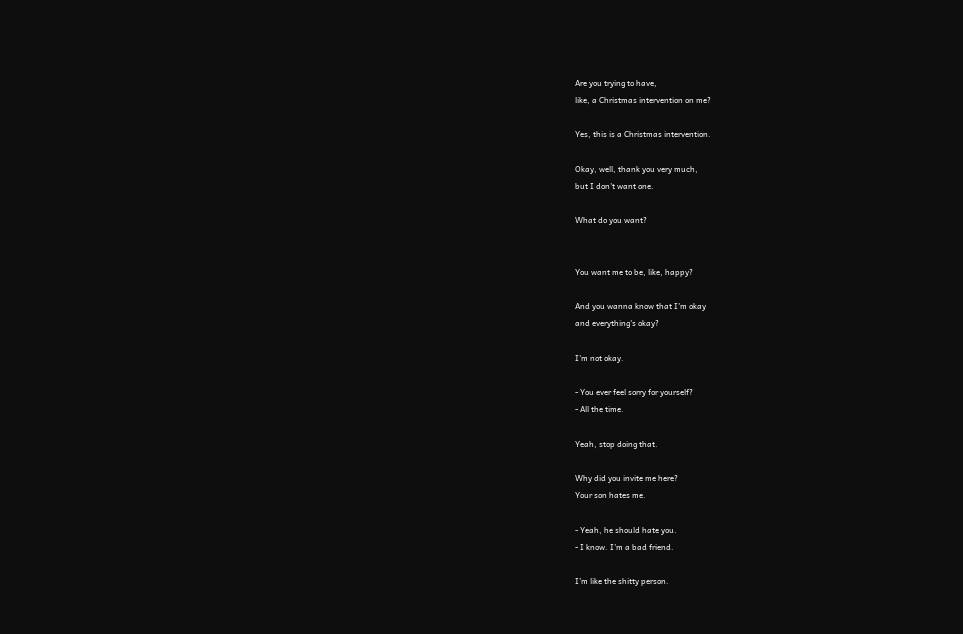Are you trying to have,
like, a Christmas intervention on me?

Yes, this is a Christmas intervention.

Okay, well, thank you very much,
but I don't want one.

What do you want?


You want me to be, like, happy?

And you wanna know that I'm okay
and everything's okay?

I'm not okay.

- You ever feel sorry for yourself?
- All the time.

Yeah, stop doing that.

Why did you invite me here?
Your son hates me.

- Yeah, he should hate you.
- I know. I'm a bad friend.

I'm like the shitty person.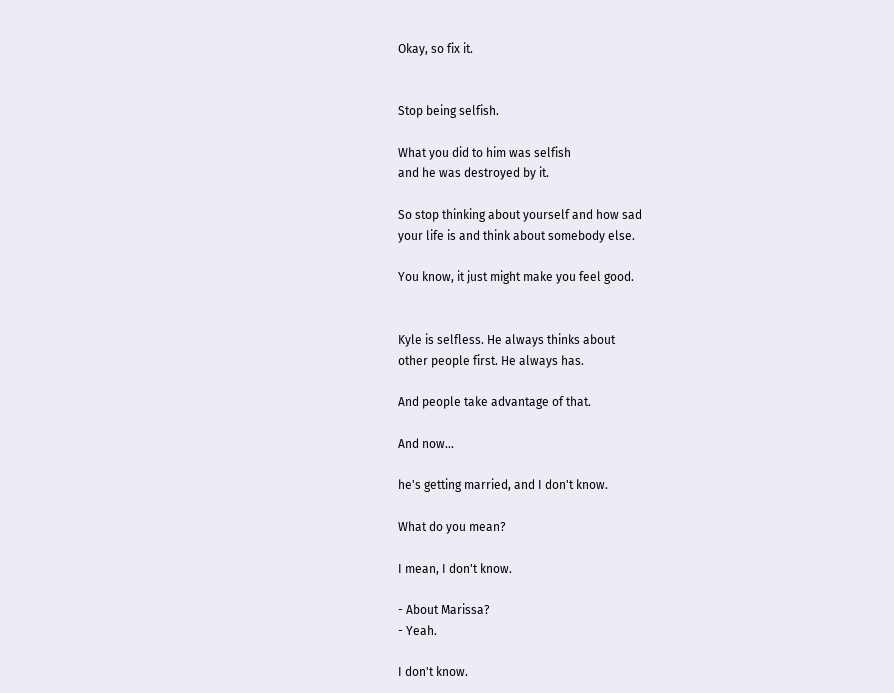Okay, so fix it.


Stop being selfish.

What you did to him was selfish
and he was destroyed by it.

So stop thinking about yourself and how sad
your life is and think about somebody else.

You know, it just might make you feel good.


Kyle is selfless. He always thinks about
other people first. He always has.

And people take advantage of that.

And now...

he's getting married, and I don't know.

What do you mean?

I mean, I don't know.

- About Marissa?
- Yeah.

I don't know.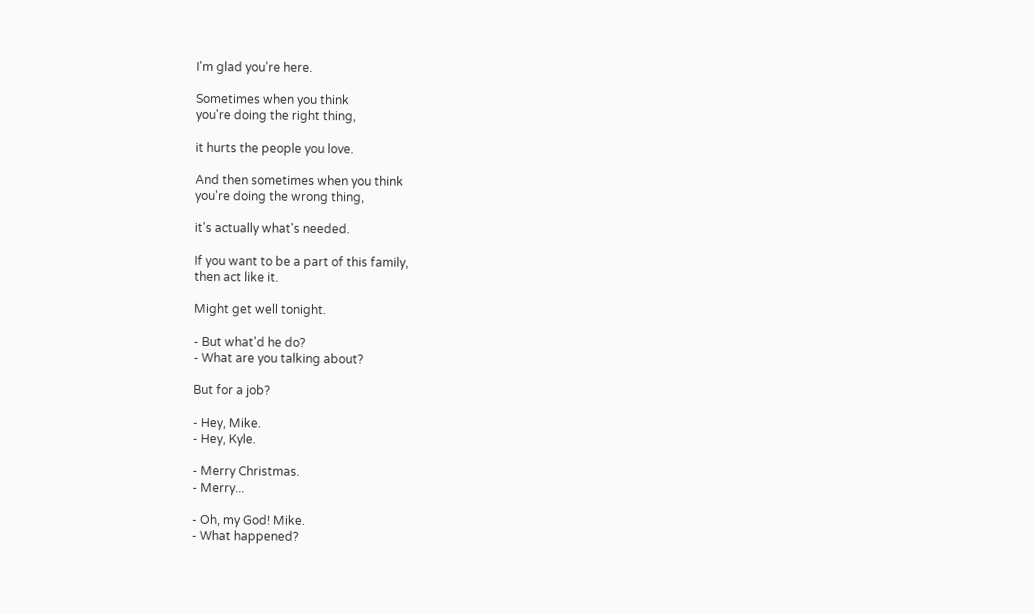I'm glad you're here.

Sometimes when you think
you're doing the right thing,

it hurts the people you love.

And then sometimes when you think
you're doing the wrong thing,

it's actually what's needed.

If you want to be a part of this family,
then act like it.

Might get well tonight.

- But what'd he do?
- What are you talking about?

But for a job?

- Hey, Mike.
- Hey, Kyle.

- Merry Christmas.
- Merry...

- Oh, my God! Mike.
- What happened?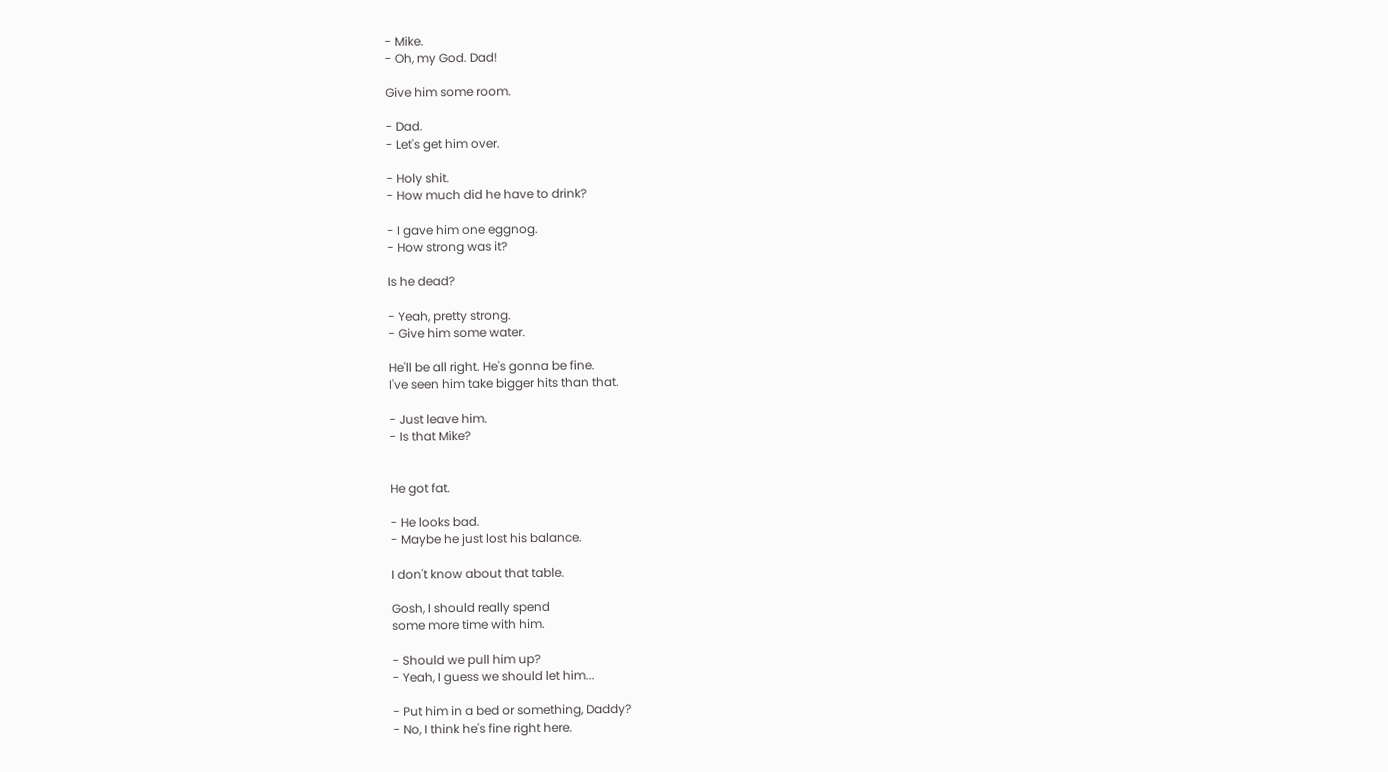- Mike.
- Oh, my God. Dad!

Give him some room.

- Dad.
- Let's get him over.

- Holy shit.
- How much did he have to drink?

- I gave him one eggnog.
- How strong was it?

Is he dead?

- Yeah, pretty strong.
- Give him some water.

He'll be all right. He's gonna be fine.
I've seen him take bigger hits than that.

- Just leave him.
- Is that Mike?


He got fat.

- He looks bad.
- Maybe he just lost his balance.

I don't know about that table.

Gosh, I should really spend
some more time with him.

- Should we pull him up?
- Yeah, I guess we should let him...

- Put him in a bed or something, Daddy?
- No, I think he's fine right here.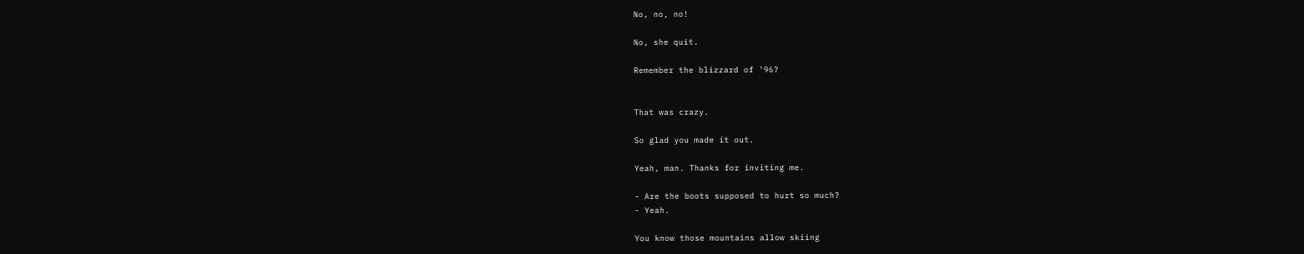No, no, no!

No, she quit.

Remember the blizzard of '96?


That was crazy.

So glad you made it out.

Yeah, man. Thanks for inviting me.

- Are the boots supposed to hurt so much?
- Yeah.

You know those mountains allow skiing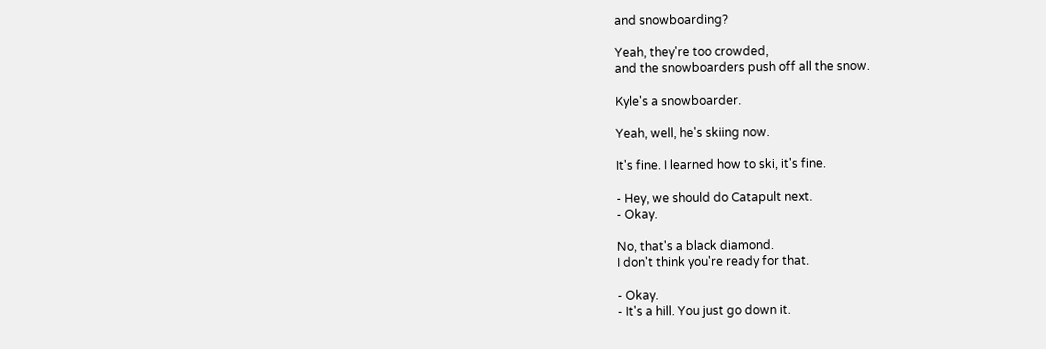and snowboarding?

Yeah, they're too crowded,
and the snowboarders push off all the snow.

Kyle's a snowboarder.

Yeah, well, he's skiing now.

It's fine. I learned how to ski, it's fine.

- Hey, we should do Catapult next.
- Okay.

No, that's a black diamond.
I don't think you're ready for that.

- Okay.
- It's a hill. You just go down it.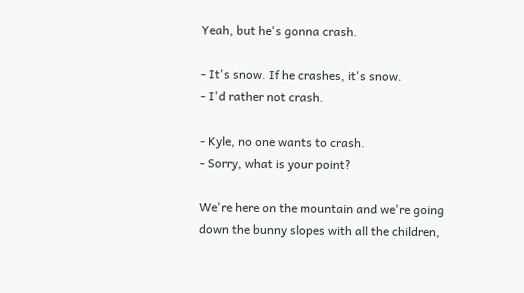Yeah, but he's gonna crash.

- It's snow. If he crashes, it's snow.
- I'd rather not crash.

- Kyle, no one wants to crash.
- Sorry, what is your point?

We're here on the mountain and we're going
down the bunny slopes with all the children,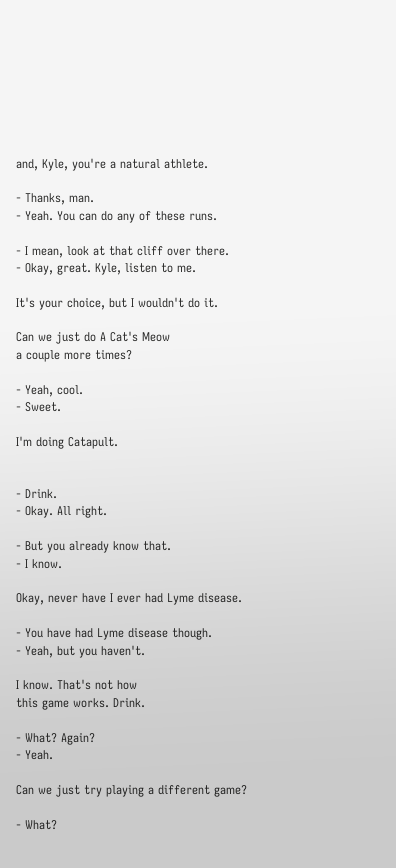and, Kyle, you're a natural athlete.

- Thanks, man.
- Yeah. You can do any of these runs.

- I mean, look at that cliff over there.
- Okay, great. Kyle, listen to me.

It's your choice, but I wouldn't do it.

Can we just do A Cat's Meow
a couple more times?

- Yeah, cool.
- Sweet.

I'm doing Catapult.


- Drink.
- Okay. All right.

- But you already know that.
- I know.

Okay, never have I ever had Lyme disease.

- You have had Lyme disease though.
- Yeah, but you haven't.

I know. That's not how
this game works. Drink.

- What? Again?
- Yeah.

Can we just try playing a different game?

- What?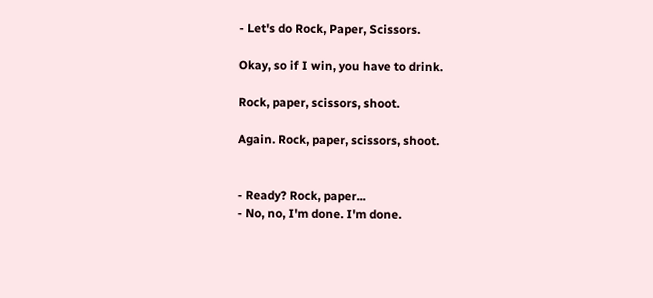- Let's do Rock, Paper, Scissors.

Okay, so if I win, you have to drink.

Rock, paper, scissors, shoot.

Again. Rock, paper, scissors, shoot.


- Ready? Rock, paper...
- No, no, I'm done. I'm done.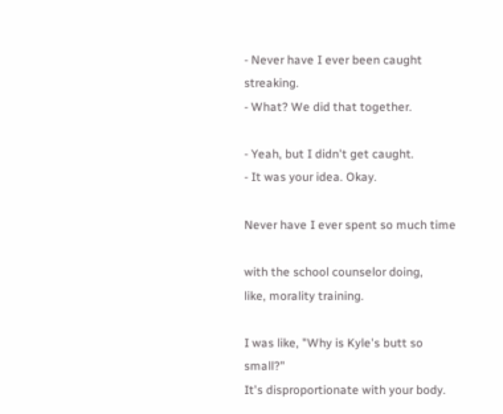- Never have I ever been caught streaking.
- What? We did that together.

- Yeah, but I didn't get caught.
- It was your idea. Okay.

Never have I ever spent so much time

with the school counselor doing,
like, morality training.

I was like, "Why is Kyle's butt so small?"
It's disproportionate with your body.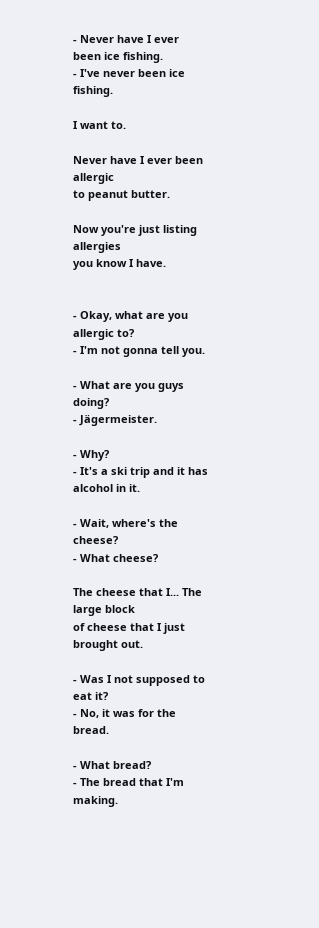- Never have I ever been ice fishing.
- I've never been ice fishing.

I want to.

Never have I ever been allergic
to peanut butter.

Now you're just listing allergies
you know I have.


- Okay, what are you allergic to?
- I'm not gonna tell you.

- What are you guys doing?
- Jägermeister.

- Why?
- It's a ski trip and it has alcohol in it.

- Wait, where's the cheese?
- What cheese?

The cheese that I... The large block
of cheese that I just brought out.

- Was I not supposed to eat it?
- No, it was for the bread.

- What bread?
- The bread that I'm making.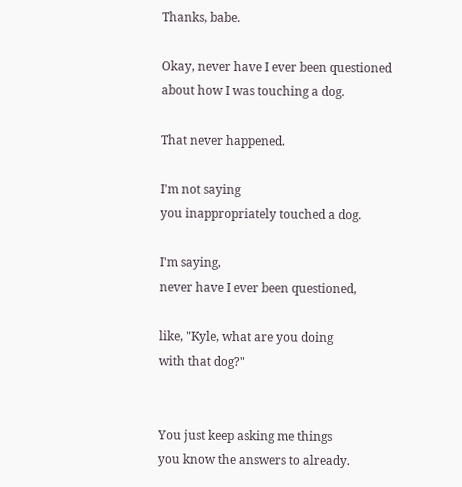Thanks, babe.

Okay, never have I ever been questioned
about how I was touching a dog.

That never happened.

I'm not saying
you inappropriately touched a dog.

I'm saying,
never have I ever been questioned,

like, "Kyle, what are you doing
with that dog?"


You just keep asking me things
you know the answers to already.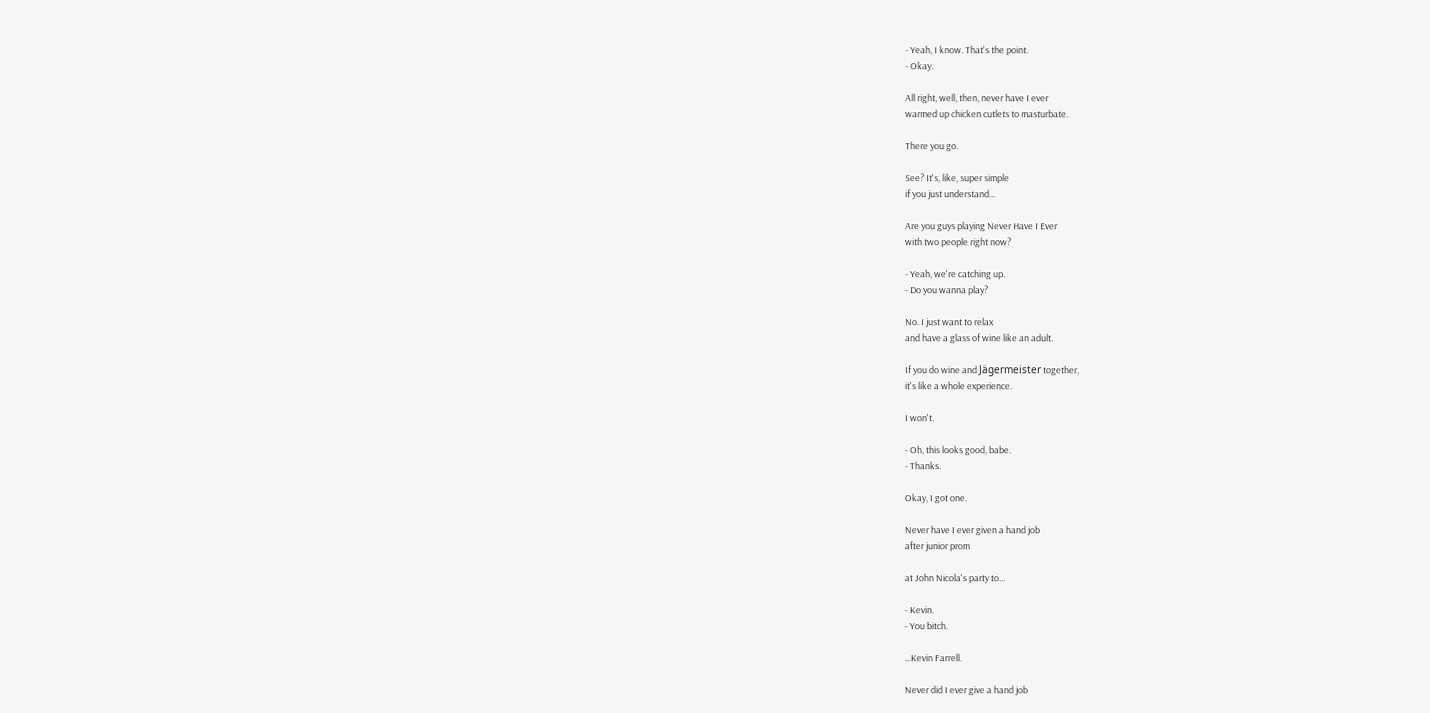- Yeah, I know. That's the point.
- Okay.

All right, well, then, never have I ever
warmed up chicken cutlets to masturbate.

There you go.

See? It's, like, super simple
if you just understand...

Are you guys playing Never Have I Ever
with two people right now?

- Yeah, we're catching up.
- Do you wanna play?

No. I just want to relax
and have a glass of wine like an adult.

If you do wine and Jägermeister together,
it's like a whole experience.

I won't.

- Oh, this looks good, babe.
- Thanks.

Okay, I got one.

Never have I ever given a hand job
after junior prom

at John Nicola's party to...

- Kevin.
- You bitch.

...Kevin Farrell.

Never did I ever give a hand job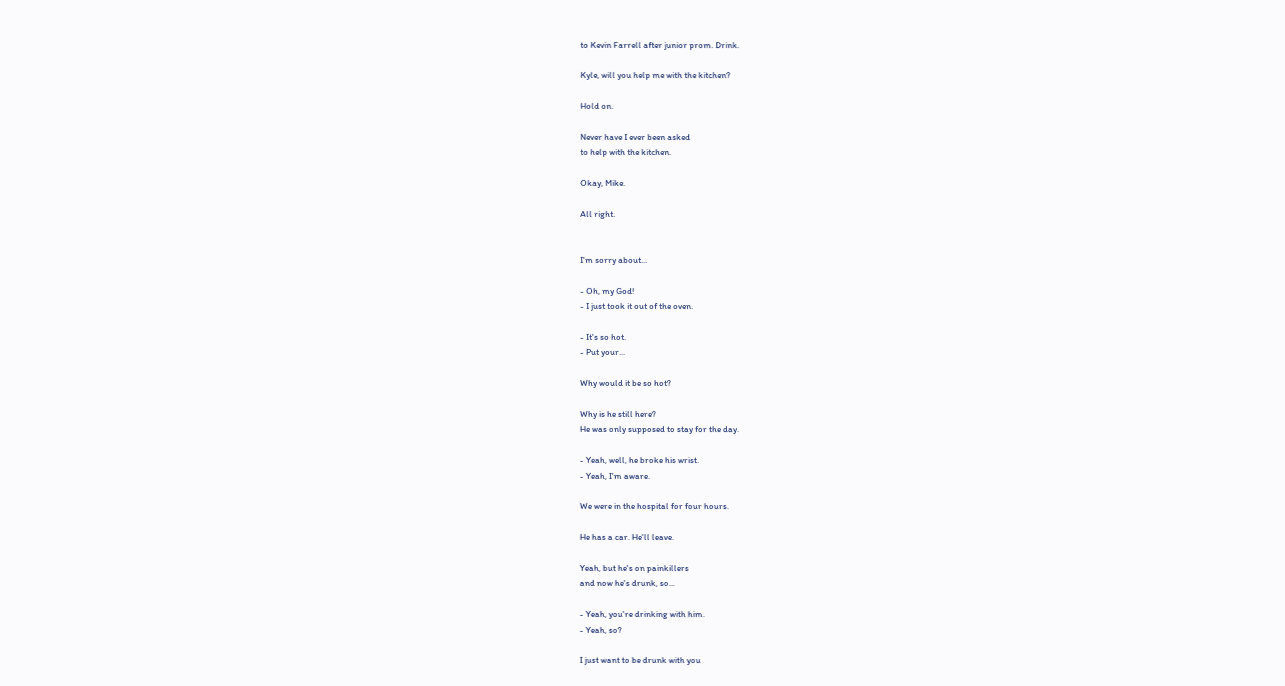to Kevin Farrell after junior prom. Drink.

Kyle, will you help me with the kitchen?

Hold on.

Never have I ever been asked
to help with the kitchen.

Okay, Mike.

All right.


I'm sorry about...

- Oh, my God!
- I just took it out of the oven.

- It's so hot.
- Put your...

Why would it be so hot?

Why is he still here?
He was only supposed to stay for the day.

- Yeah, well, he broke his wrist.
- Yeah, I'm aware.

We were in the hospital for four hours.

He has a car. He'll leave.

Yeah, but he's on painkillers
and now he's drunk, so...

- Yeah, you're drinking with him.
- Yeah, so?

I just want to be drunk with you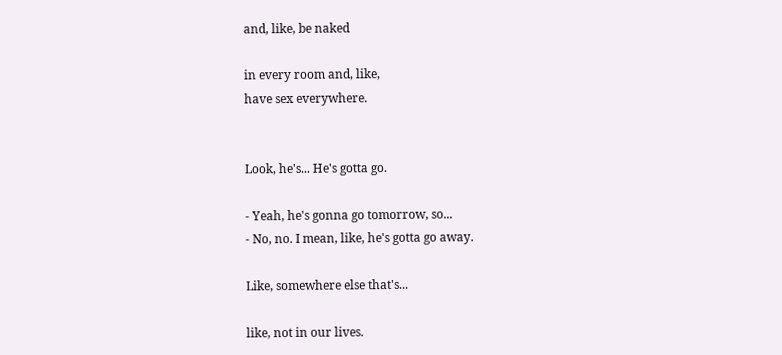and, like, be naked

in every room and, like,
have sex everywhere.


Look, he's... He's gotta go.

- Yeah, he's gonna go tomorrow, so...
- No, no. I mean, like, he's gotta go away.

Like, somewhere else that's...

like, not in our lives.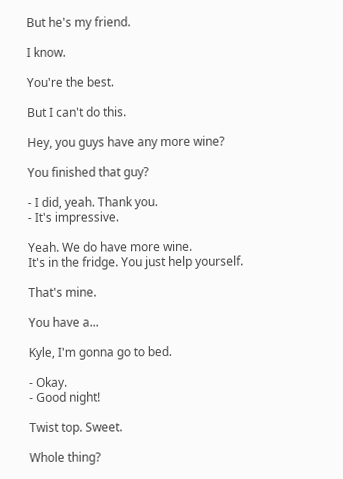But he's my friend.

I know.

You're the best.

But I can't do this.

Hey, you guys have any more wine?

You finished that guy?

- I did, yeah. Thank you.
- It's impressive.

Yeah. We do have more wine.
It's in the fridge. You just help yourself.

That's mine.

You have a...

Kyle, I'm gonna go to bed.

- Okay.
- Good night!

Twist top. Sweet.

Whole thing?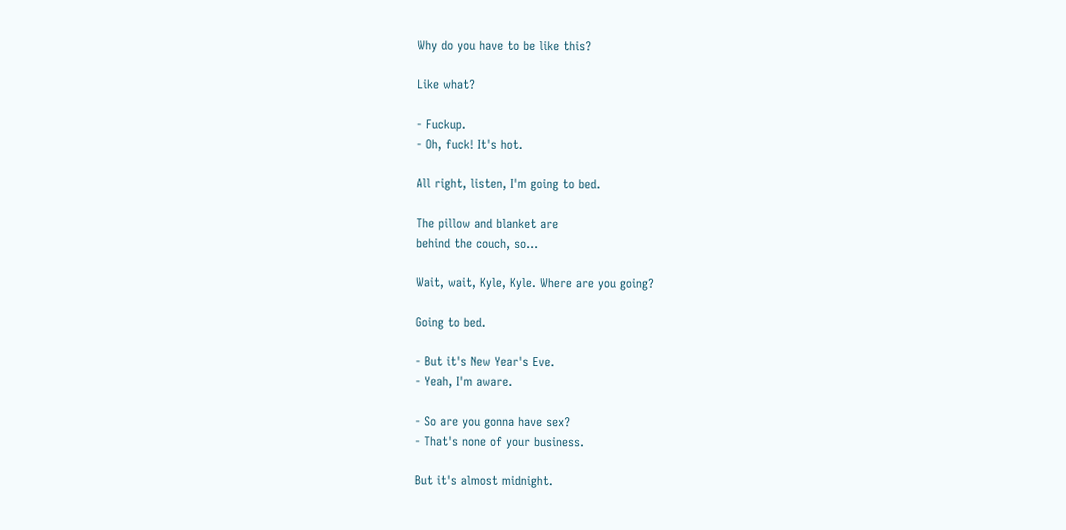Why do you have to be like this?

Like what?

- Fuckup.
- Oh, fuck! It's hot.

All right, listen, I'm going to bed.

The pillow and blanket are
behind the couch, so...

Wait, wait, Kyle, Kyle. Where are you going?

Going to bed.

- But it's New Year's Eve.
- Yeah, I'm aware.

- So are you gonna have sex?
- That's none of your business.

But it's almost midnight.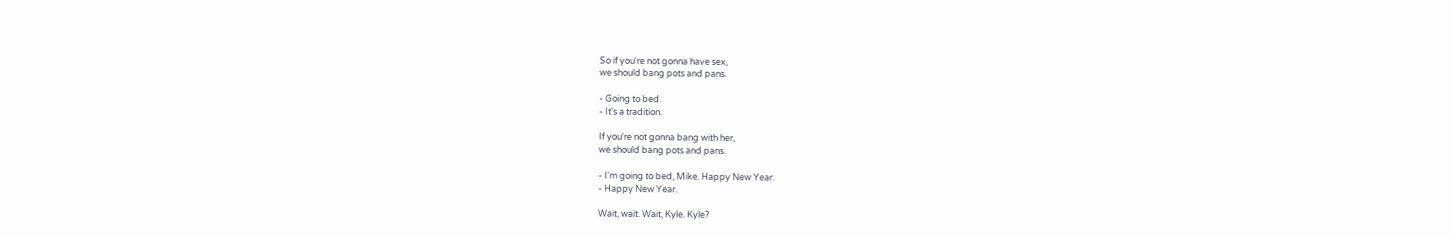So if you're not gonna have sex,
we should bang pots and pans.

- Going to bed.
- It's a tradition.

If you're not gonna bang with her,
we should bang pots and pans.

- I'm going to bed, Mike. Happy New Year.
- Happy New Year.

Wait, wait. Wait, Kyle. Kyle?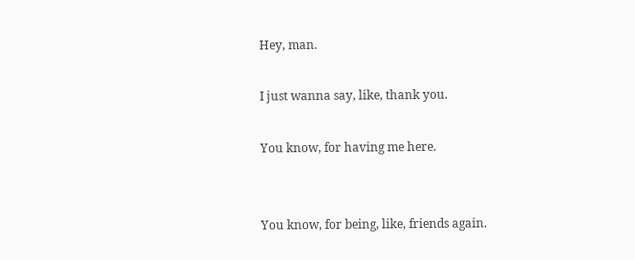Hey, man.

I just wanna say, like, thank you.

You know, for having me here.


You know, for being, like, friends again.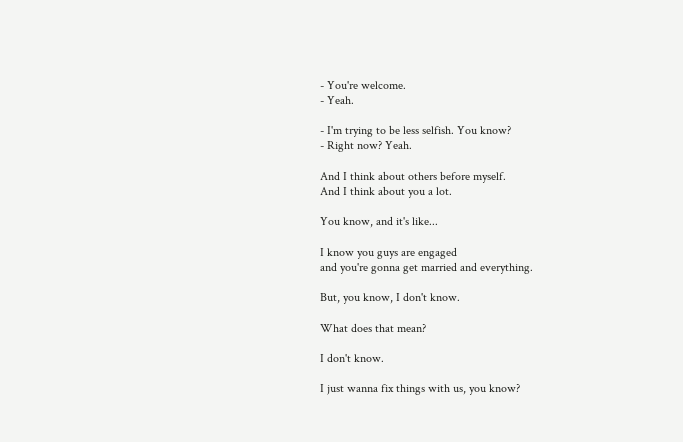- You're welcome.
- Yeah.

- I'm trying to be less selfish. You know?
- Right now? Yeah.

And I think about others before myself.
And I think about you a lot.

You know, and it's like...

I know you guys are engaged
and you're gonna get married and everything.

But, you know, I don't know.

What does that mean?

I don't know.

I just wanna fix things with us, you know?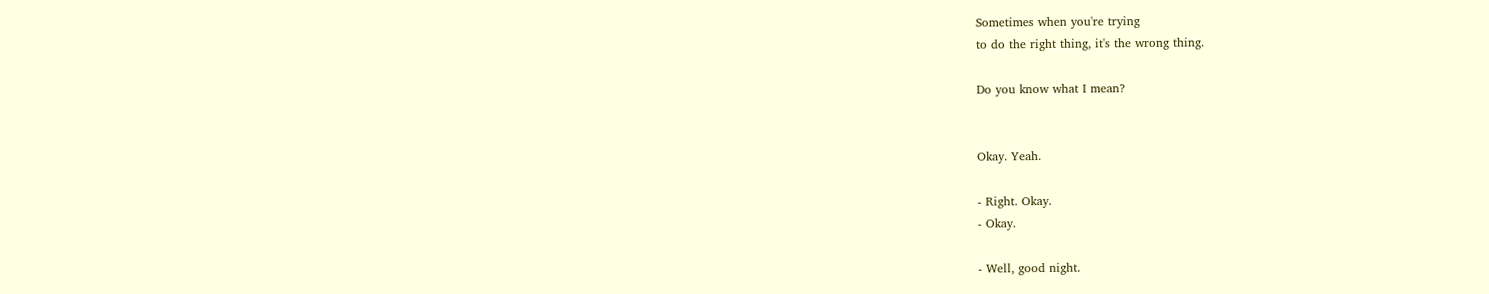Sometimes when you're trying
to do the right thing, it's the wrong thing.

Do you know what I mean?


Okay. Yeah.

- Right. Okay.
- Okay.

- Well, good night.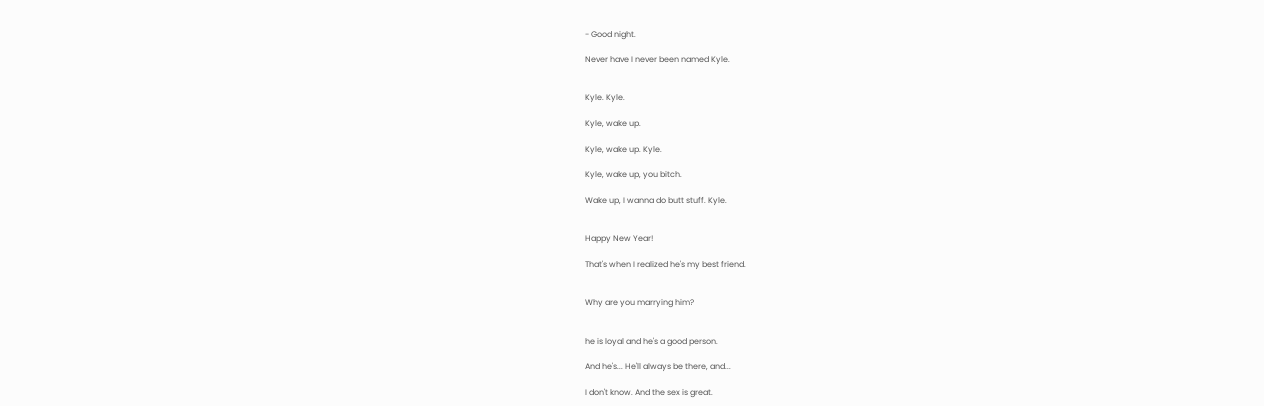- Good night.

Never have I never been named Kyle.


Kyle. Kyle.

Kyle, wake up.

Kyle, wake up. Kyle.

Kyle, wake up, you bitch.

Wake up, I wanna do butt stuff. Kyle.


Happy New Year!

That's when I realized he's my best friend.


Why are you marrying him?


he is loyal and he's a good person.

And he's... He'll always be there, and...

I don't know. And the sex is great.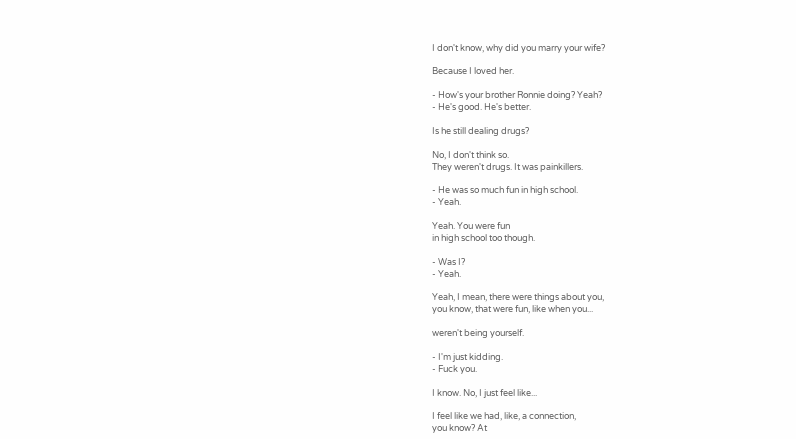I don't know, why did you marry your wife?

Because I loved her.

- How's your brother Ronnie doing? Yeah?
- He's good. He's better.

Is he still dealing drugs?

No, I don't think so.
They weren't drugs. It was painkillers.

- He was so much fun in high school.
- Yeah.

Yeah. You were fun
in high school too though.

- Was I?
- Yeah.

Yeah, I mean, there were things about you,
you know, that were fun, like when you...

weren't being yourself.

- I'm just kidding.
- Fuck you.

I know. No, I just feel like...

I feel like we had, like, a connection,
you know? At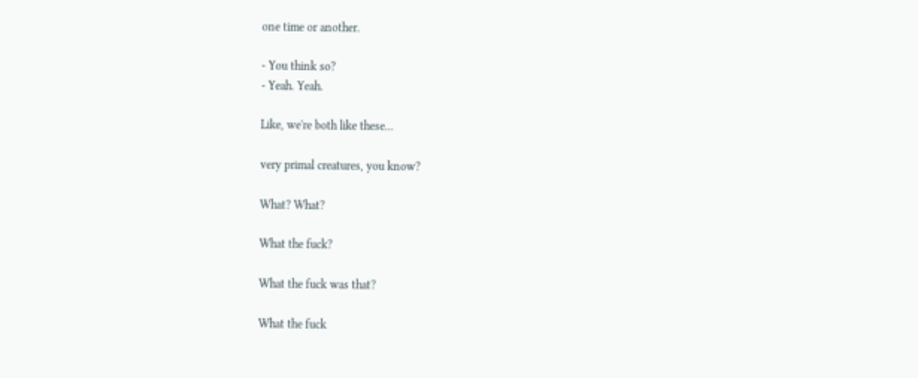one time or another.

- You think so?
- Yeah. Yeah.

Like, we're both like these...

very primal creatures, you know?

What? What?

What the fuck?

What the fuck was that?

What the fuck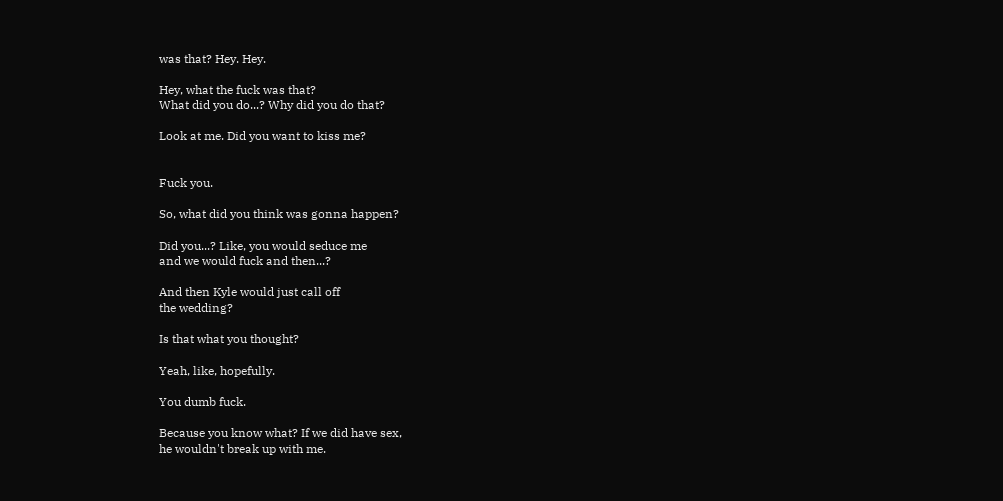was that? Hey. Hey.

Hey, what the fuck was that?
What did you do...? Why did you do that?

Look at me. Did you want to kiss me?


Fuck you.

So, what did you think was gonna happen?

Did you...? Like, you would seduce me
and we would fuck and then...?

And then Kyle would just call off
the wedding?

Is that what you thought?

Yeah, like, hopefully.

You dumb fuck.

Because you know what? If we did have sex,
he wouldn't break up with me.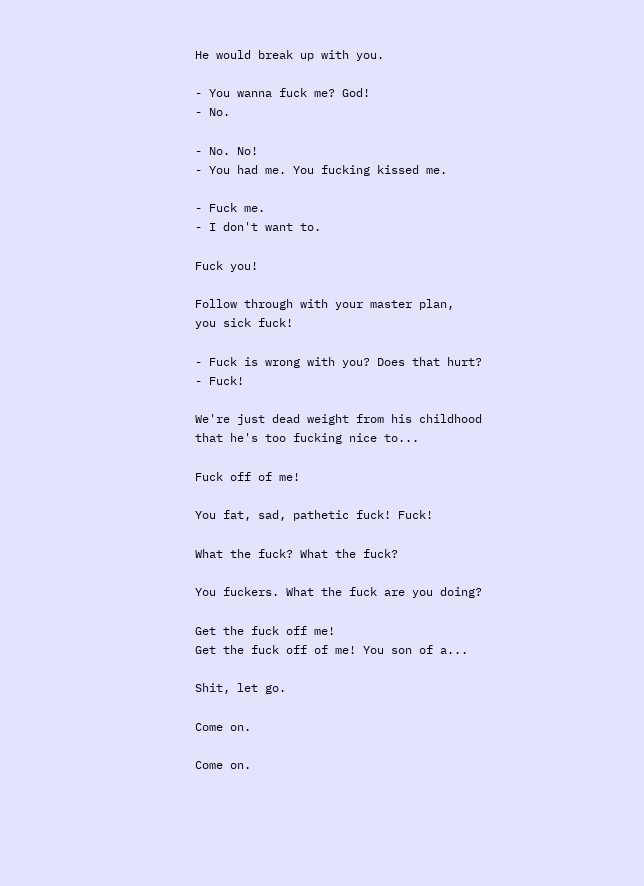He would break up with you.

- You wanna fuck me? God!
- No.

- No. No!
- You had me. You fucking kissed me.

- Fuck me.
- I don't want to.

Fuck you!

Follow through with your master plan,
you sick fuck!

- Fuck is wrong with you? Does that hurt?
- Fuck!

We're just dead weight from his childhood
that he's too fucking nice to...

Fuck off of me!

You fat, sad, pathetic fuck! Fuck!

What the fuck? What the fuck?

You fuckers. What the fuck are you doing?

Get the fuck off me!
Get the fuck off of me! You son of a...

Shit, let go.

Come on.

Come on.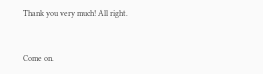Thank you very much! All right.


Come on.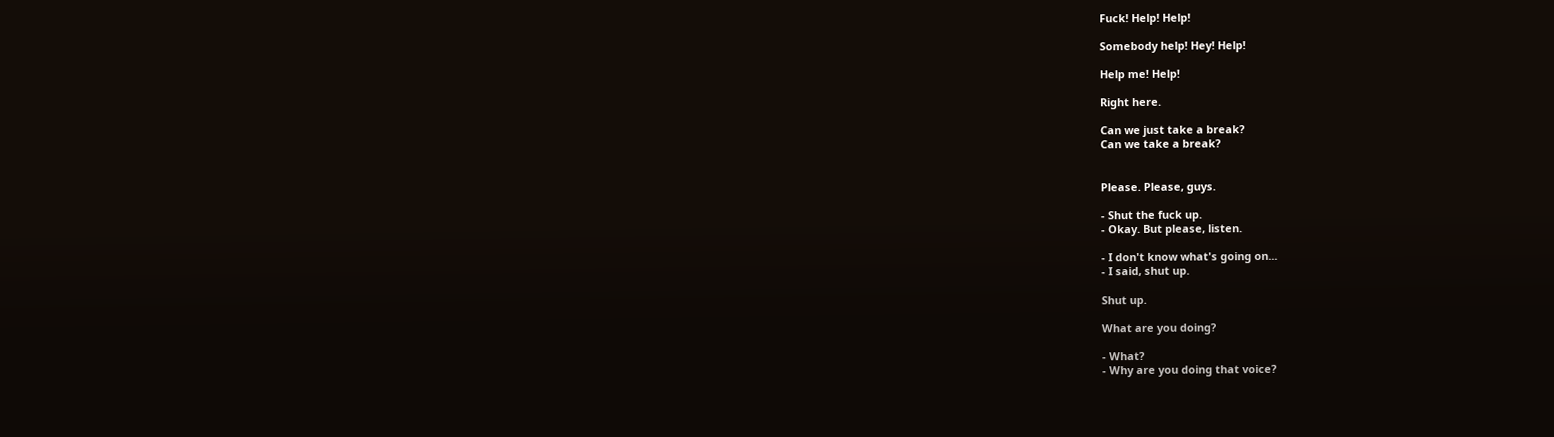Fuck! Help! Help!

Somebody help! Hey! Help!

Help me! Help!

Right here.

Can we just take a break?
Can we take a break?


Please. Please, guys.

- Shut the fuck up.
- Okay. But please, listen.

- I don't know what's going on...
- I said, shut up.

Shut up.

What are you doing?

- What?
- Why are you doing that voice?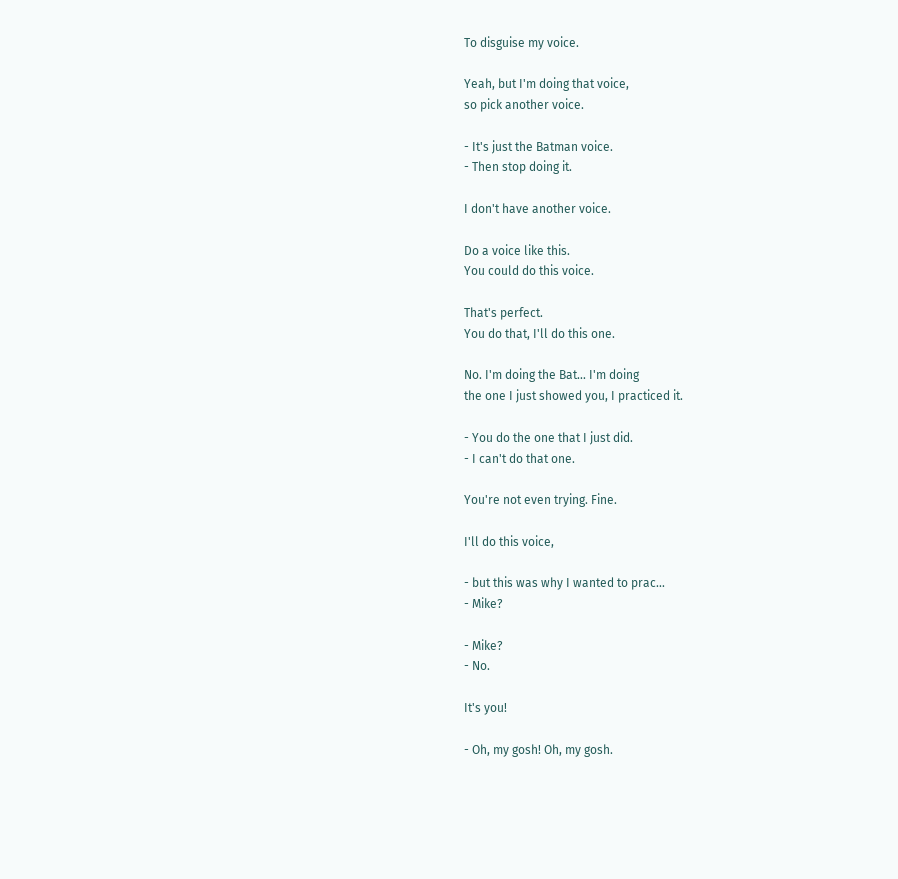To disguise my voice.

Yeah, but I'm doing that voice,
so pick another voice.

- It's just the Batman voice.
- Then stop doing it.

I don't have another voice.

Do a voice like this.
You could do this voice.

That's perfect.
You do that, I'll do this one.

No. I'm doing the Bat... I'm doing
the one I just showed you, I practiced it.

- You do the one that I just did.
- I can't do that one.

You're not even trying. Fine.

I'll do this voice,

- but this was why I wanted to prac...
- Mike?

- Mike?
- No.

It's you!

- Oh, my gosh! Oh, my gosh.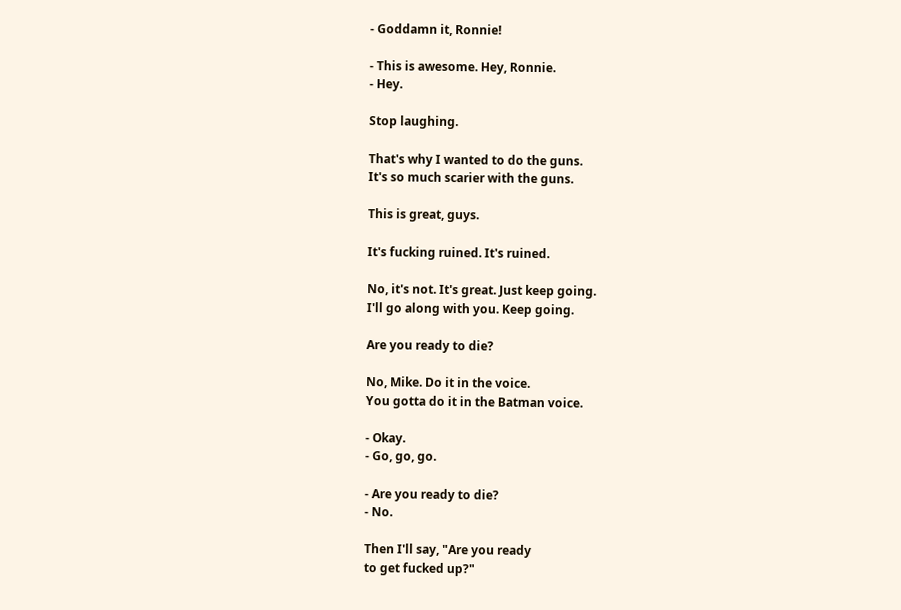- Goddamn it, Ronnie!

- This is awesome. Hey, Ronnie.
- Hey.

Stop laughing.

That's why I wanted to do the guns.
It's so much scarier with the guns.

This is great, guys.

It's fucking ruined. It's ruined.

No, it's not. It's great. Just keep going.
I'll go along with you. Keep going.

Are you ready to die?

No, Mike. Do it in the voice.
You gotta do it in the Batman voice.

- Okay.
- Go, go, go.

- Are you ready to die?
- No.

Then I'll say, "Are you ready
to get fucked up?"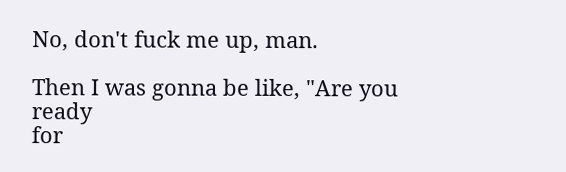No, don't fuck me up, man.

Then I was gonna be like, "Are you ready
for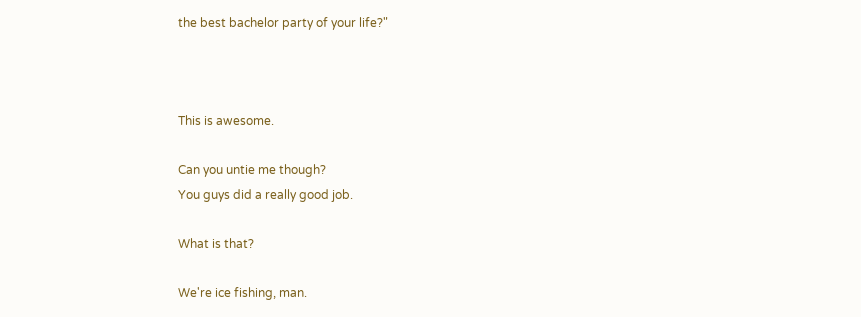the best bachelor party of your life?"



This is awesome.

Can you untie me though?
You guys did a really good job.

What is that?

We're ice fishing, man.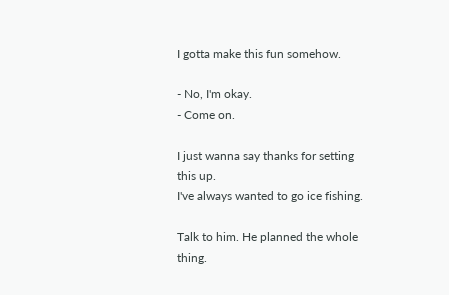I gotta make this fun somehow.

- No, I'm okay.
- Come on.

I just wanna say thanks for setting this up.
I've always wanted to go ice fishing.

Talk to him. He planned the whole thing.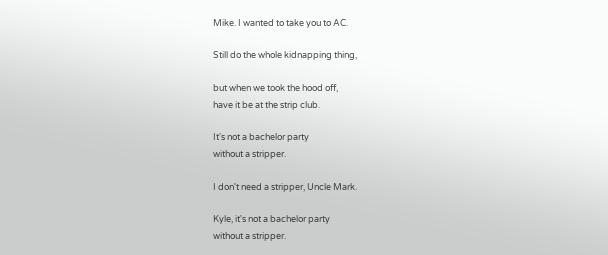Mike. I wanted to take you to AC.

Still do the whole kidnapping thing,

but when we took the hood off,
have it be at the strip club.

It's not a bachelor party
without a stripper.

I don't need a stripper, Uncle Mark.

Kyle, it's not a bachelor party
without a stripper.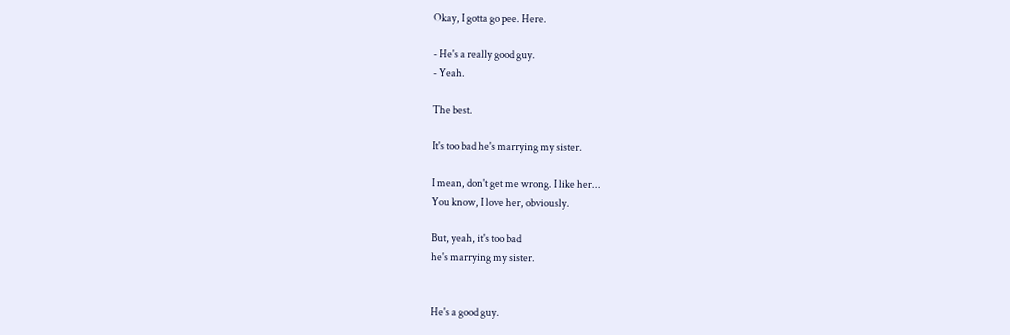Okay, I gotta go pee. Here.

- He's a really good guy.
- Yeah.

The best.

It's too bad he's marrying my sister.

I mean, don't get me wrong. I like her...
You know, I love her, obviously.

But, yeah, it's too bad
he's marrying my sister.


He's a good guy.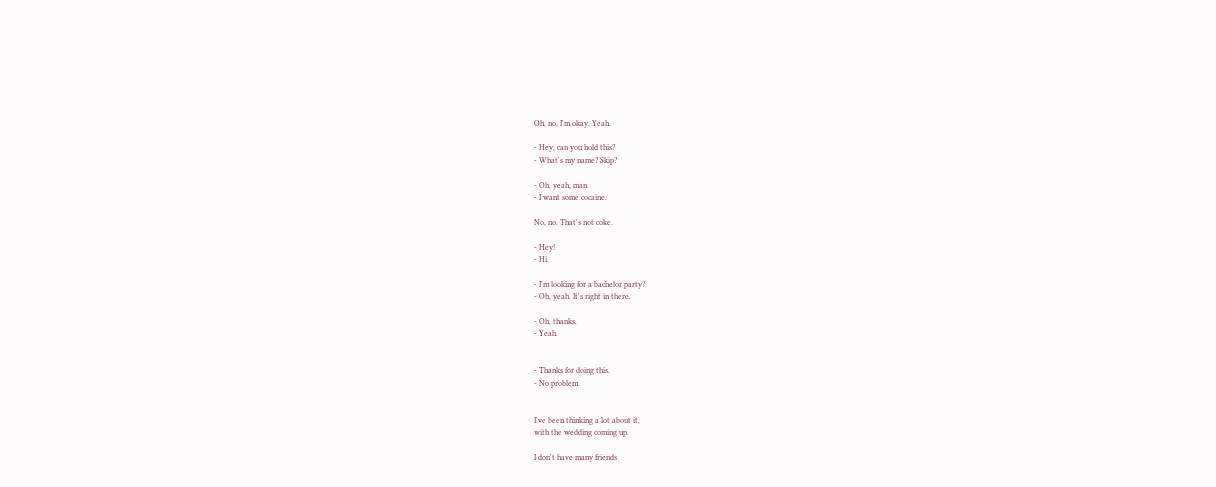Oh, no, I'm okay. Yeah.

- Hey, can you hold this?
- What's my name? Skip?

- Oh, yeah, man.
- I want some cocaine.

No, no. That's not coke.

- Hey!
- Hi.

- I'm looking for a bachelor party?
- Oh, yeah. It's right in there.

- Oh, thanks.
- Yeah.


- Thanks for doing this.
- No problem.


I've been thinking a lot about it,
with the wedding coming up.

I don't have many friends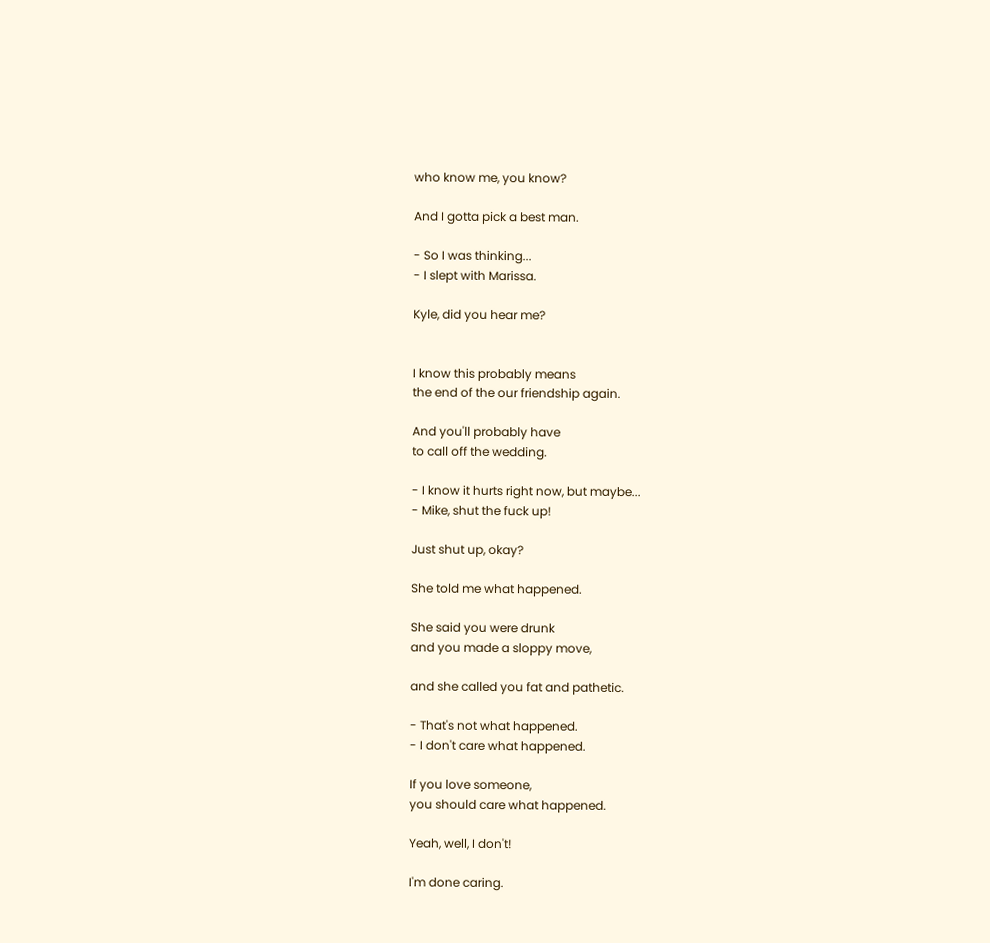who know me, you know?

And I gotta pick a best man.

- So I was thinking...
- I slept with Marissa.

Kyle, did you hear me?


I know this probably means
the end of the our friendship again.

And you'll probably have
to call off the wedding.

- I know it hurts right now, but maybe...
- Mike, shut the fuck up!

Just shut up, okay?

She told me what happened.

She said you were drunk
and you made a sloppy move,

and she called you fat and pathetic.

- That's not what happened.
- I don't care what happened.

If you love someone,
you should care what happened.

Yeah, well, I don't!

I'm done caring.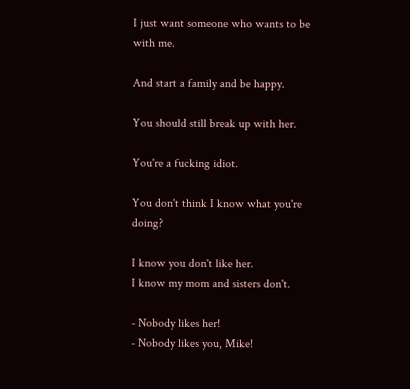I just want someone who wants to be with me.

And start a family and be happy.

You should still break up with her.

You're a fucking idiot.

You don't think I know what you're doing?

I know you don't like her.
I know my mom and sisters don't.

- Nobody likes her!
- Nobody likes you, Mike!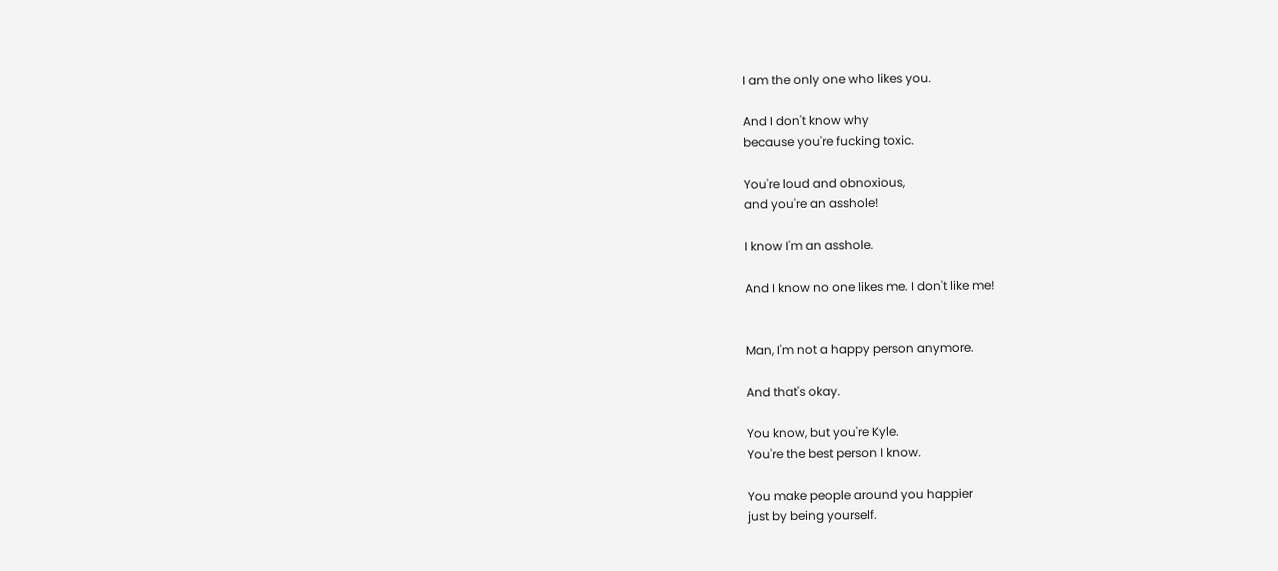I am the only one who likes you.

And I don't know why
because you're fucking toxic.

You're loud and obnoxious,
and you're an asshole!

I know I'm an asshole.

And I know no one likes me. I don't like me!


Man, I'm not a happy person anymore.

And that's okay.

You know, but you're Kyle.
You're the best person I know.

You make people around you happier
just by being yourself.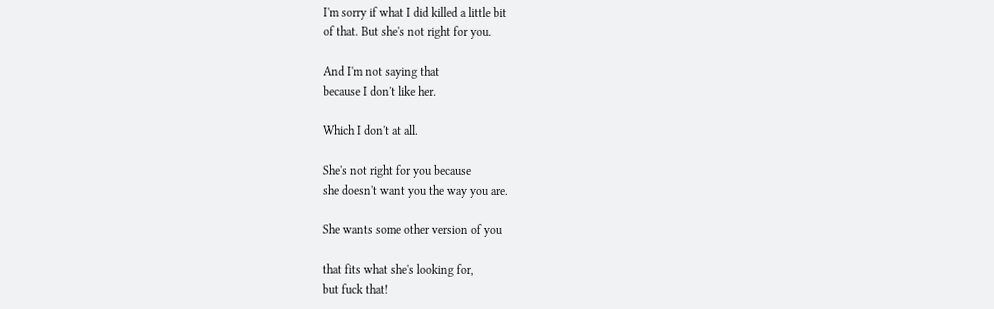I'm sorry if what I did killed a little bit
of that. But she's not right for you.

And I'm not saying that
because I don't like her.

Which I don't at all.

She's not right for you because
she doesn't want you the way you are.

She wants some other version of you

that fits what she's looking for,
but fuck that!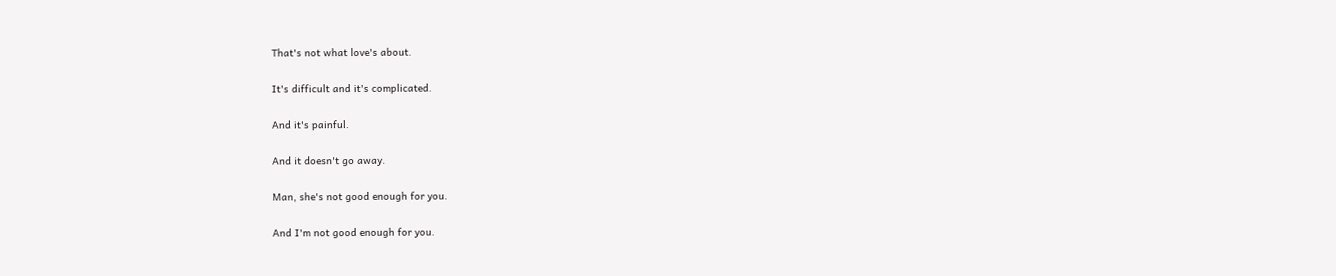That's not what love's about.

It's difficult and it's complicated.

And it's painful.

And it doesn't go away.

Man, she's not good enough for you.

And I'm not good enough for you.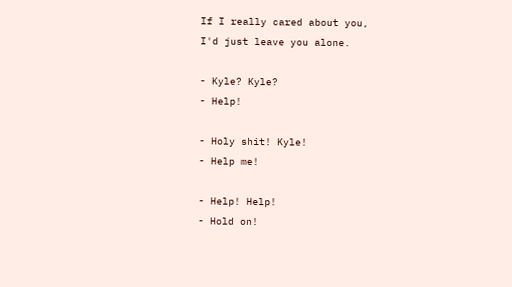If I really cared about you,
I'd just leave you alone.

- Kyle? Kyle?
- Help!

- Holy shit! Kyle!
- Help me!

- Help! Help!
- Hold on!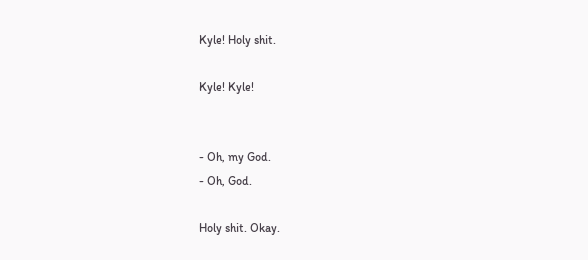Kyle! Holy shit.

Kyle! Kyle!


- Oh, my God.
- Oh, God.

Holy shit. Okay.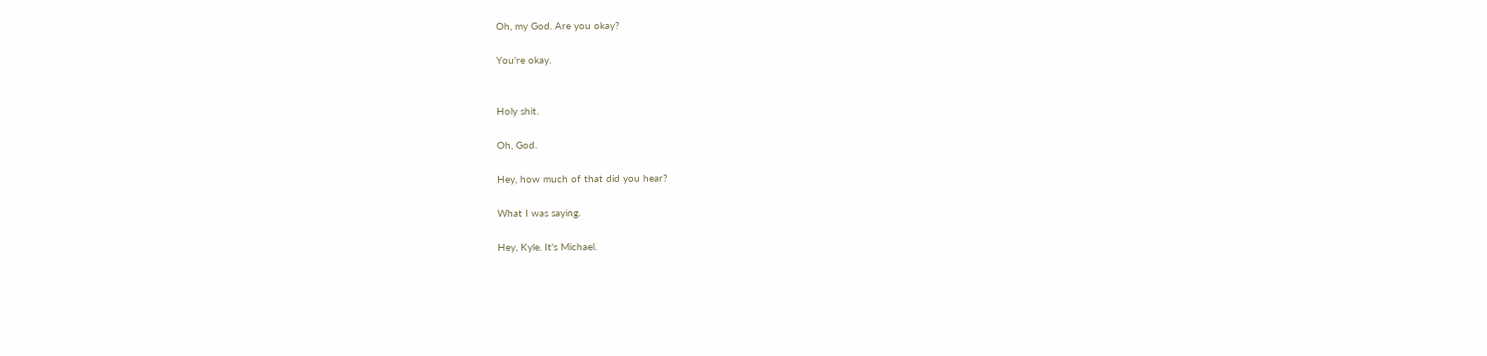Oh, my God. Are you okay?

You're okay.


Holy shit.

Oh, God.

Hey, how much of that did you hear?

What I was saying.

Hey, Kyle. It's Michael.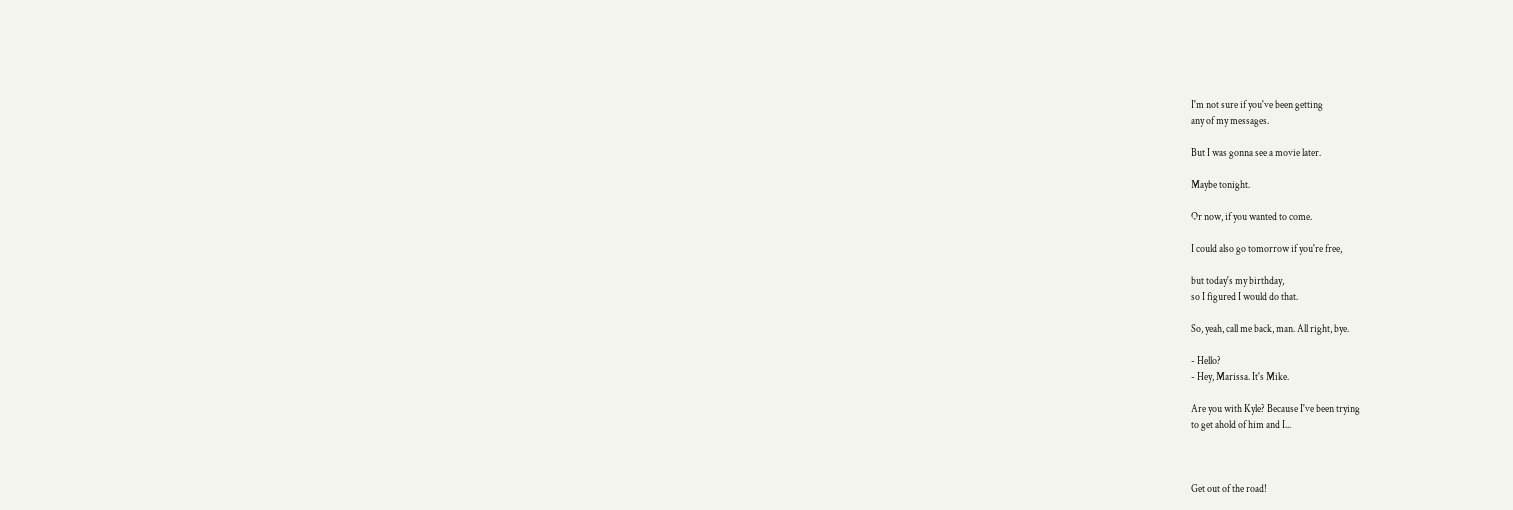I'm not sure if you've been getting
any of my messages.

But I was gonna see a movie later.

Maybe tonight.

Or now, if you wanted to come.

I could also go tomorrow if you're free,

but today's my birthday,
so I figured I would do that.

So, yeah, call me back, man. All right, bye.

- Hello?
- Hey, Marissa. It's Mike.

Are you with Kyle? Because I've been trying
to get ahold of him and I...



Get out of the road!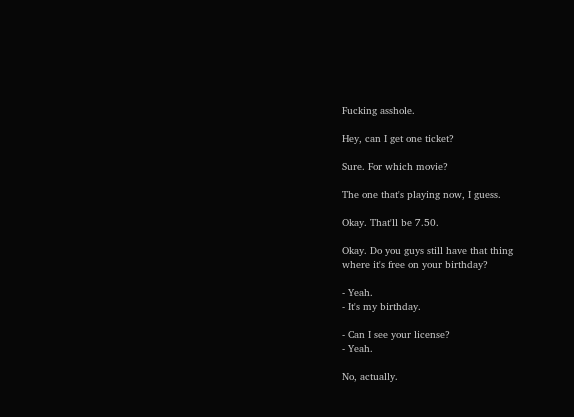Fucking asshole.

Hey, can I get one ticket?

Sure. For which movie?

The one that's playing now, I guess.

Okay. That'll be 7.50.

Okay. Do you guys still have that thing
where it's free on your birthday?

- Yeah.
- It's my birthday.

- Can I see your license?
- Yeah.

No, actually.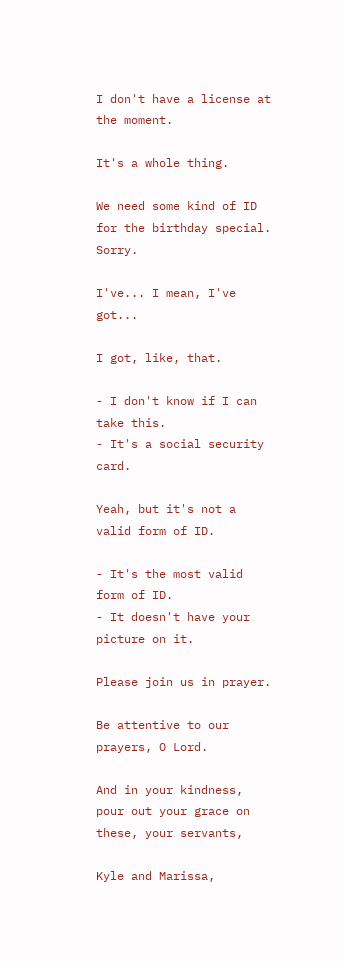I don't have a license at the moment.

It's a whole thing.

We need some kind of ID
for the birthday special. Sorry.

I've... I mean, I've got...

I got, like, that.

- I don't know if I can take this.
- It's a social security card.

Yeah, but it's not a valid form of ID.

- It's the most valid form of ID.
- It doesn't have your picture on it.

Please join us in prayer.

Be attentive to our prayers, O Lord.

And in your kindness,
pour out your grace on these, your servants,

Kyle and Marissa,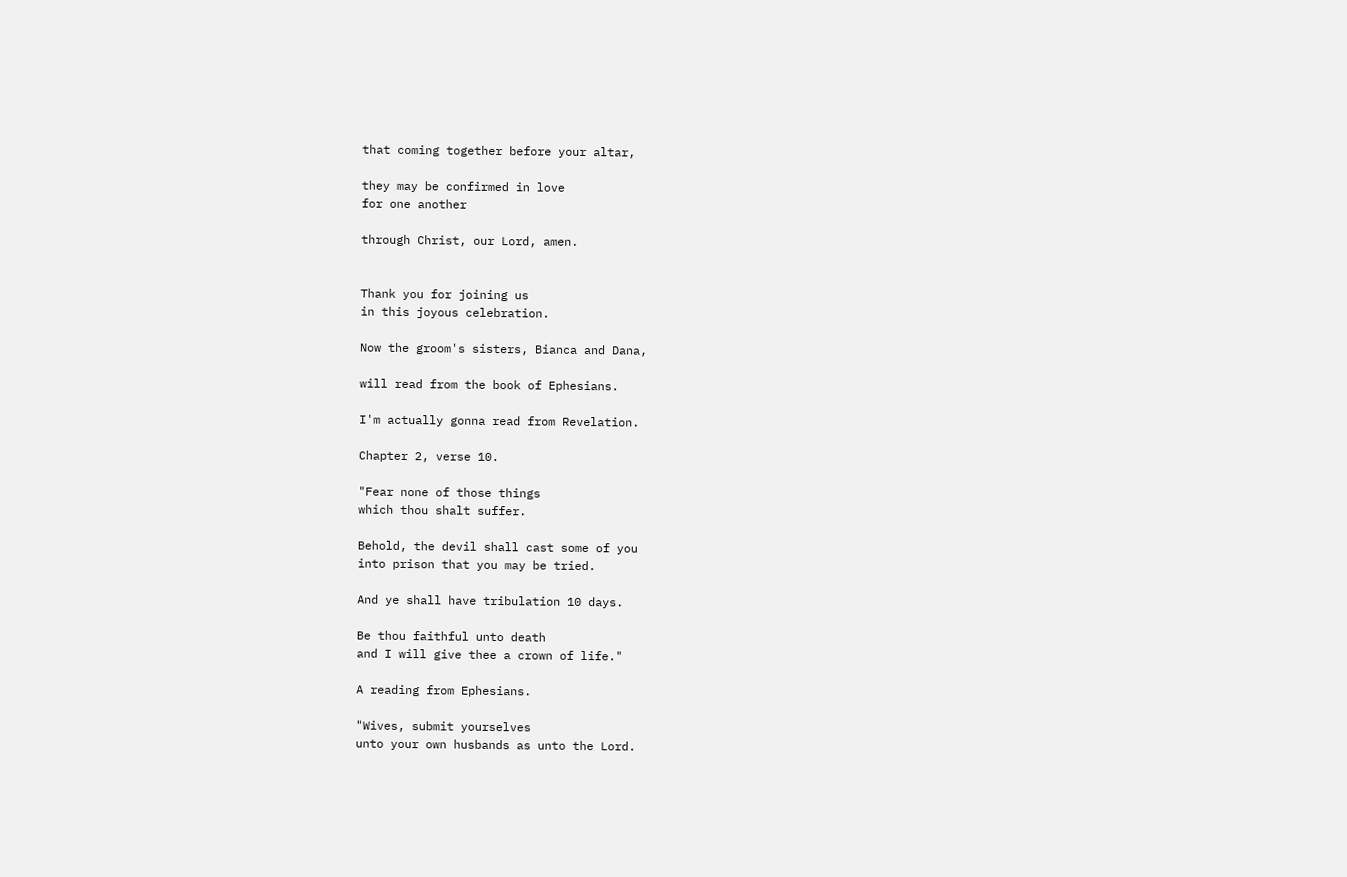that coming together before your altar,

they may be confirmed in love
for one another

through Christ, our Lord, amen.


Thank you for joining us
in this joyous celebration.

Now the groom's sisters, Bianca and Dana,

will read from the book of Ephesians.

I'm actually gonna read from Revelation.

Chapter 2, verse 10.

"Fear none of those things
which thou shalt suffer.

Behold, the devil shall cast some of you
into prison that you may be tried.

And ye shall have tribulation 10 days.

Be thou faithful unto death
and I will give thee a crown of life."

A reading from Ephesians.

"Wives, submit yourselves
unto your own husbands as unto the Lord.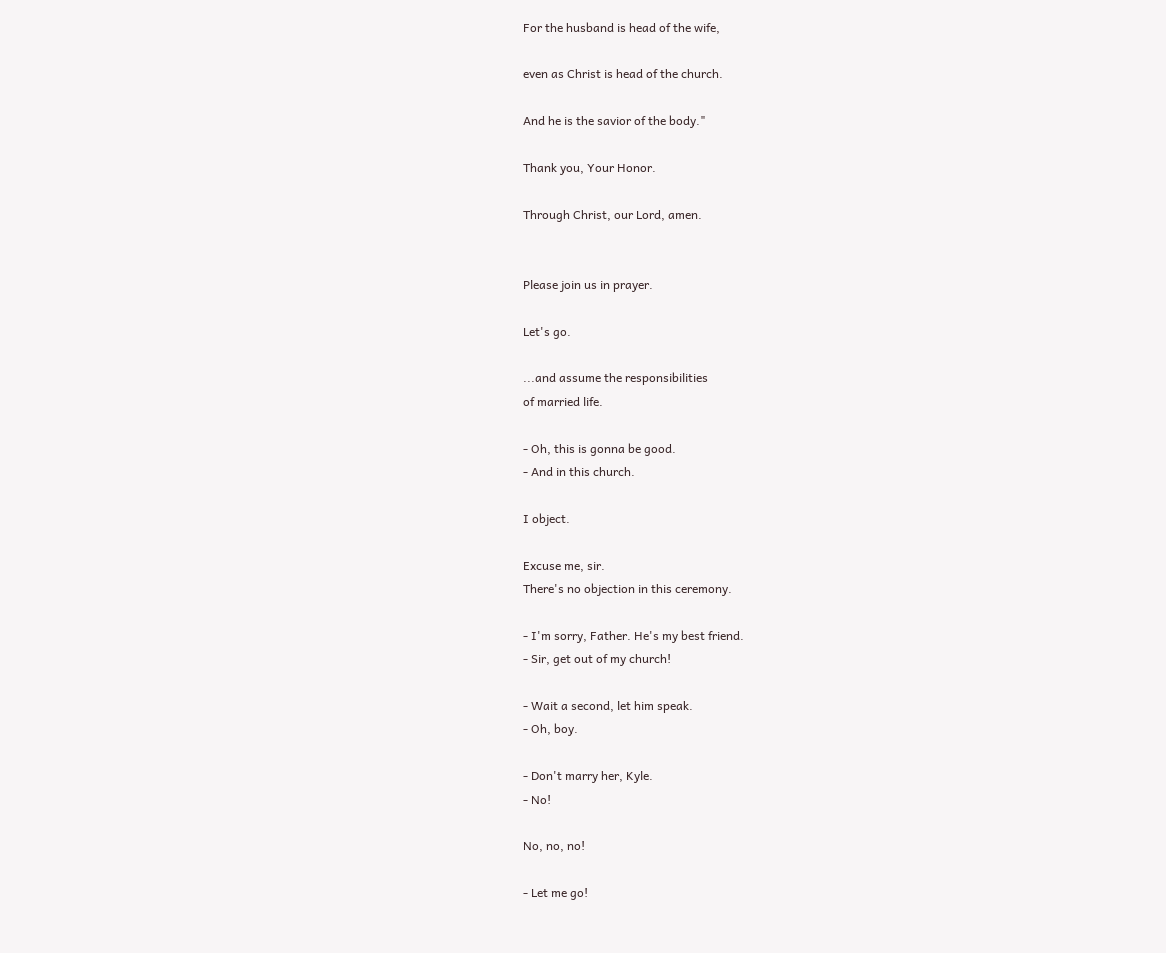For the husband is head of the wife,

even as Christ is head of the church.

And he is the savior of the body."

Thank you, Your Honor.

Through Christ, our Lord, amen.


Please join us in prayer.

Let's go.

...and assume the responsibilities
of married life.

- Oh, this is gonna be good.
- And in this church.

I object.

Excuse me, sir.
There's no objection in this ceremony.

- I'm sorry, Father. He's my best friend.
- Sir, get out of my church!

- Wait a second, let him speak.
- Oh, boy.

- Don't marry her, Kyle.
- No!

No, no, no!

- Let me go!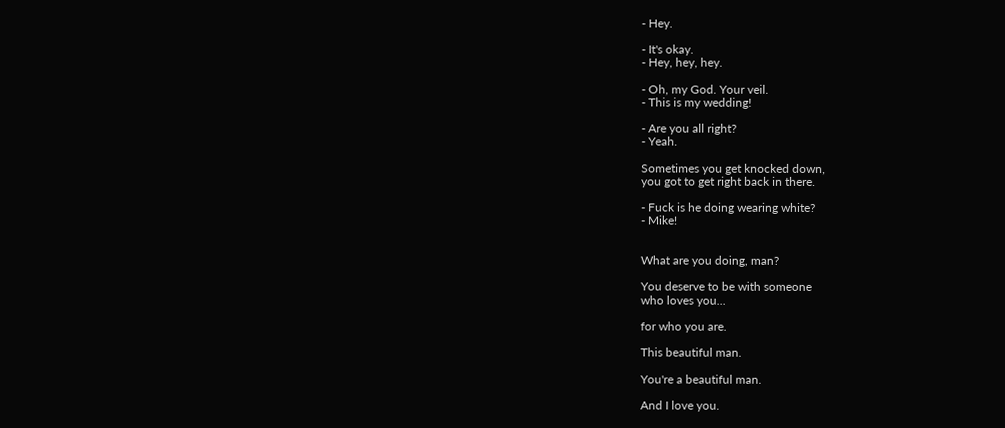- Hey.

- It's okay.
- Hey, hey, hey.

- Oh, my God. Your veil.
- This is my wedding!

- Are you all right?
- Yeah.

Sometimes you get knocked down,
you got to get right back in there.

- Fuck is he doing wearing white?
- Mike!


What are you doing, man?

You deserve to be with someone
who loves you...

for who you are.

This beautiful man.

You're a beautiful man.

And I love you.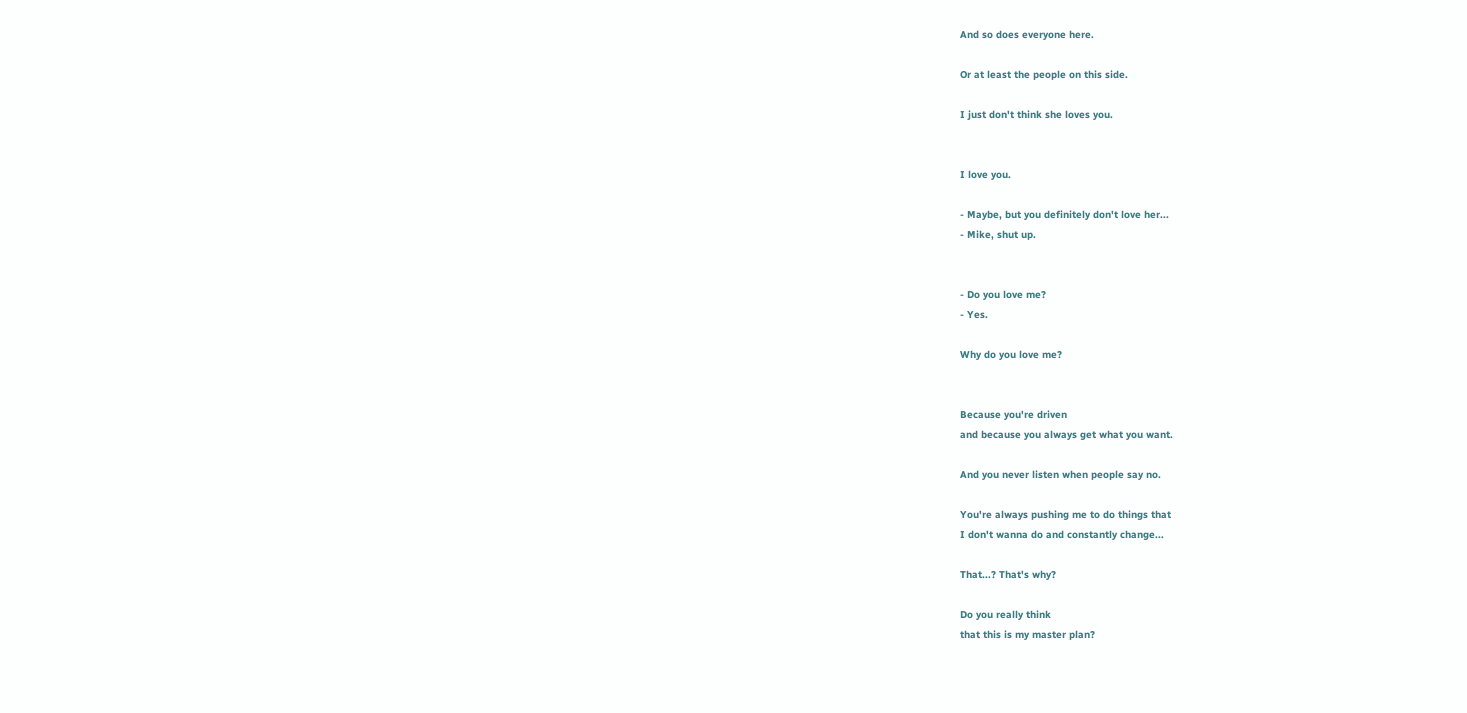And so does everyone here.

Or at least the people on this side.

I just don't think she loves you.


I love you.

- Maybe, but you definitely don't love her...
- Mike, shut up.


- Do you love me?
- Yes.

Why do you love me?


Because you're driven
and because you always get what you want.

And you never listen when people say no.

You're always pushing me to do things that
I don't wanna do and constantly change...

That...? That's why?

Do you really think
that this is my master plan?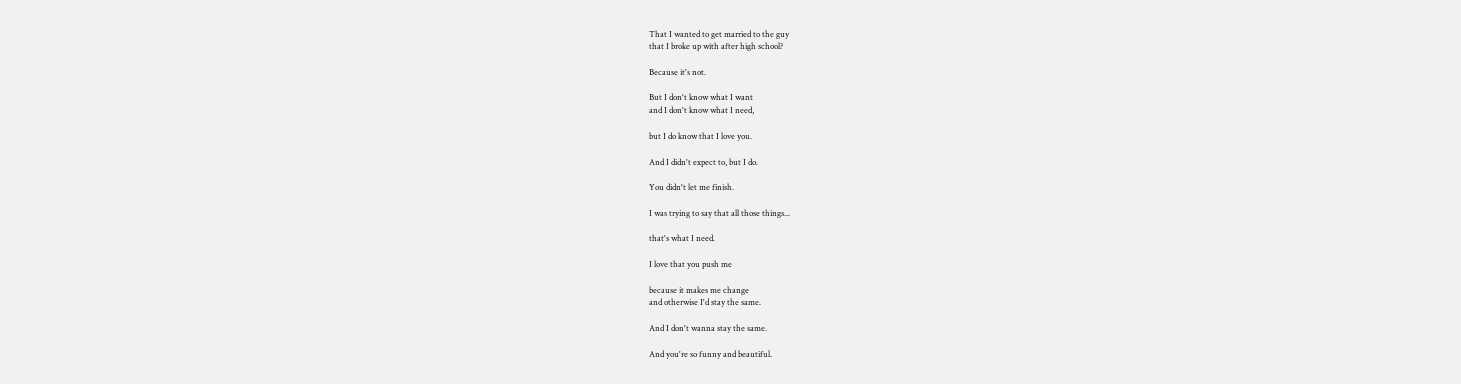That I wanted to get married to the guy
that I broke up with after high school?

Because it's not.

But I don't know what I want
and I don't know what I need,

but I do know that I love you.

And I didn't expect to, but I do.

You didn't let me finish.

I was trying to say that all those things...

that's what I need.

I love that you push me

because it makes me change
and otherwise I'd stay the same.

And I don't wanna stay the same.

And you're so funny and beautiful.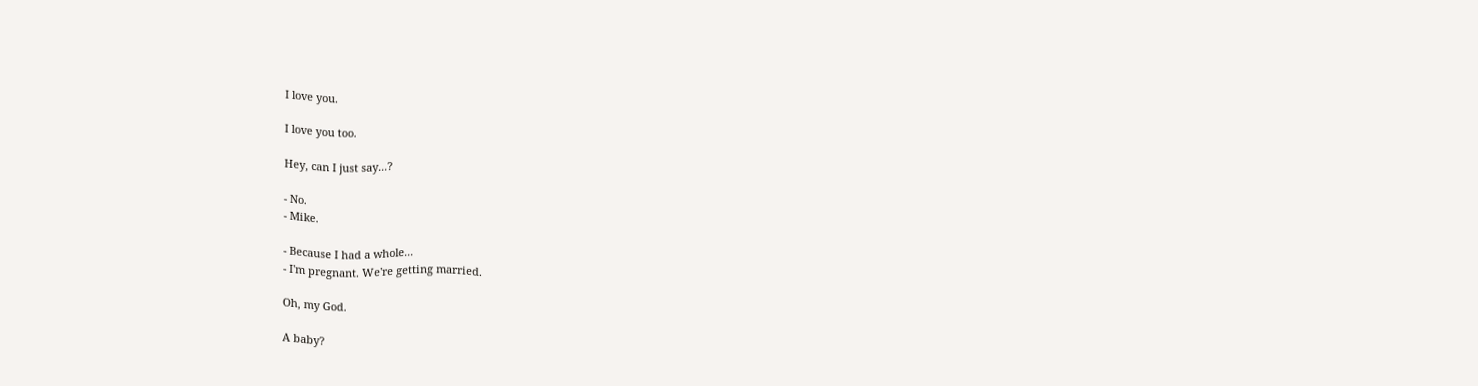I love you.

I love you too.

Hey, can I just say...?

- No.
- Mike.

- Because I had a whole...
- I'm pregnant. We're getting married.

Oh, my God.

A baby?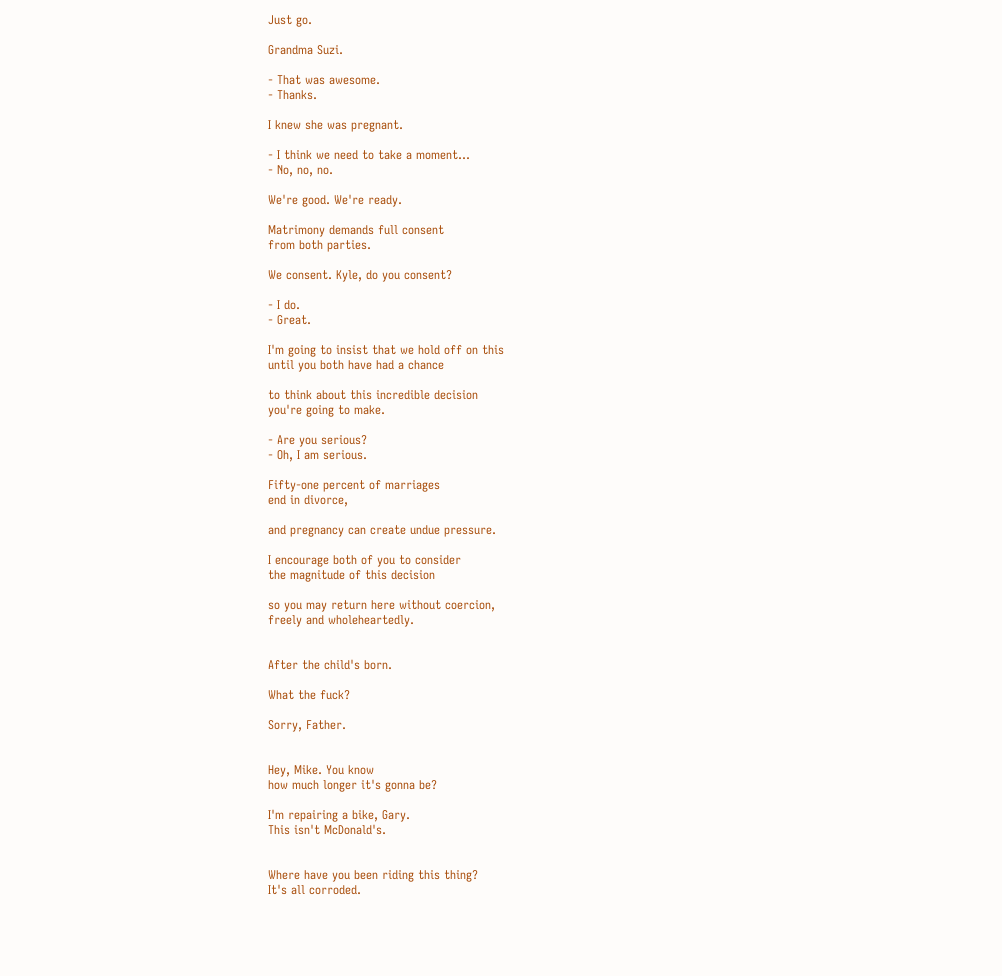Just go.

Grandma Suzi.

- That was awesome.
- Thanks.

I knew she was pregnant.

- I think we need to take a moment...
- No, no, no.

We're good. We're ready.

Matrimony demands full consent
from both parties.

We consent. Kyle, do you consent?

- I do.
- Great.

I'm going to insist that we hold off on this
until you both have had a chance

to think about this incredible decision
you're going to make.

- Are you serious?
- Oh, I am serious.

Fifty-one percent of marriages
end in divorce,

and pregnancy can create undue pressure.

I encourage both of you to consider
the magnitude of this decision

so you may return here without coercion,
freely and wholeheartedly.


After the child's born.

What the fuck?

Sorry, Father.


Hey, Mike. You know
how much longer it's gonna be?

I'm repairing a bike, Gary.
This isn't McDonald's.


Where have you been riding this thing?
It's all corroded.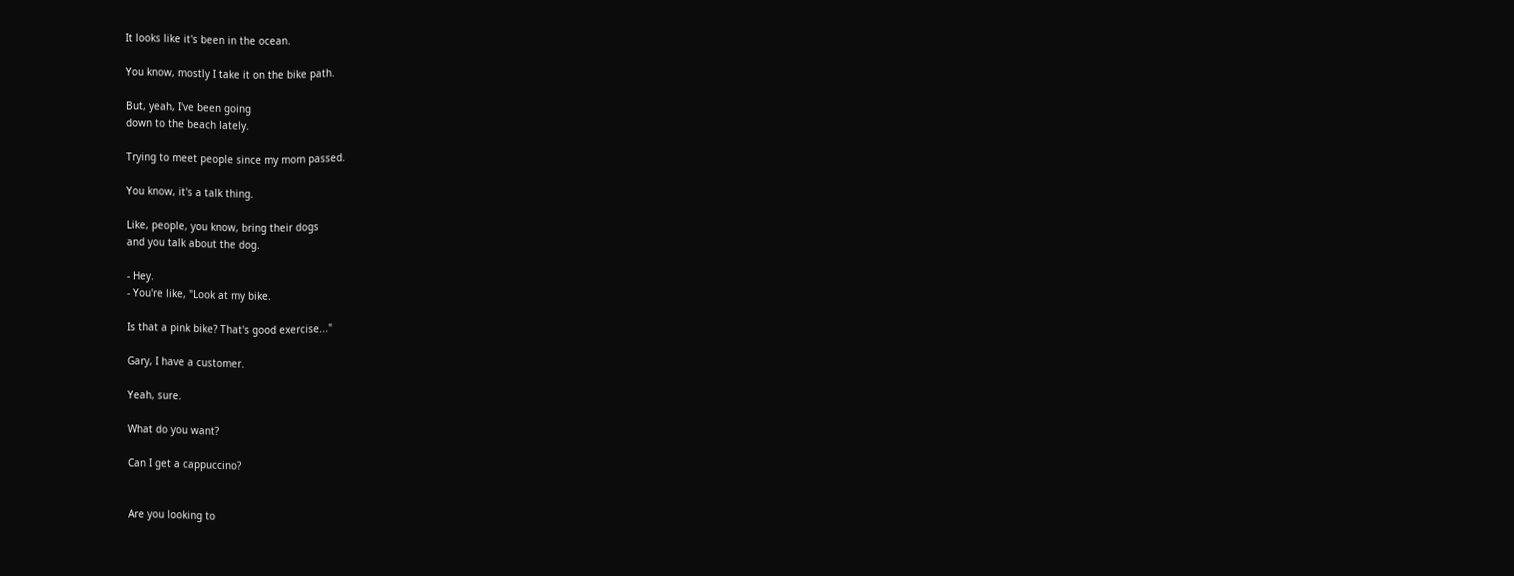It looks like it's been in the ocean.

You know, mostly I take it on the bike path.

But, yeah, I've been going
down to the beach lately.

Trying to meet people since my mom passed.

You know, it's a talk thing.

Like, people, you know, bring their dogs
and you talk about the dog.

- Hey.
- You're like, "Look at my bike.

Is that a pink bike? That's good exercise..."

Gary, I have a customer.

Yeah, sure.

What do you want?

Can I get a cappuccino?


Are you looking to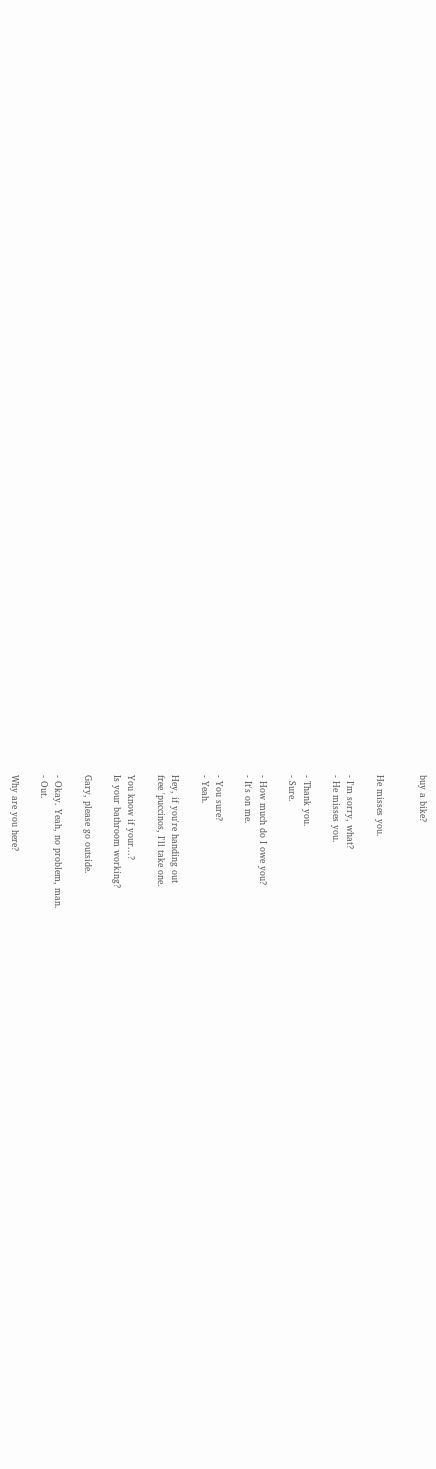buy a bike?


He misses you.

- I'm sorry, what?
- He misses you.

- Thank you.
- Sure.

- How much do I owe you?
- It's on me.

- You sure?
- Yeah.

Hey, if you're handing out
free 'puccinos, I'll take one.

You know if your...?
Is your bathroom working?

Gary, please go outside.

- Okay. Yeah, no problem, man.
- Out.

Why are you here?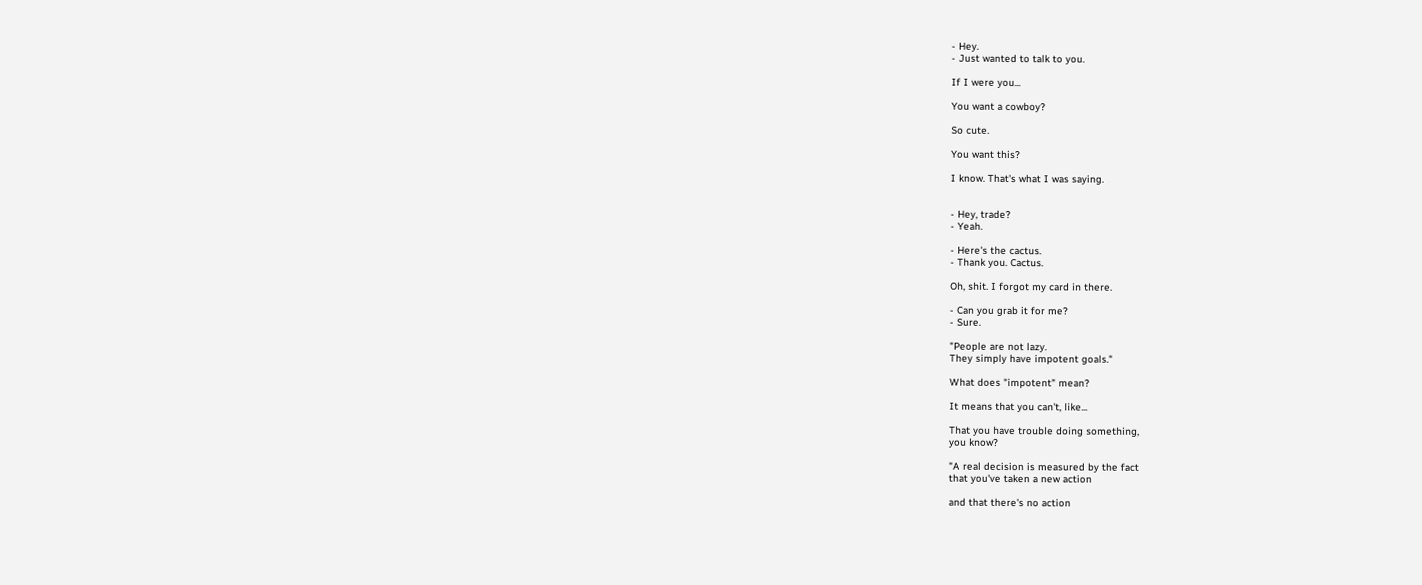- Hey.
- Just wanted to talk to you.

If I were you...

You want a cowboy?

So cute.

You want this?

I know. That's what I was saying.


- Hey, trade?
- Yeah.

- Here's the cactus.
- Thank you. Cactus.

Oh, shit. I forgot my card in there.

- Can you grab it for me?
- Sure.

"People are not lazy.
They simply have impotent goals."

What does "impotent" mean?

It means that you can't, like...

That you have trouble doing something,
you know?

"A real decision is measured by the fact
that you've taken a new action

and that there's no action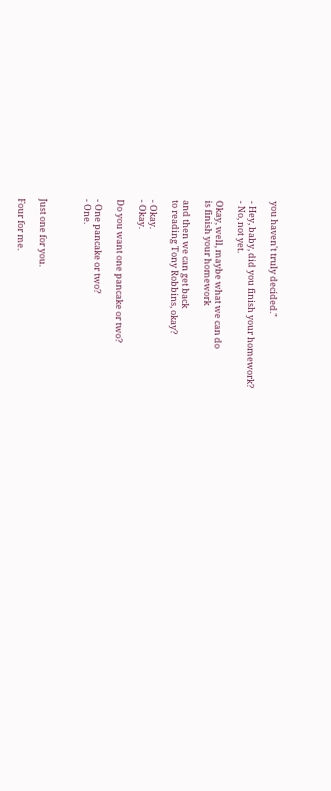you haven't truly decided."

- Hey, baby, did you finish your homework?
- No, not yet.

Okay, well, maybe what we can do
is finish your homework

and then we can get back
to reading Tony Robbins, okay?

- Okay.
- Okay.

Do you want one pancake or two?

- One pancake or two?
- One.



Just one for you.

Four for me.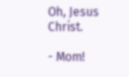Oh, Jesus Christ.

- Mom!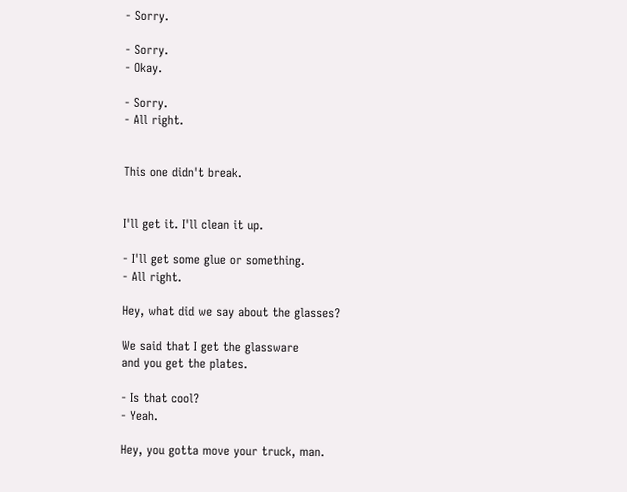- Sorry.

- Sorry.
- Okay.

- Sorry.
- All right.


This one didn't break.


I'll get it. I'll clean it up.

- I'll get some glue or something.
- All right.

Hey, what did we say about the glasses?

We said that I get the glassware
and you get the plates.

- Is that cool?
- Yeah.

Hey, you gotta move your truck, man.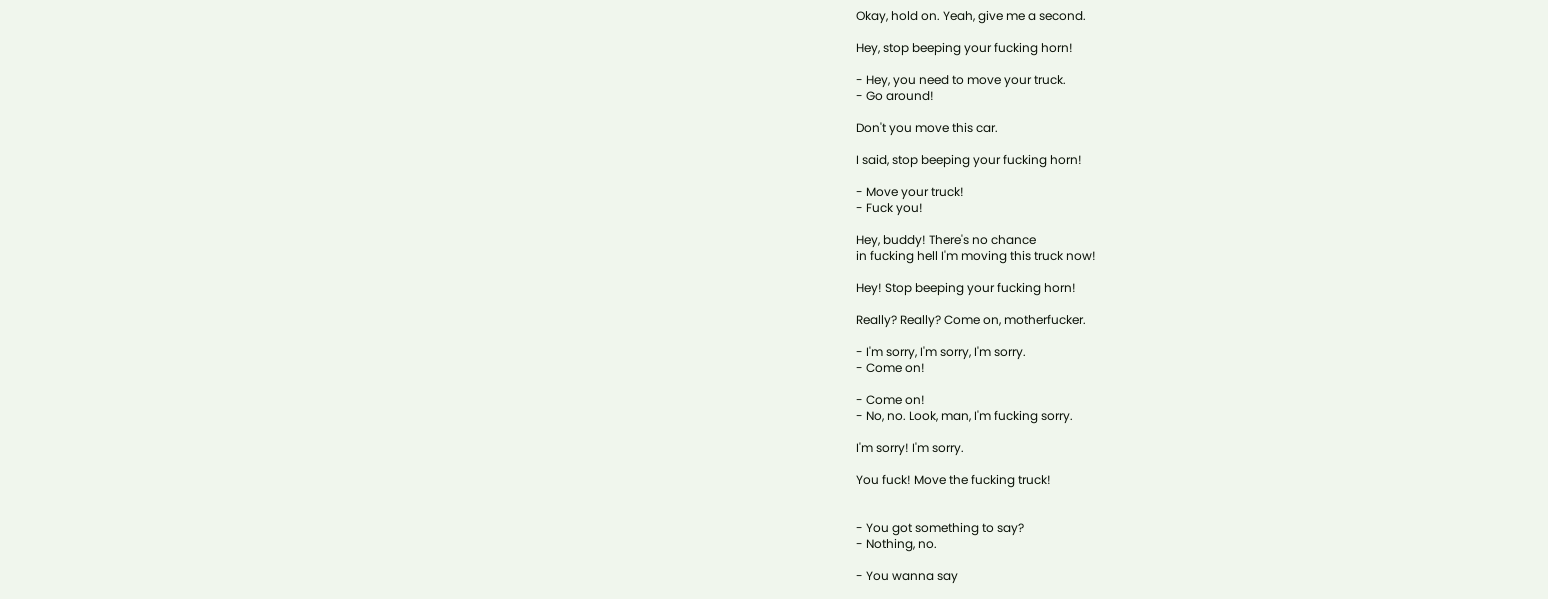Okay, hold on. Yeah, give me a second.

Hey, stop beeping your fucking horn!

- Hey, you need to move your truck.
- Go around!

Don't you move this car.

I said, stop beeping your fucking horn!

- Move your truck!
- Fuck you!

Hey, buddy! There's no chance
in fucking hell I'm moving this truck now!

Hey! Stop beeping your fucking horn!

Really? Really? Come on, motherfucker.

- I'm sorry, I'm sorry, I'm sorry.
- Come on!

- Come on!
- No, no. Look, man, I'm fucking sorry.

I'm sorry! I'm sorry.

You fuck! Move the fucking truck!


- You got something to say?
- Nothing, no.

- You wanna say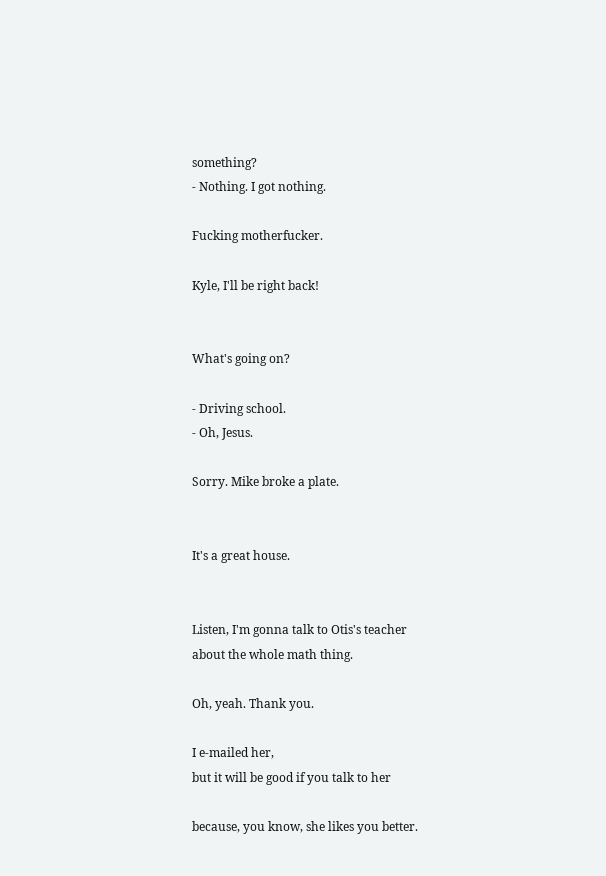something?
- Nothing. I got nothing.

Fucking motherfucker.

Kyle, I'll be right back!


What's going on?

- Driving school.
- Oh, Jesus.

Sorry. Mike broke a plate.


It's a great house.


Listen, I'm gonna talk to Otis's teacher
about the whole math thing.

Oh, yeah. Thank you.

I e-mailed her,
but it will be good if you talk to her

because, you know, she likes you better.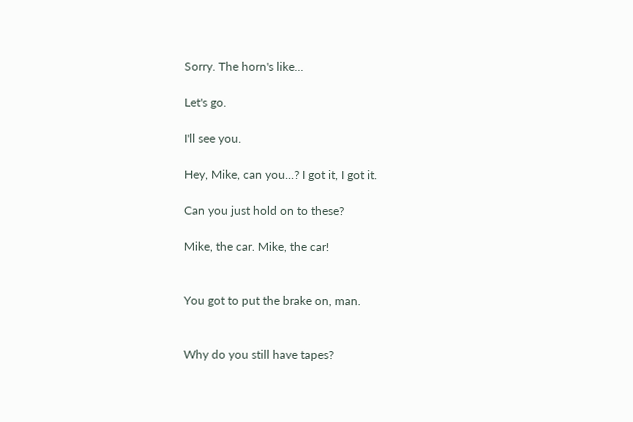Sorry. The horn's like...

Let's go.

I'll see you.

Hey, Mike, can you...? I got it, I got it.

Can you just hold on to these?

Mike, the car. Mike, the car!


You got to put the brake on, man.


Why do you still have tapes?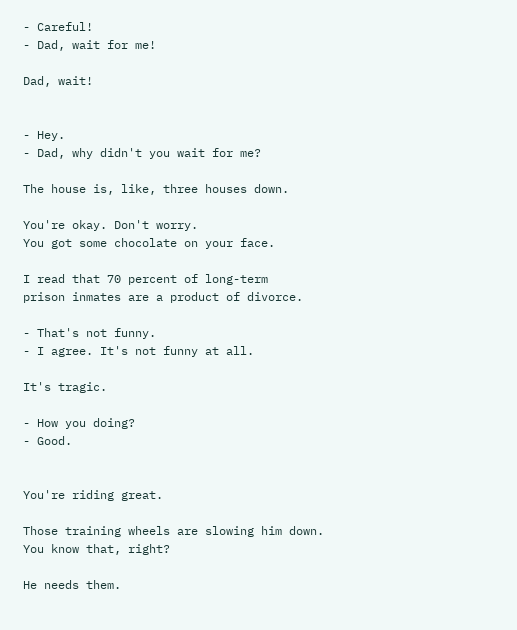- Careful!
- Dad, wait for me!

Dad, wait!


- Hey.
- Dad, why didn't you wait for me?

The house is, like, three houses down.

You're okay. Don't worry.
You got some chocolate on your face.

I read that 70 percent of long-term
prison inmates are a product of divorce.

- That's not funny.
- I agree. It's not funny at all.

It's tragic.

- How you doing?
- Good.


You're riding great.

Those training wheels are slowing him down.
You know that, right?

He needs them.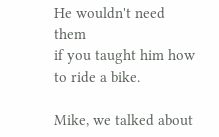He wouldn't need them
if you taught him how to ride a bike.

Mike, we talked about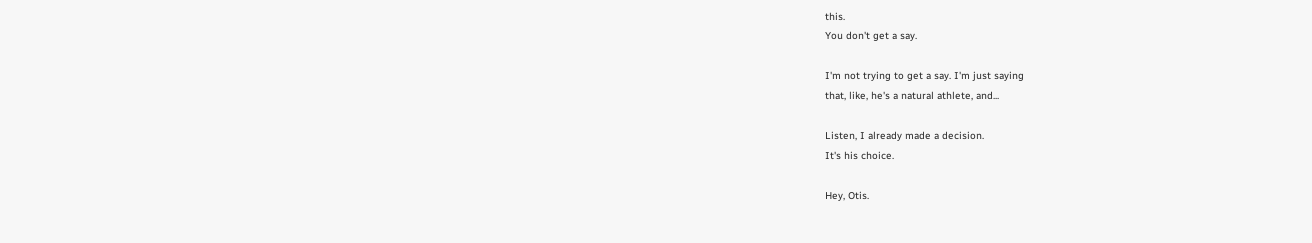this.
You don't get a say.

I'm not trying to get a say. I'm just saying
that, like, he's a natural athlete, and...

Listen, I already made a decision.
It's his choice.

Hey, Otis.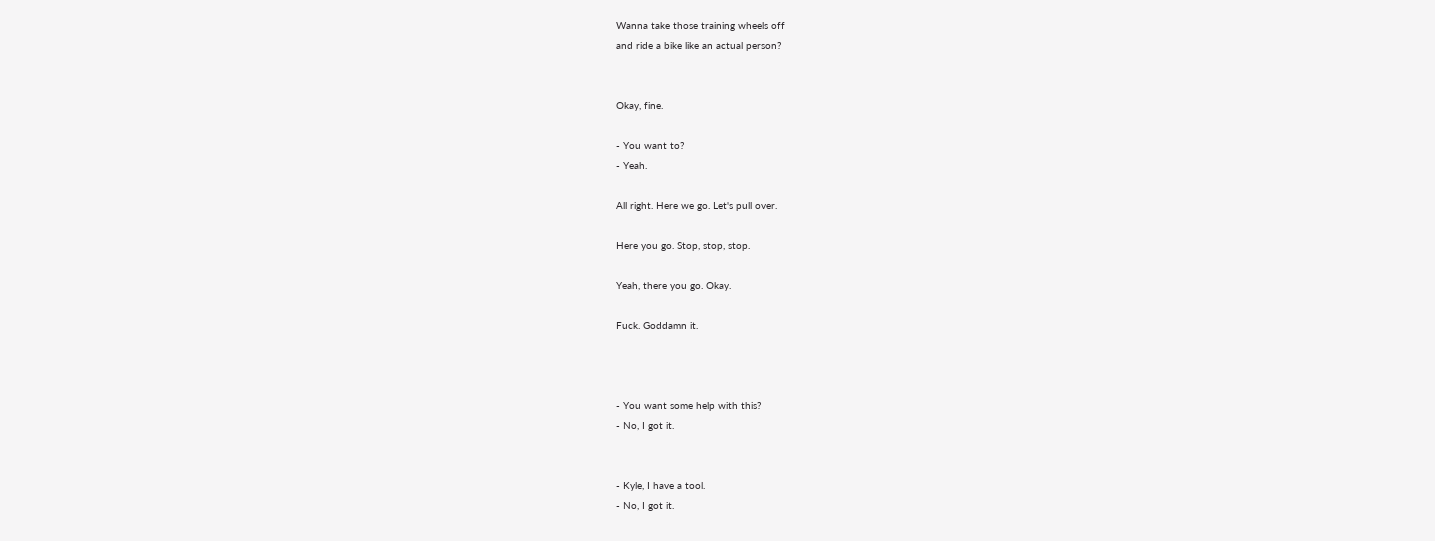Wanna take those training wheels off
and ride a bike like an actual person?


Okay, fine.

- You want to?
- Yeah.

All right. Here we go. Let's pull over.

Here you go. Stop, stop, stop.

Yeah, there you go. Okay.

Fuck. Goddamn it.



- You want some help with this?
- No, I got it.


- Kyle, I have a tool.
- No, I got it.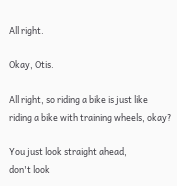All right.

Okay, Otis.

All right, so riding a bike is just like
riding a bike with training wheels, okay?

You just look straight ahead,
don't look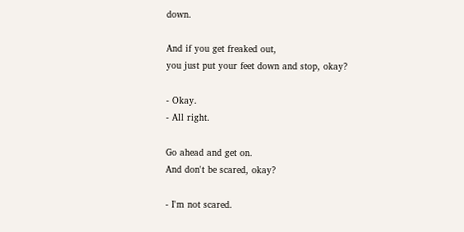down.

And if you get freaked out,
you just put your feet down and stop, okay?

- Okay.
- All right.

Go ahead and get on.
And don't be scared, okay?

- I'm not scared.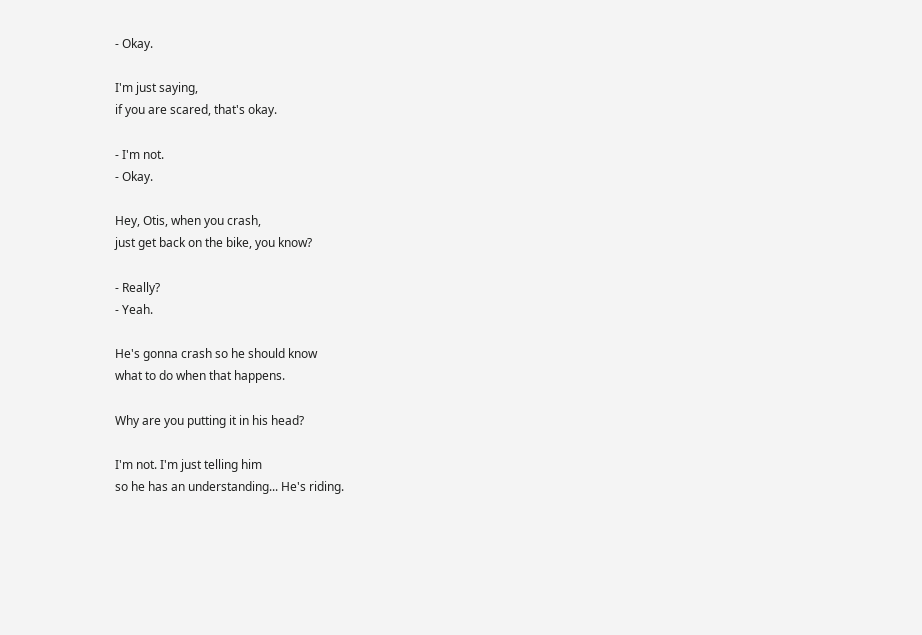- Okay.

I'm just saying,
if you are scared, that's okay.

- I'm not.
- Okay.

Hey, Otis, when you crash,
just get back on the bike, you know?

- Really?
- Yeah.

He's gonna crash so he should know
what to do when that happens.

Why are you putting it in his head?

I'm not. I'm just telling him
so he has an understanding... He's riding.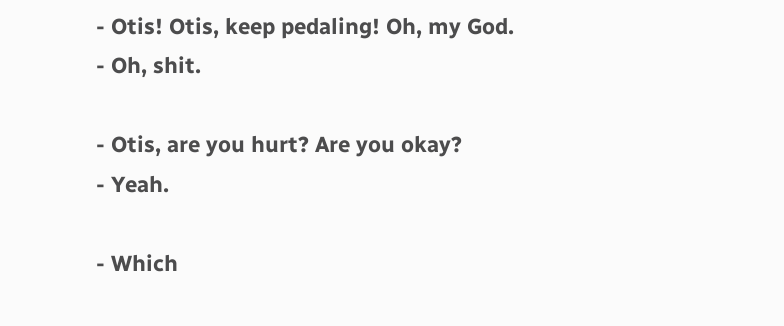- Otis! Otis, keep pedaling! Oh, my God.
- Oh, shit.

- Otis, are you hurt? Are you okay?
- Yeah.

- Which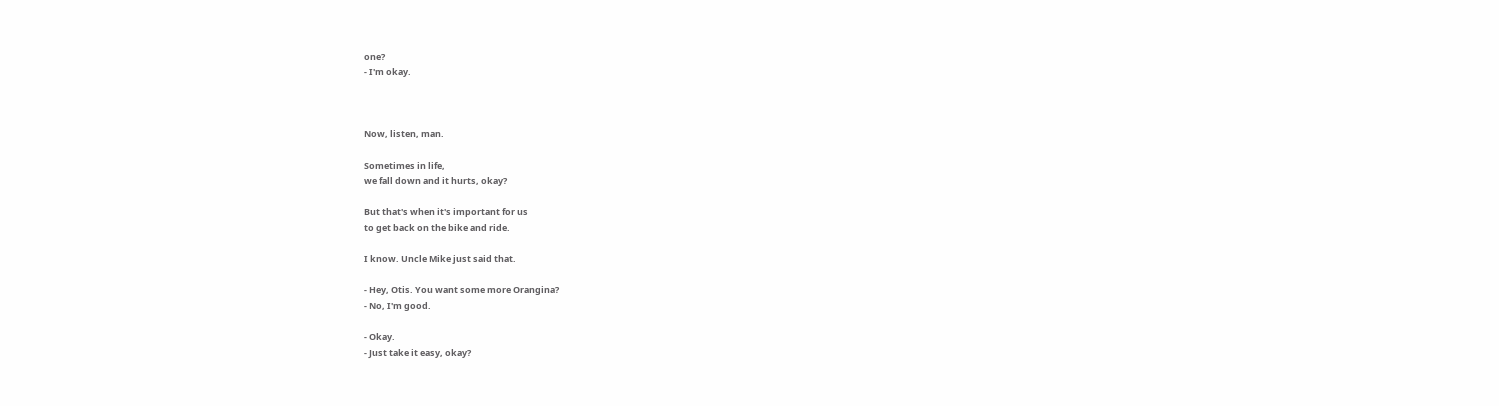one?
- I'm okay.



Now, listen, man.

Sometimes in life,
we fall down and it hurts, okay?

But that's when it's important for us
to get back on the bike and ride.

I know. Uncle Mike just said that.

- Hey, Otis. You want some more Orangina?
- No, I'm good.

- Okay.
- Just take it easy, okay?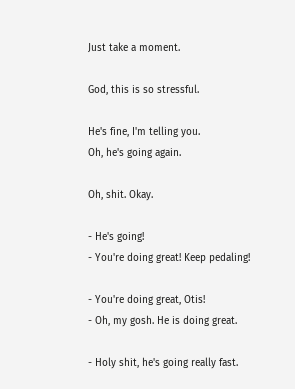Just take a moment.

God, this is so stressful.

He's fine, I'm telling you.
Oh, he's going again.

Oh, shit. Okay.

- He's going!
- You're doing great! Keep pedaling!

- You're doing great, Otis!
- Oh, my gosh. He is doing great.

- Holy shit, he's going really fast.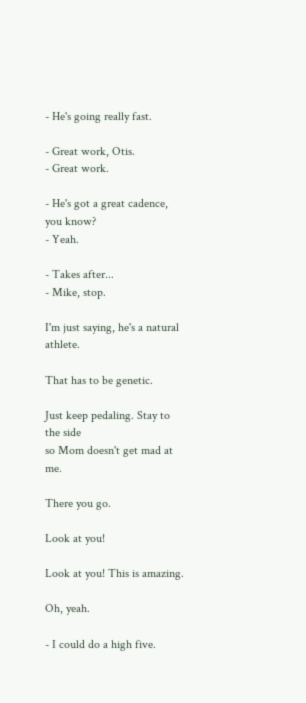- He's going really fast.

- Great work, Otis.
- Great work.

- He's got a great cadence, you know?
- Yeah.

- Takes after...
- Mike, stop.

I'm just saying, he's a natural athlete.

That has to be genetic.

Just keep pedaling. Stay to the side
so Mom doesn't get mad at me.

There you go.

Look at you!

Look at you! This is amazing.

Oh, yeah.

- I could do a high five.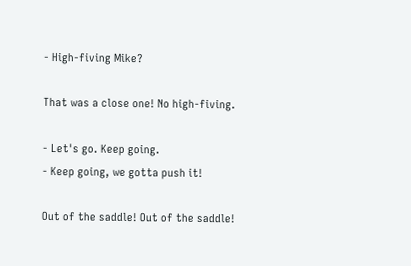- High-fiving Mike?

That was a close one! No high-fiving.

- Let's go. Keep going.
- Keep going, we gotta push it!

Out of the saddle! Out of the saddle!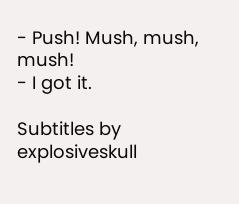- Push! Mush, mush, mush!
- I got it.

Subtitles by explosiveskull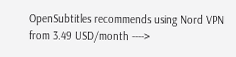OpenSubtitles recommends using Nord VPN
from 3.49 USD/month ---->